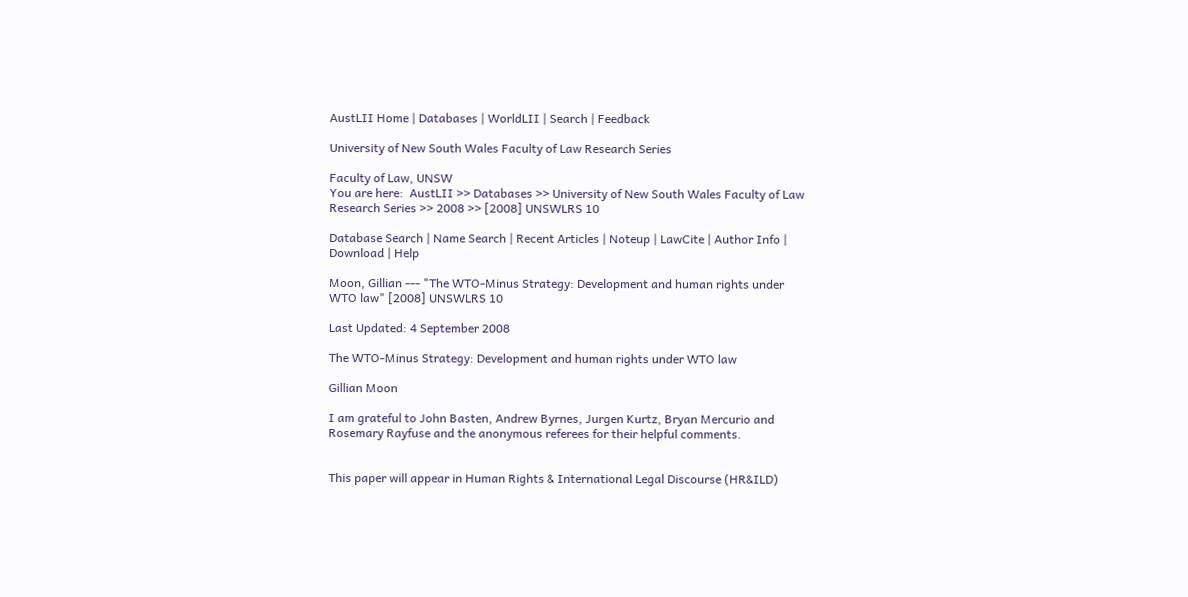AustLII Home | Databases | WorldLII | Search | Feedback

University of New South Wales Faculty of Law Research Series

Faculty of Law, UNSW
You are here:  AustLII >> Databases >> University of New South Wales Faculty of Law Research Series >> 2008 >> [2008] UNSWLRS 10

Database Search | Name Search | Recent Articles | Noteup | LawCite | Author Info | Download | Help

Moon, Gillian --- "The WTO-Minus Strategy: Development and human rights under WTO law" [2008] UNSWLRS 10

Last Updated: 4 September 2008

The WTO-Minus Strategy: Development and human rights under WTO law

Gillian Moon

I am grateful to John Basten, Andrew Byrnes, Jurgen Kurtz, Bryan Mercurio and Rosemary Rayfuse and the anonymous referees for their helpful comments.


This paper will appear in Human Rights & International Legal Discourse (HR&ILD)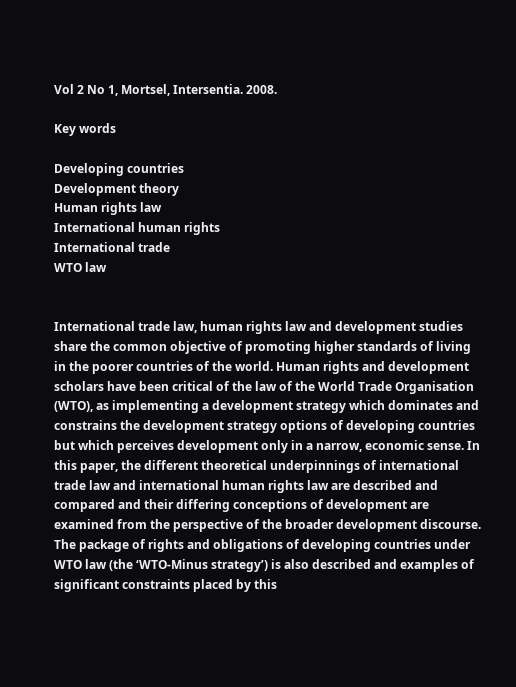Vol 2 No 1, Mortsel, Intersentia. 2008.

Key words

Developing countries
Development theory
Human rights law
International human rights
International trade
WTO law


International trade law, human rights law and development studies share the common objective of promoting higher standards of living in the poorer countries of the world. Human rights and development scholars have been critical of the law of the World Trade Organisation (WTO), as implementing a development strategy which dominates and constrains the development strategy options of developing countries but which perceives development only in a narrow, economic sense. In this paper, the different theoretical underpinnings of international trade law and international human rights law are described and compared and their differing conceptions of development are examined from the perspective of the broader development discourse. The package of rights and obligations of developing countries under WTO law (the ‘WTO-Minus strategy’) is also described and examples of significant constraints placed by this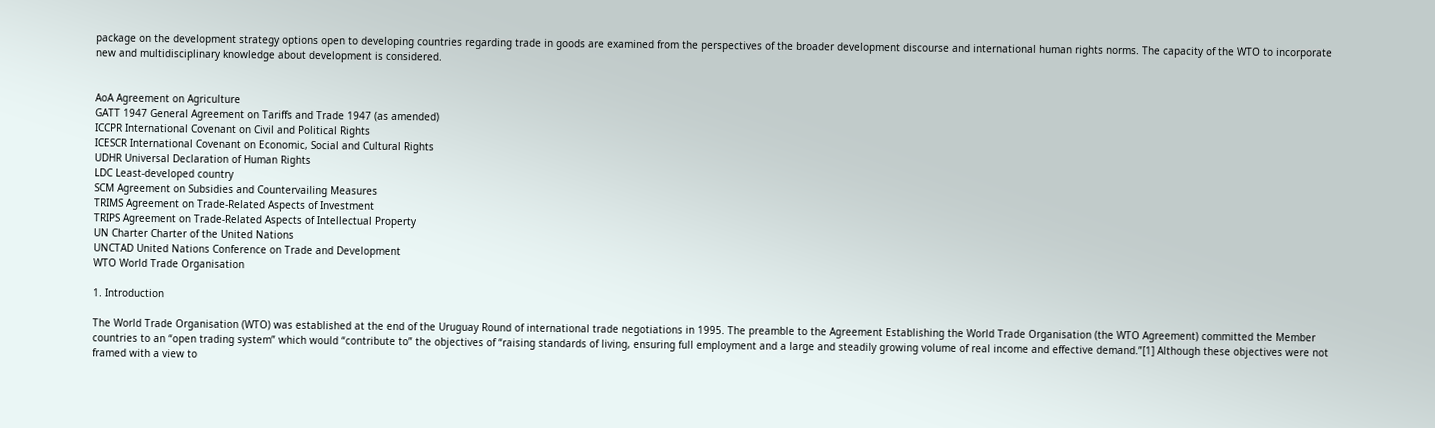package on the development strategy options open to developing countries regarding trade in goods are examined from the perspectives of the broader development discourse and international human rights norms. The capacity of the WTO to incorporate new and multidisciplinary knowledge about development is considered.


AoA Agreement on Agriculture
GATT 1947 General Agreement on Tariffs and Trade 1947 (as amended)
ICCPR International Covenant on Civil and Political Rights
ICESCR International Covenant on Economic, Social and Cultural Rights
UDHR Universal Declaration of Human Rights
LDC Least-developed country
SCM Agreement on Subsidies and Countervailing Measures
TRIMS Agreement on Trade-Related Aspects of Investment
TRIPS Agreement on Trade-Related Aspects of Intellectual Property
UN Charter Charter of the United Nations
UNCTAD United Nations Conference on Trade and Development
WTO World Trade Organisation

1. Introduction

The World Trade Organisation (WTO) was established at the end of the Uruguay Round of international trade negotiations in 1995. The preamble to the Agreement Establishing the World Trade Organisation (the WTO Agreement) committed the Member countries to an “open trading system” which would “contribute to” the objectives of “raising standards of living, ensuring full employment and a large and steadily growing volume of real income and effective demand.”[1] Although these objectives were not framed with a view to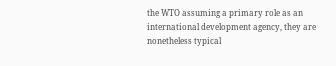the WTO assuming a primary role as an international development agency, they are nonetheless typical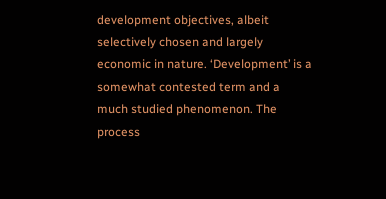development objectives, albeit selectively chosen and largely economic in nature. ‘Development’ is a somewhat contested term and a much studied phenomenon. The process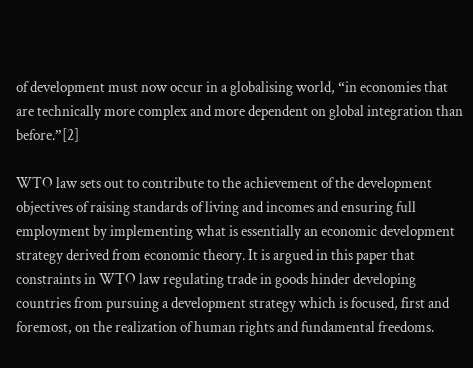of development must now occur in a globalising world, “in economies that are technically more complex and more dependent on global integration than before.”[2]

WTO law sets out to contribute to the achievement of the development objectives of raising standards of living and incomes and ensuring full employment by implementing what is essentially an economic development strategy derived from economic theory. It is argued in this paper that constraints in WTO law regulating trade in goods hinder developing countries from pursuing a development strategy which is focused, first and foremost, on the realization of human rights and fundamental freedoms.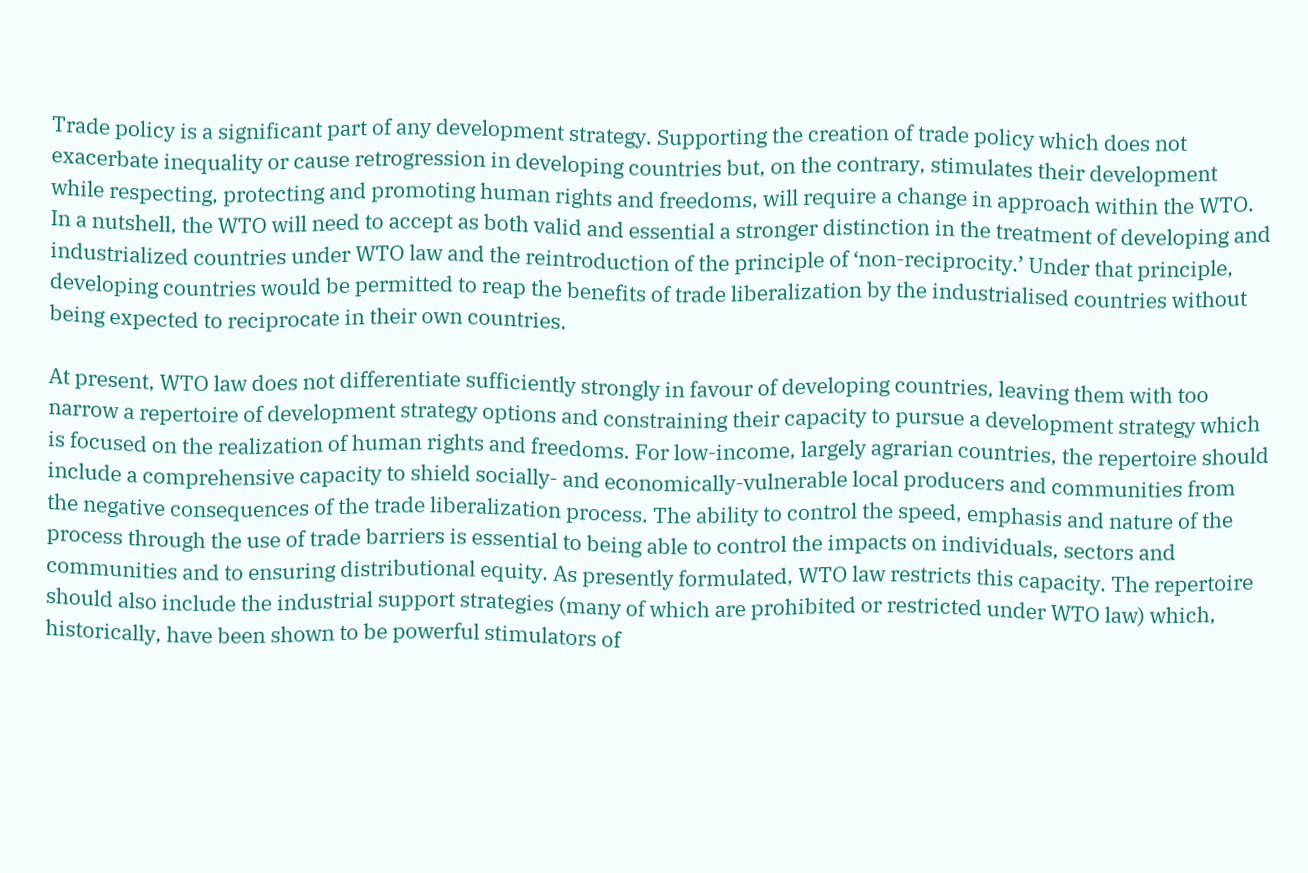Trade policy is a significant part of any development strategy. Supporting the creation of trade policy which does not exacerbate inequality or cause retrogression in developing countries but, on the contrary, stimulates their development while respecting, protecting and promoting human rights and freedoms, will require a change in approach within the WTO. In a nutshell, the WTO will need to accept as both valid and essential a stronger distinction in the treatment of developing and industrialized countries under WTO law and the reintroduction of the principle of ‘non-reciprocity.’ Under that principle, developing countries would be permitted to reap the benefits of trade liberalization by the industrialised countries without being expected to reciprocate in their own countries.

At present, WTO law does not differentiate sufficiently strongly in favour of developing countries, leaving them with too narrow a repertoire of development strategy options and constraining their capacity to pursue a development strategy which is focused on the realization of human rights and freedoms. For low-income, largely agrarian countries, the repertoire should include a comprehensive capacity to shield socially- and economically-vulnerable local producers and communities from the negative consequences of the trade liberalization process. The ability to control the speed, emphasis and nature of the process through the use of trade barriers is essential to being able to control the impacts on individuals, sectors and communities and to ensuring distributional equity. As presently formulated, WTO law restricts this capacity. The repertoire should also include the industrial support strategies (many of which are prohibited or restricted under WTO law) which, historically, have been shown to be powerful stimulators of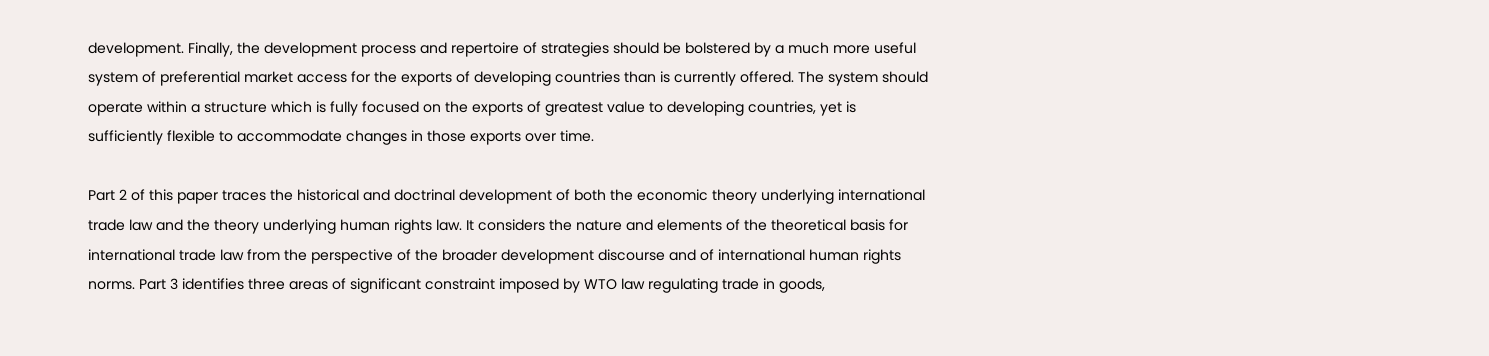development. Finally, the development process and repertoire of strategies should be bolstered by a much more useful system of preferential market access for the exports of developing countries than is currently offered. The system should operate within a structure which is fully focused on the exports of greatest value to developing countries, yet is sufficiently flexible to accommodate changes in those exports over time.

Part 2 of this paper traces the historical and doctrinal development of both the economic theory underlying international trade law and the theory underlying human rights law. It considers the nature and elements of the theoretical basis for international trade law from the perspective of the broader development discourse and of international human rights norms. Part 3 identifies three areas of significant constraint imposed by WTO law regulating trade in goods,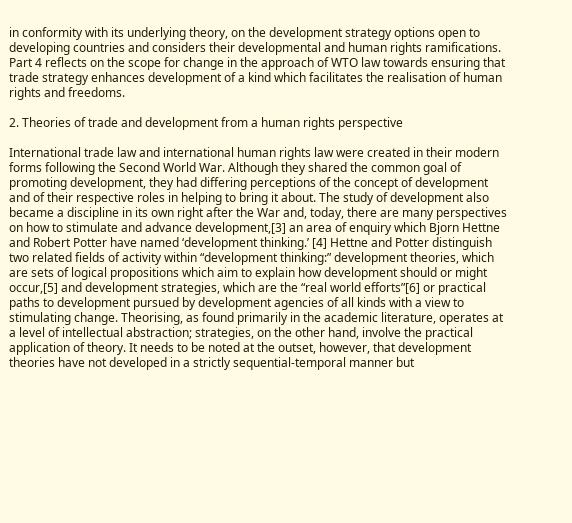in conformity with its underlying theory, on the development strategy options open to developing countries and considers their developmental and human rights ramifications. Part 4 reflects on the scope for change in the approach of WTO law towards ensuring that trade strategy enhances development of a kind which facilitates the realisation of human rights and freedoms.

2. Theories of trade and development from a human rights perspective

International trade law and international human rights law were created in their modern forms following the Second World War. Although they shared the common goal of promoting development, they had differing perceptions of the concept of development and of their respective roles in helping to bring it about. The study of development also became a discipline in its own right after the War and, today, there are many perspectives on how to stimulate and advance development,[3] an area of enquiry which Bjorn Hettne and Robert Potter have named ‘development thinking.’ [4] Hettne and Potter distinguish two related fields of activity within “development thinking:” development theories, which are sets of logical propositions which aim to explain how development should or might occur,[5] and development strategies, which are the “real world efforts”[6] or practical paths to development pursued by development agencies of all kinds with a view to stimulating change. Theorising, as found primarily in the academic literature, operates at a level of intellectual abstraction; strategies, on the other hand, involve the practical application of theory. It needs to be noted at the outset, however, that development theories have not developed in a strictly sequential-temporal manner but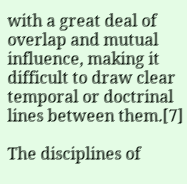with a great deal of overlap and mutual influence, making it difficult to draw clear temporal or doctrinal lines between them.[7]

The disciplines of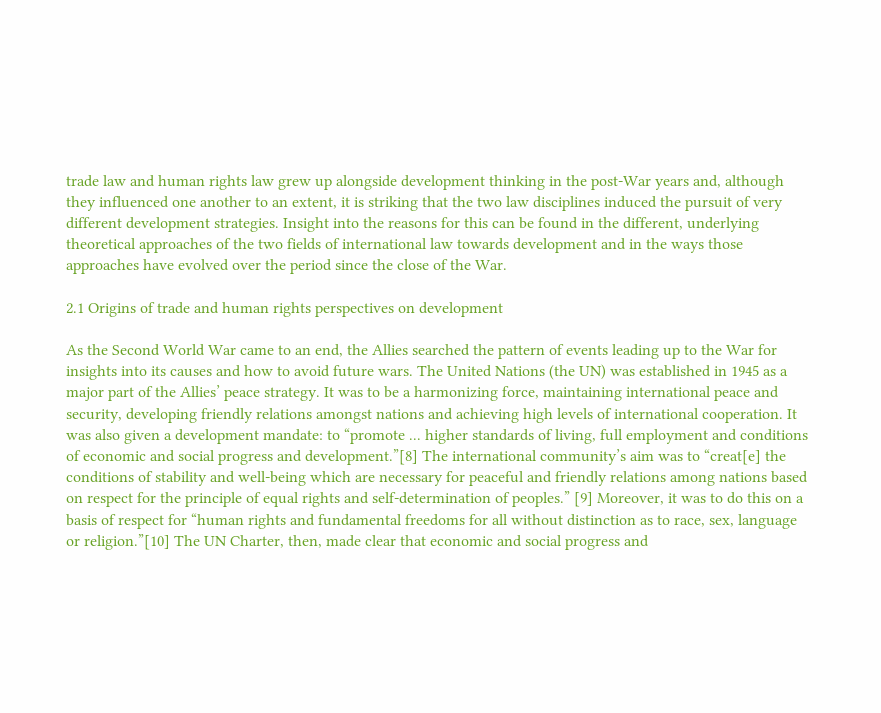trade law and human rights law grew up alongside development thinking in the post-War years and, although they influenced one another to an extent, it is striking that the two law disciplines induced the pursuit of very different development strategies. Insight into the reasons for this can be found in the different, underlying theoretical approaches of the two fields of international law towards development and in the ways those approaches have evolved over the period since the close of the War.

2.1 Origins of trade and human rights perspectives on development

As the Second World War came to an end, the Allies searched the pattern of events leading up to the War for insights into its causes and how to avoid future wars. The United Nations (the UN) was established in 1945 as a major part of the Allies’ peace strategy. It was to be a harmonizing force, maintaining international peace and security, developing friendly relations amongst nations and achieving high levels of international cooperation. It was also given a development mandate: to “promote ... higher standards of living, full employment and conditions of economic and social progress and development.”[8] The international community’s aim was to “creat[e] the conditions of stability and well-being which are necessary for peaceful and friendly relations among nations based on respect for the principle of equal rights and self-determination of peoples.” [9] Moreover, it was to do this on a basis of respect for “human rights and fundamental freedoms for all without distinction as to race, sex, language or religion.”[10] The UN Charter, then, made clear that economic and social progress and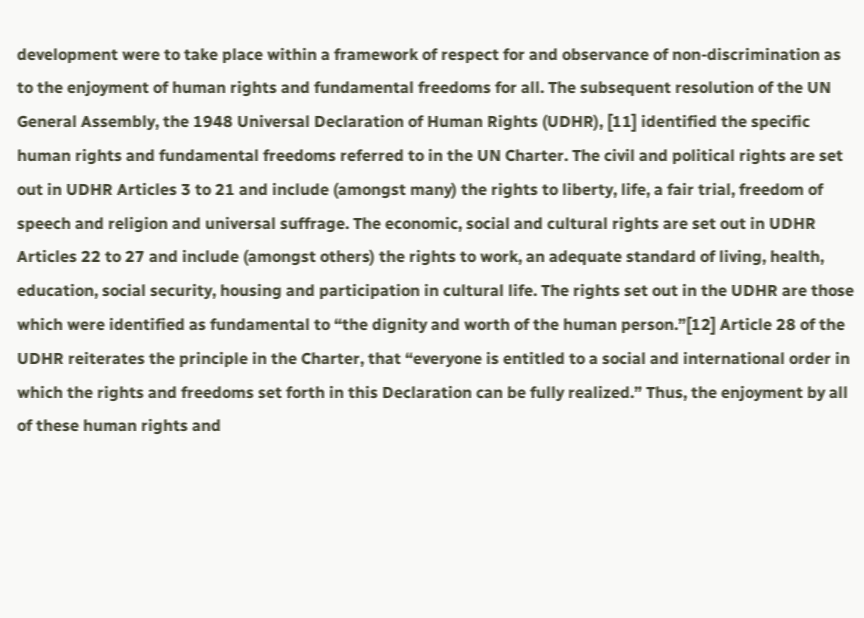development were to take place within a framework of respect for and observance of non-discrimination as to the enjoyment of human rights and fundamental freedoms for all. The subsequent resolution of the UN General Assembly, the 1948 Universal Declaration of Human Rights (UDHR), [11] identified the specific human rights and fundamental freedoms referred to in the UN Charter. The civil and political rights are set out in UDHR Articles 3 to 21 and include (amongst many) the rights to liberty, life, a fair trial, freedom of speech and religion and universal suffrage. The economic, social and cultural rights are set out in UDHR Articles 22 to 27 and include (amongst others) the rights to work, an adequate standard of living, health, education, social security, housing and participation in cultural life. The rights set out in the UDHR are those which were identified as fundamental to “the dignity and worth of the human person.”[12] Article 28 of the UDHR reiterates the principle in the Charter, that “everyone is entitled to a social and international order in which the rights and freedoms set forth in this Declaration can be fully realized.” Thus, the enjoyment by all of these human rights and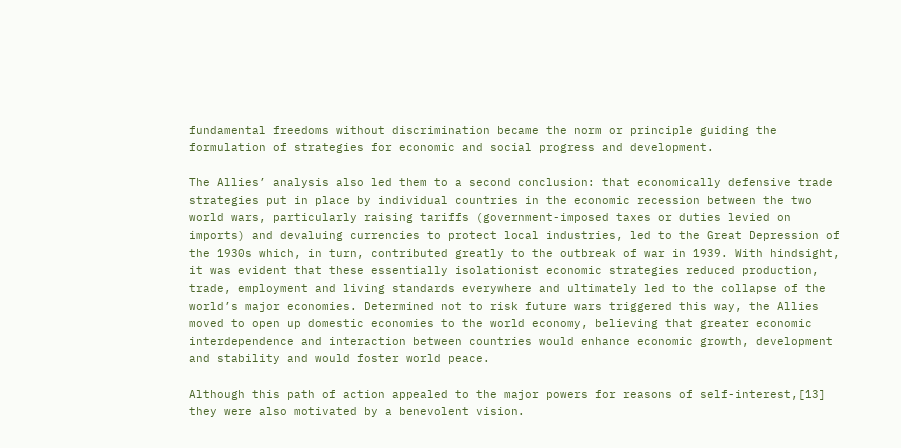fundamental freedoms without discrimination became the norm or principle guiding the formulation of strategies for economic and social progress and development.

The Allies’ analysis also led them to a second conclusion: that economically defensive trade strategies put in place by individual countries in the economic recession between the two world wars, particularly raising tariffs (government-imposed taxes or duties levied on imports) and devaluing currencies to protect local industries, led to the Great Depression of the 1930s which, in turn, contributed greatly to the outbreak of war in 1939. With hindsight, it was evident that these essentially isolationist economic strategies reduced production, trade, employment and living standards everywhere and ultimately led to the collapse of the world’s major economies. Determined not to risk future wars triggered this way, the Allies moved to open up domestic economies to the world economy, believing that greater economic interdependence and interaction between countries would enhance economic growth, development and stability and would foster world peace.

Although this path of action appealed to the major powers for reasons of self-interest,[13] they were also motivated by a benevolent vision.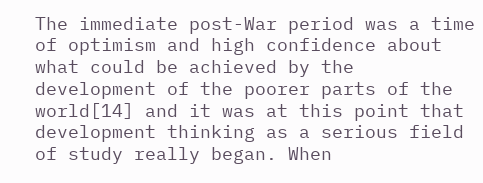The immediate post-War period was a time of optimism and high confidence about what could be achieved by the development of the poorer parts of the world[14] and it was at this point that development thinking as a serious field of study really began. When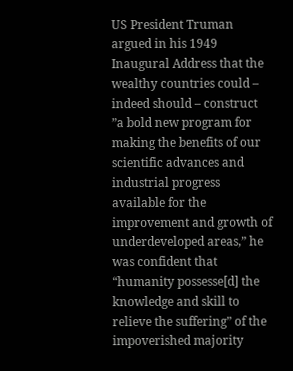US President Truman argued in his 1949 Inaugural Address that the wealthy countries could – indeed should – construct ”a bold new program for making the benefits of our scientific advances and industrial progress available for the improvement and growth of underdeveloped areas,” he was confident that “humanity possesse[d] the knowledge and skill to relieve the suffering” of the impoverished majority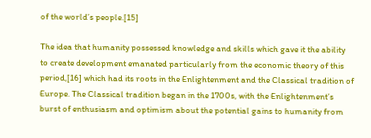of the world’s people.[15]

The idea that humanity possessed knowledge and skills which gave it the ability to create development emanated particularly from the economic theory of this period,[16] which had its roots in the Enlightenment and the Classical tradition of Europe. The Classical tradition began in the 1700s, with the Enlightenment’s burst of enthusiasm and optimism about the potential gains to humanity from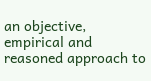an objective, empirical and reasoned approach to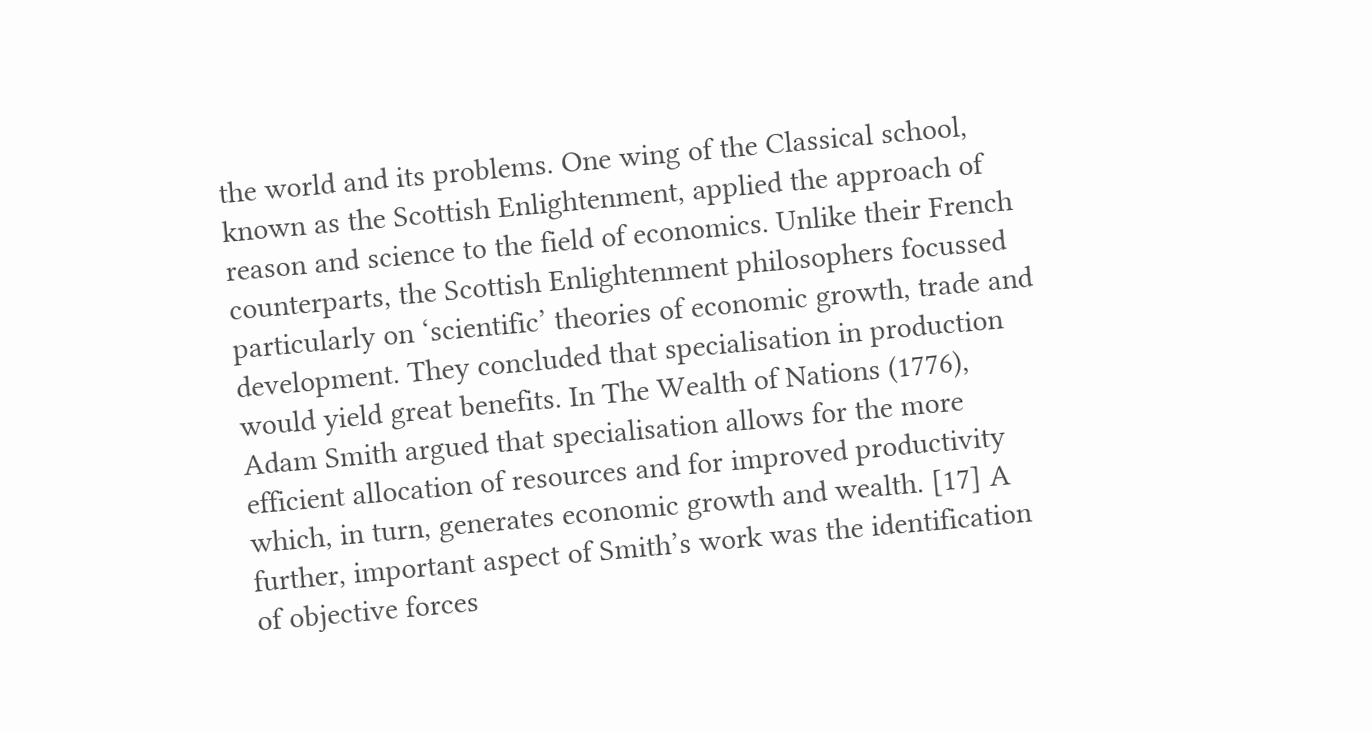the world and its problems. One wing of the Classical school, known as the Scottish Enlightenment, applied the approach of reason and science to the field of economics. Unlike their French counterparts, the Scottish Enlightenment philosophers focussed particularly on ‘scientific’ theories of economic growth, trade and development. They concluded that specialisation in production would yield great benefits. In The Wealth of Nations (1776), Adam Smith argued that specialisation allows for the more efficient allocation of resources and for improved productivity which, in turn, generates economic growth and wealth. [17] A further, important aspect of Smith’s work was the identification of objective forces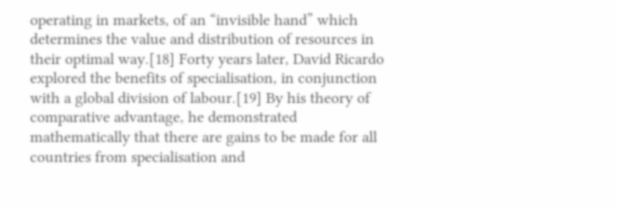operating in markets, of an “invisible hand” which determines the value and distribution of resources in their optimal way.[18] Forty years later, David Ricardo explored the benefits of specialisation, in conjunction with a global division of labour.[19] By his theory of comparative advantage, he demonstrated mathematically that there are gains to be made for all countries from specialisation and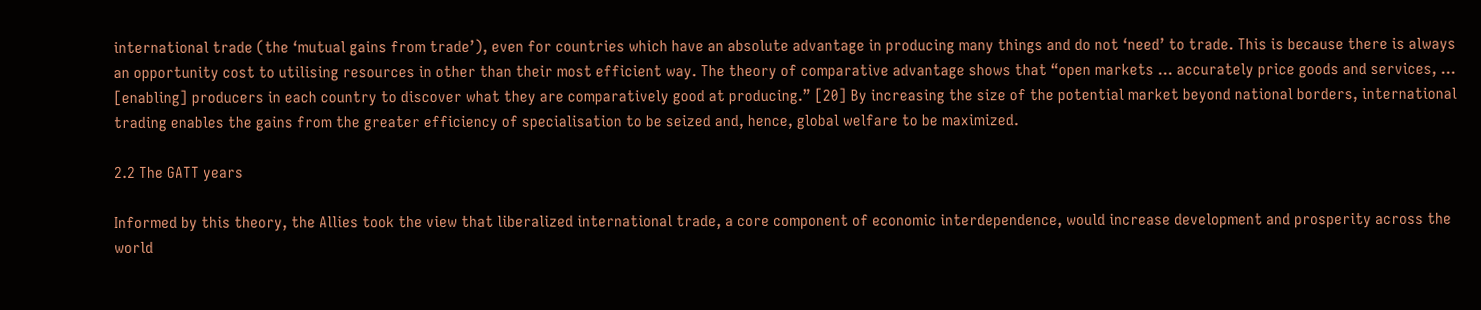international trade (the ‘mutual gains from trade’), even for countries which have an absolute advantage in producing many things and do not ‘need’ to trade. This is because there is always an opportunity cost to utilising resources in other than their most efficient way. The theory of comparative advantage shows that “open markets ... accurately price goods and services, ... [enabling] producers in each country to discover what they are comparatively good at producing.” [20] By increasing the size of the potential market beyond national borders, international trading enables the gains from the greater efficiency of specialisation to be seized and, hence, global welfare to be maximized.

2.2 The GATT years

Informed by this theory, the Allies took the view that liberalized international trade, a core component of economic interdependence, would increase development and prosperity across the world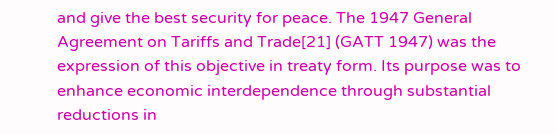and give the best security for peace. The 1947 General Agreement on Tariffs and Trade[21] (GATT 1947) was the expression of this objective in treaty form. Its purpose was to enhance economic interdependence through substantial reductions in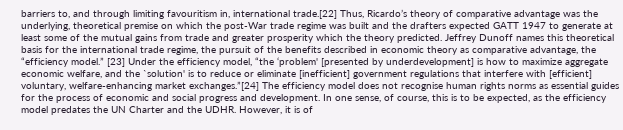barriers to, and through limiting favouritism in, international trade.[22] Thus, Ricardo’s theory of comparative advantage was the underlying, theoretical premise on which the post-War trade regime was built and the drafters expected GATT 1947 to generate at least some of the mutual gains from trade and greater prosperity which the theory predicted. Jeffrey Dunoff names this theoretical basis for the international trade regime, the pursuit of the benefits described in economic theory as comparative advantage, the “efficiency model.” [23] Under the efficiency model, “the ‘problem' [presented by underdevelopment] is how to maximize aggregate economic welfare, and the `solution' is to reduce or eliminate [inefficient] government regulations that interfere with [efficient] voluntary, welfare-enhancing market exchanges.”[24] The efficiency model does not recognise human rights norms as essential guides for the process of economic and social progress and development. In one sense, of course, this is to be expected, as the efficiency model predates the UN Charter and the UDHR. However, it is of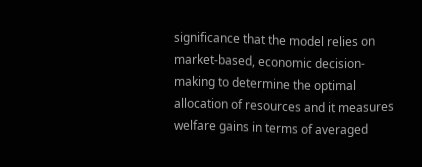significance that the model relies on market-based, economic decision-making to determine the optimal allocation of resources and it measures welfare gains in terms of averaged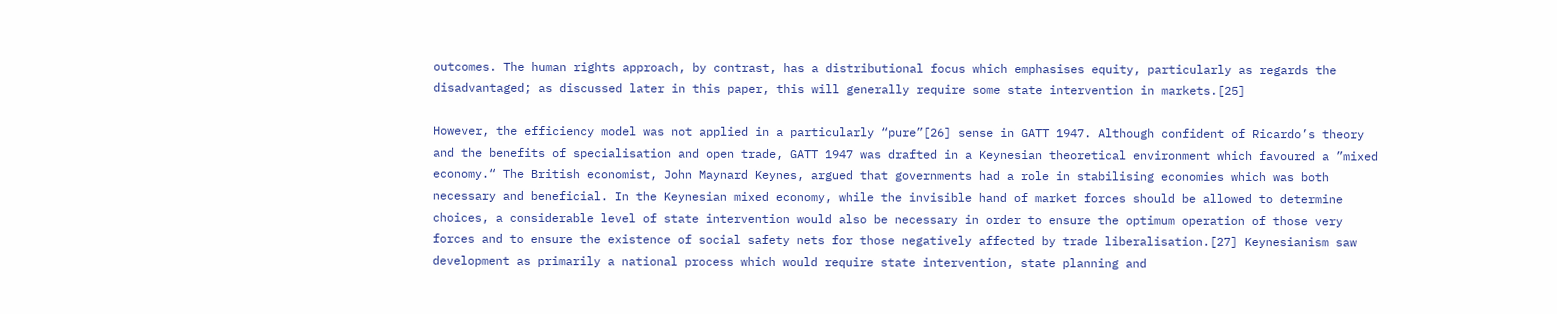outcomes. The human rights approach, by contrast, has a distributional focus which emphasises equity, particularly as regards the disadvantaged; as discussed later in this paper, this will generally require some state intervention in markets.[25]

However, the efficiency model was not applied in a particularly “pure”[26] sense in GATT 1947. Although confident of Ricardo’s theory and the benefits of specialisation and open trade, GATT 1947 was drafted in a Keynesian theoretical environment which favoured a ”mixed economy.“ The British economist, John Maynard Keynes, argued that governments had a role in stabilising economies which was both necessary and beneficial. In the Keynesian mixed economy, while the invisible hand of market forces should be allowed to determine choices, a considerable level of state intervention would also be necessary in order to ensure the optimum operation of those very forces and to ensure the existence of social safety nets for those negatively affected by trade liberalisation.[27] Keynesianism saw development as primarily a national process which would require state intervention, state planning and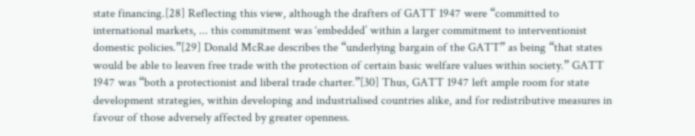state financing.[28] Reflecting this view, although the drafters of GATT 1947 were “committed to international markets, ... this commitment was ‘embedded’ within a larger commitment to interventionist domestic policies.”[29] Donald McRae describes the “underlying bargain of the GATT” as being “that states would be able to leaven free trade with the protection of certain basic welfare values within society.” GATT 1947 was “both a protectionist and liberal trade charter.”[30] Thus, GATT 1947 left ample room for state development strategies, within developing and industrialised countries alike, and for redistributive measures in favour of those adversely affected by greater openness.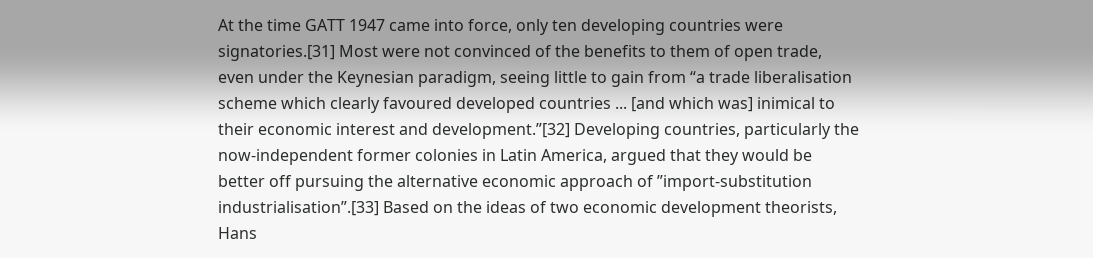At the time GATT 1947 came into force, only ten developing countries were signatories.[31] Most were not convinced of the benefits to them of open trade, even under the Keynesian paradigm, seeing little to gain from “a trade liberalisation scheme which clearly favoured developed countries ... [and which was] inimical to their economic interest and development.”[32] Developing countries, particularly the now-independent former colonies in Latin America, argued that they would be better off pursuing the alternative economic approach of ”import-substitution industrialisation”.[33] Based on the ideas of two economic development theorists, Hans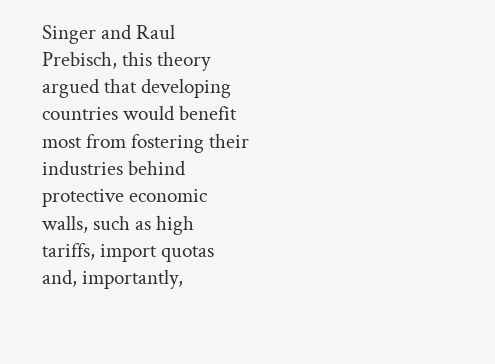Singer and Raul Prebisch, this theory argued that developing countries would benefit most from fostering their industries behind protective economic walls, such as high tariffs, import quotas and, importantly,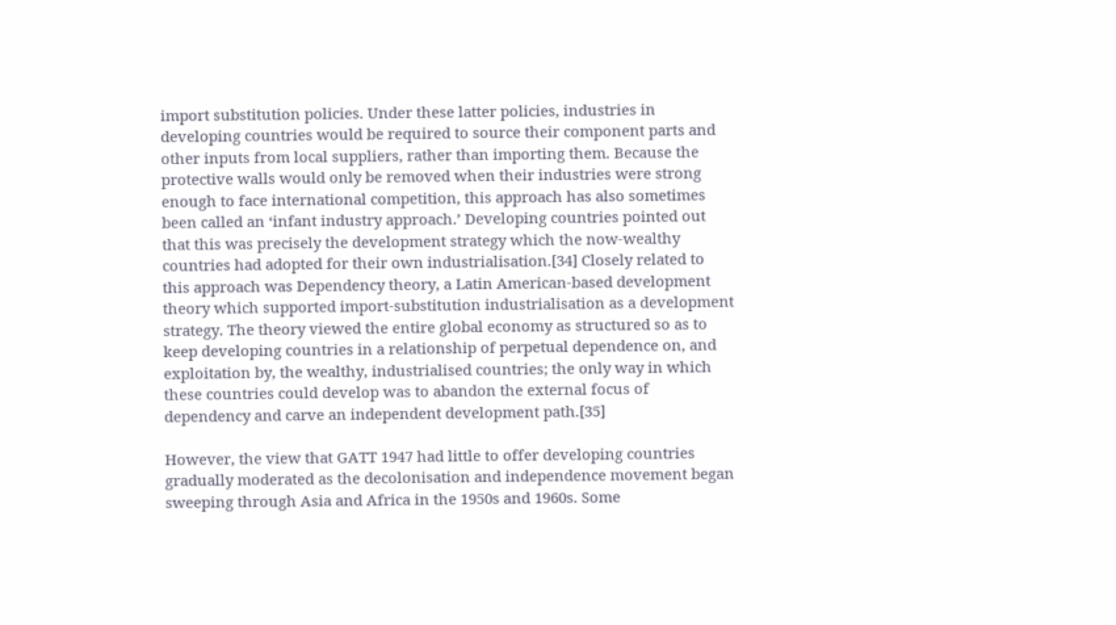import substitution policies. Under these latter policies, industries in developing countries would be required to source their component parts and other inputs from local suppliers, rather than importing them. Because the protective walls would only be removed when their industries were strong enough to face international competition, this approach has also sometimes been called an ‘infant industry approach.’ Developing countries pointed out that this was precisely the development strategy which the now-wealthy countries had adopted for their own industrialisation.[34] Closely related to this approach was Dependency theory, a Latin American-based development theory which supported import-substitution industrialisation as a development strategy. The theory viewed the entire global economy as structured so as to keep developing countries in a relationship of perpetual dependence on, and exploitation by, the wealthy, industrialised countries; the only way in which these countries could develop was to abandon the external focus of dependency and carve an independent development path.[35]

However, the view that GATT 1947 had little to offer developing countries gradually moderated as the decolonisation and independence movement began sweeping through Asia and Africa in the 1950s and 1960s. Some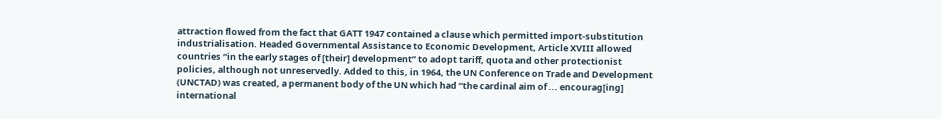attraction flowed from the fact that GATT 1947 contained a clause which permitted import-substitution industrialisation. Headed Governmental Assistance to Economic Development, Article XVIII allowed countries “in the early stages of [their] development” to adopt tariff, quota and other protectionist policies, although not unreservedly. Added to this, in 1964, the UN Conference on Trade and Development (UNCTAD) was created, a permanent body of the UN which had “the cardinal aim of ... encourag[ing] international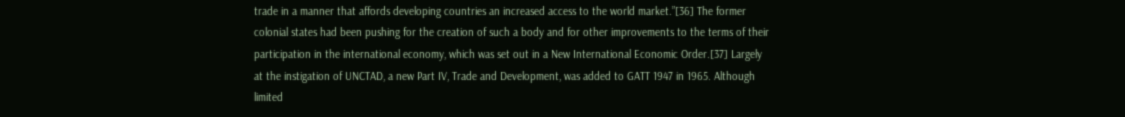trade in a manner that affords developing countries an increased access to the world market.”[36] The former colonial states had been pushing for the creation of such a body and for other improvements to the terms of their participation in the international economy, which was set out in a New International Economic Order.[37] Largely at the instigation of UNCTAD, a new Part IV, Trade and Development, was added to GATT 1947 in 1965. Although limited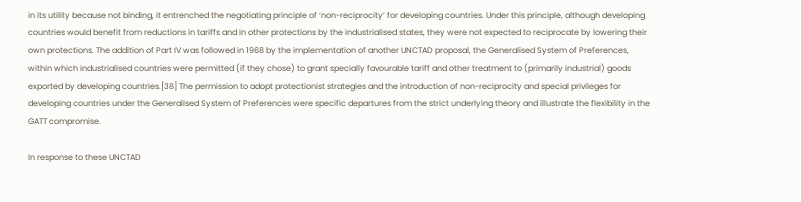in its utility because not binding, it entrenched the negotiating principle of ‘non-reciprocity’ for developing countries. Under this principle, although developing countries would benefit from reductions in tariffs and in other protections by the industrialised states, they were not expected to reciprocate by lowering their own protections. The addition of Part IV was followed in 1968 by the implementation of another UNCTAD proposal, the Generalised System of Preferences, within which industrialised countries were permitted (if they chose) to grant specially favourable tariff and other treatment to (primarily industrial) goods exported by developing countries.[38] The permission to adopt protectionist strategies and the introduction of non-reciprocity and special privileges for developing countries under the Generalised System of Preferences were specific departures from the strict underlying theory and illustrate the flexibility in the GATT compromise.

In response to these UNCTAD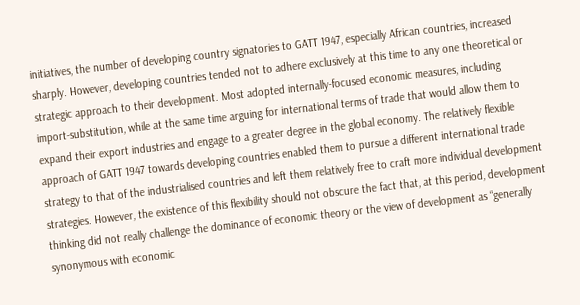initiatives, the number of developing country signatories to GATT 1947, especially African countries, increased sharply. However, developing countries tended not to adhere exclusively at this time to any one theoretical or strategic approach to their development. Most adopted internally-focused economic measures, including import-substitution, while at the same time arguing for international terms of trade that would allow them to expand their export industries and engage to a greater degree in the global economy. The relatively flexible approach of GATT 1947 towards developing countries enabled them to pursue a different international trade strategy to that of the industrialised countries and left them relatively free to craft more individual development strategies. However, the existence of this flexibility should not obscure the fact that, at this period, development thinking did not really challenge the dominance of economic theory or the view of development as “generally synonymous with economic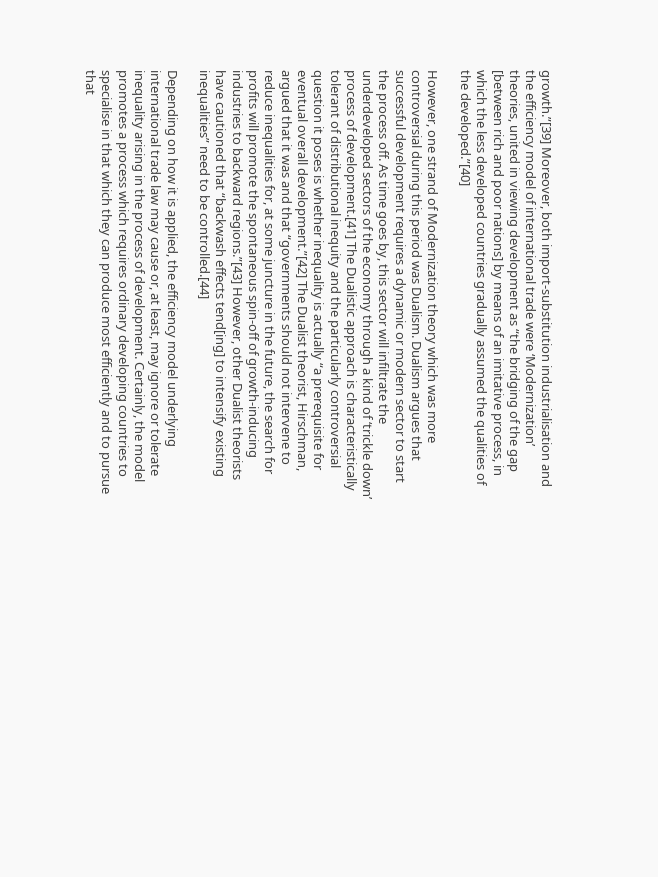growth.”[39] Moreover, both import-substitution industrialisation and the efficiency model of international trade were ‘Modernization’ theories, united in viewing development as “the bridging of the gap [between rich and poor nations] by means of an imitative process, in which the less developed countries gradually assumed the qualities of the developed.”[40]

However, one strand of Modernization theory which was more controversial during this period was Dualism. Dualism argues that successful development requires a dynamic or modern sector to start the process off. As time goes by, this sector will infiltrate the underdeveloped sectors of the economy through a kind of ‘trickle down’ process of development.[41] The Dualistic approach is characteristically tolerant of distributional inequity and the particularly controversial question it poses is whether inequality is actually “a prerequisite for eventual overall development.”[42] The Dualist theorist, Hirschman, argued that it was and that “governments should not intervene to reduce inequalities for, at some juncture in the future, the search for profits will promote the spontaneous spin-off of growth-inducing industries to backward regions.”[43] However, other Dualist theorists have cautioned that “backwash effects tend[ing] to intensify existing inequalities” need to be controlled.[44]

Depending on how it is applied, the efficiency model underlying international trade law may cause or, at least, may ignore or tolerate inequality arising in the process of development. Certainly, the model promotes a process which requires ordinary developing countries to specialise in that which they can produce most efficiently and to pursue that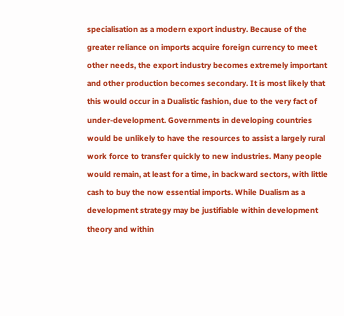specialisation as a modern export industry. Because of the greater reliance on imports acquire foreign currency to meet other needs, the export industry becomes extremely important and other production becomes secondary. It is most likely that this would occur in a Dualistic fashion, due to the very fact of under-development. Governments in developing countries would be unlikely to have the resources to assist a largely rural work force to transfer quickly to new industries. Many people would remain, at least for a time, in backward sectors, with little cash to buy the now essential imports. While Dualism as a development strategy may be justifiable within development theory and within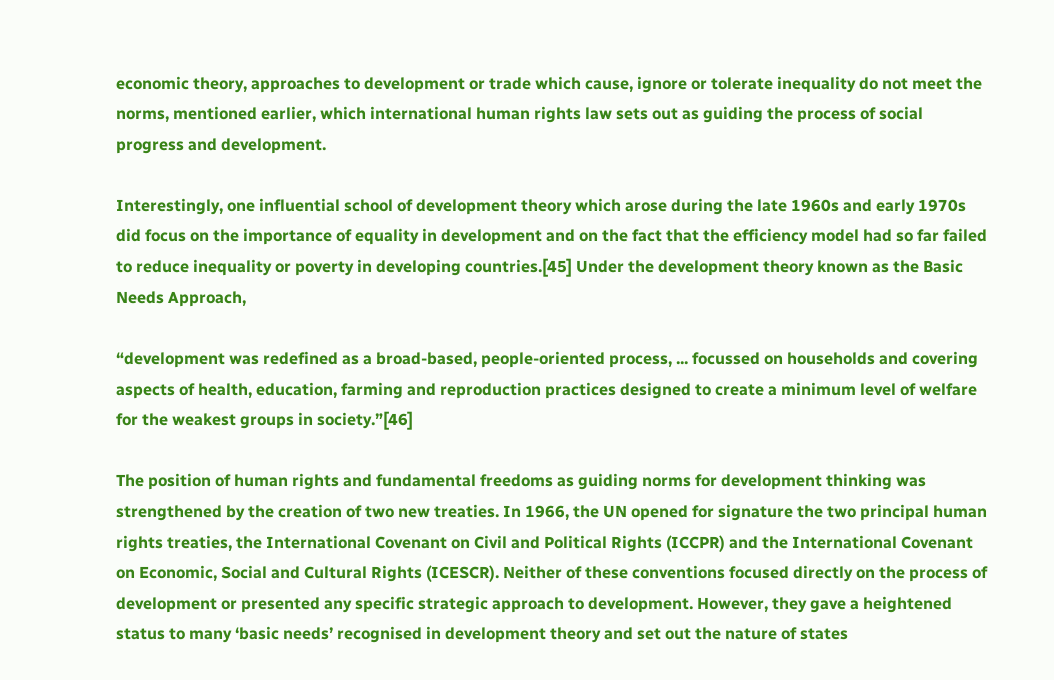economic theory, approaches to development or trade which cause, ignore or tolerate inequality do not meet the norms, mentioned earlier, which international human rights law sets out as guiding the process of social progress and development.

Interestingly, one influential school of development theory which arose during the late 1960s and early 1970s did focus on the importance of equality in development and on the fact that the efficiency model had so far failed to reduce inequality or poverty in developing countries.[45] Under the development theory known as the Basic Needs Approach,

“development was redefined as a broad-based, people-oriented process, ... focussed on households and covering aspects of health, education, farming and reproduction practices designed to create a minimum level of welfare for the weakest groups in society.”[46]

The position of human rights and fundamental freedoms as guiding norms for development thinking was strengthened by the creation of two new treaties. In 1966, the UN opened for signature the two principal human rights treaties, the International Covenant on Civil and Political Rights (ICCPR) and the International Covenant on Economic, Social and Cultural Rights (ICESCR). Neither of these conventions focused directly on the process of development or presented any specific strategic approach to development. However, they gave a heightened status to many ‘basic needs’ recognised in development theory and set out the nature of states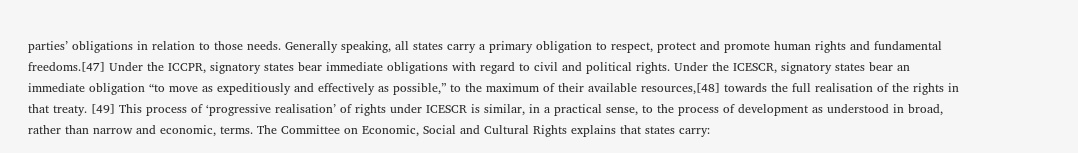parties’ obligations in relation to those needs. Generally speaking, all states carry a primary obligation to respect, protect and promote human rights and fundamental freedoms.[47] Under the ICCPR, signatory states bear immediate obligations with regard to civil and political rights. Under the ICESCR, signatory states bear an immediate obligation “to move as expeditiously and effectively as possible,” to the maximum of their available resources,[48] towards the full realisation of the rights in that treaty. [49] This process of ‘progressive realisation’ of rights under ICESCR is similar, in a practical sense, to the process of development as understood in broad, rather than narrow and economic, terms. The Committee on Economic, Social and Cultural Rights explains that states carry: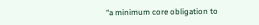“a minimum core obligation to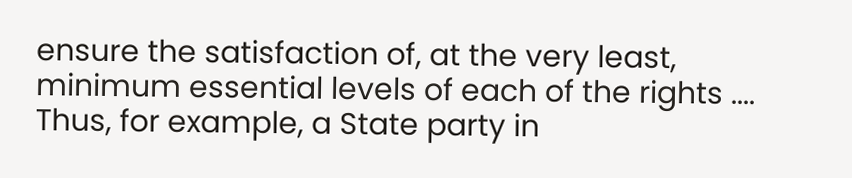ensure the satisfaction of, at the very least, minimum essential levels of each of the rights .... Thus, for example, a State party in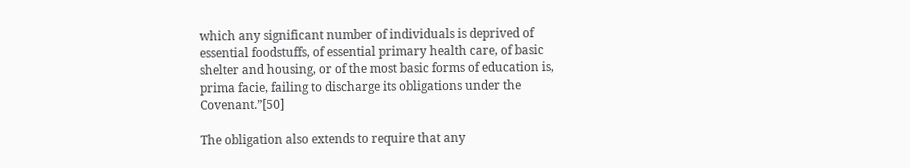which any significant number of individuals is deprived of essential foodstuffs, of essential primary health care, of basic shelter and housing, or of the most basic forms of education is, prima facie, failing to discharge its obligations under the Covenant.”[50]

The obligation also extends to require that any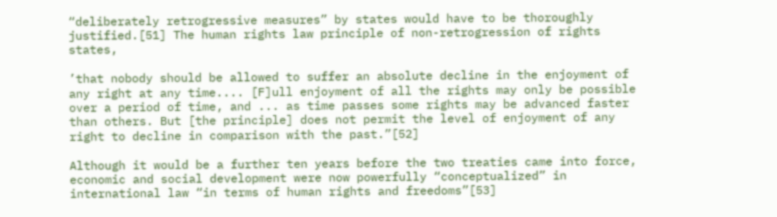“deliberately retrogressive measures” by states would have to be thoroughly justified.[51] The human rights law principle of non-retrogression of rights states,

’that nobody should be allowed to suffer an absolute decline in the enjoyment of any right at any time.... [F]ull enjoyment of all the rights may only be possible over a period of time, and ... as time passes some rights may be advanced faster than others. But [the principle] does not permit the level of enjoyment of any right to decline in comparison with the past.”[52]

Although it would be a further ten years before the two treaties came into force, economic and social development were now powerfully “conceptualized” in international law “in terms of human rights and freedoms”[53]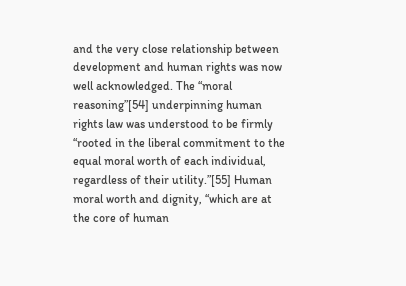and the very close relationship between development and human rights was now well acknowledged. The “moral reasoning”[54] underpinning human rights law was understood to be firmly “rooted in the liberal commitment to the equal moral worth of each individual, regardless of their utility.”[55] Human moral worth and dignity, “which are at the core of human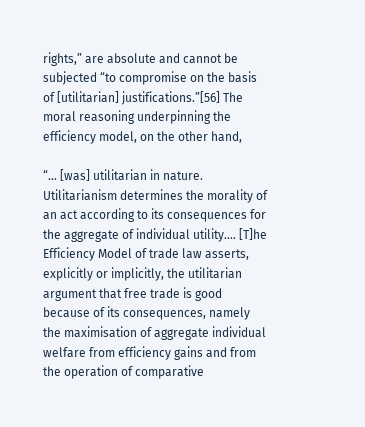rights,” are absolute and cannot be subjected “to compromise on the basis of [utilitarian] justifications.”[56] The moral reasoning underpinning the efficiency model, on the other hand,

“... [was] utilitarian in nature. Utilitarianism determines the morality of an act according to its consequences for the aggregate of individual utility.... [T]he Efficiency Model of trade law asserts, explicitly or implicitly, the utilitarian argument that free trade is good because of its consequences, namely the maximisation of aggregate individual welfare from efficiency gains and from the operation of comparative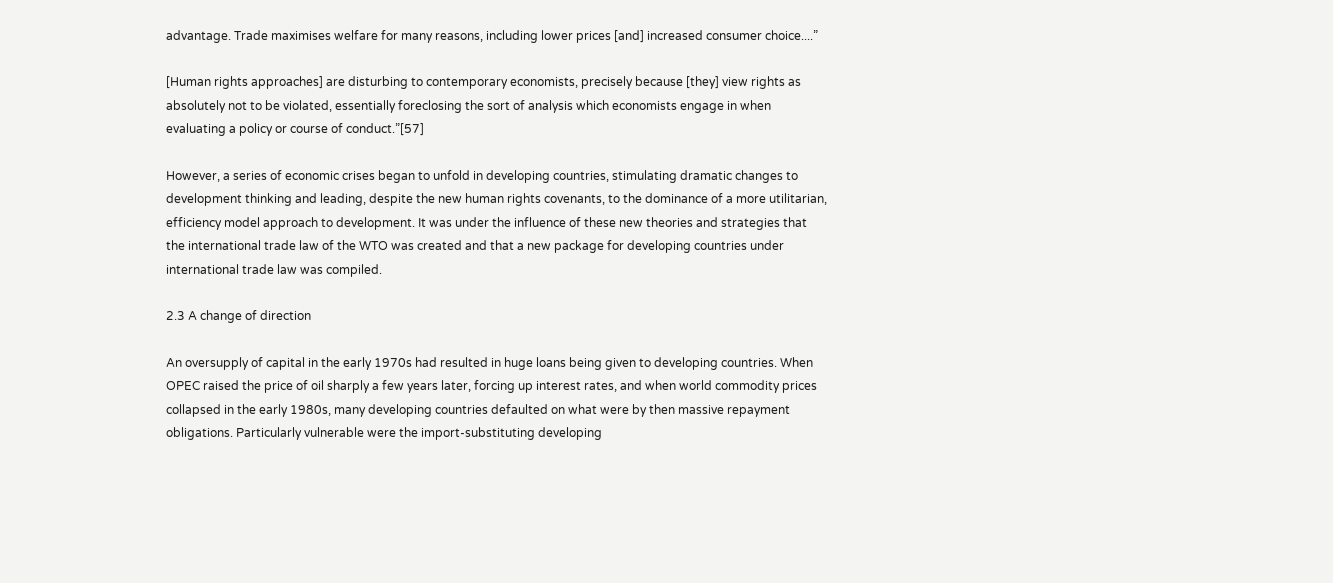advantage. Trade maximises welfare for many reasons, including lower prices [and] increased consumer choice....”

[Human rights approaches] are disturbing to contemporary economists, precisely because [they] view rights as absolutely not to be violated, essentially foreclosing the sort of analysis which economists engage in when evaluating a policy or course of conduct.”[57]

However, a series of economic crises began to unfold in developing countries, stimulating dramatic changes to development thinking and leading, despite the new human rights covenants, to the dominance of a more utilitarian, efficiency model approach to development. It was under the influence of these new theories and strategies that the international trade law of the WTO was created and that a new package for developing countries under international trade law was compiled.

2.3 A change of direction

An oversupply of capital in the early 1970s had resulted in huge loans being given to developing countries. When OPEC raised the price of oil sharply a few years later, forcing up interest rates, and when world commodity prices collapsed in the early 1980s, many developing countries defaulted on what were by then massive repayment obligations. Particularly vulnerable were the import-substituting developing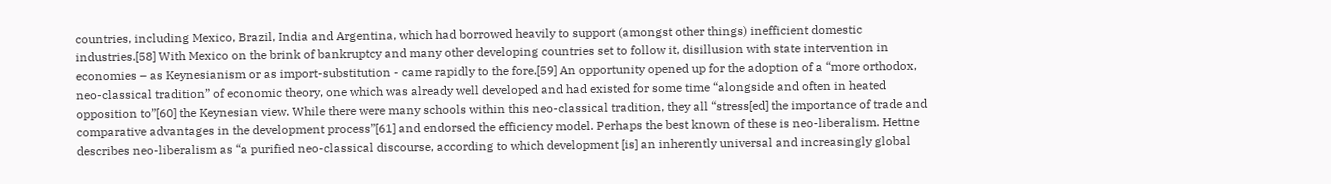countries, including Mexico, Brazil, India and Argentina, which had borrowed heavily to support (amongst other things) inefficient domestic industries.[58] With Mexico on the brink of bankruptcy and many other developing countries set to follow it, disillusion with state intervention in economies – as Keynesianism or as import-substitution - came rapidly to the fore.[59] An opportunity opened up for the adoption of a “more orthodox, neo-classical tradition” of economic theory, one which was already well developed and had existed for some time “alongside and often in heated opposition to”[60] the Keynesian view. While there were many schools within this neo-classical tradition, they all “stress[ed] the importance of trade and comparative advantages in the development process”[61] and endorsed the efficiency model. Perhaps the best known of these is neo-liberalism. Hettne describes neo-liberalism as “a purified neo-classical discourse, according to which development [is] an inherently universal and increasingly global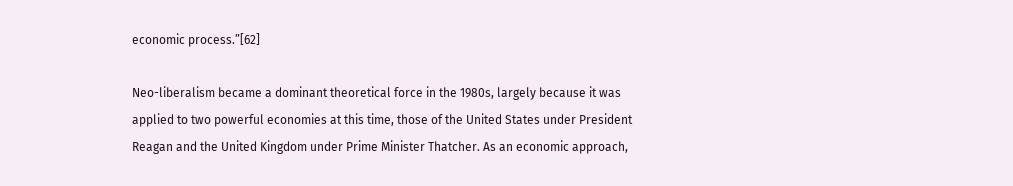economic process.”[62]

Neo-liberalism became a dominant theoretical force in the 1980s, largely because it was applied to two powerful economies at this time, those of the United States under President Reagan and the United Kingdom under Prime Minister Thatcher. As an economic approach,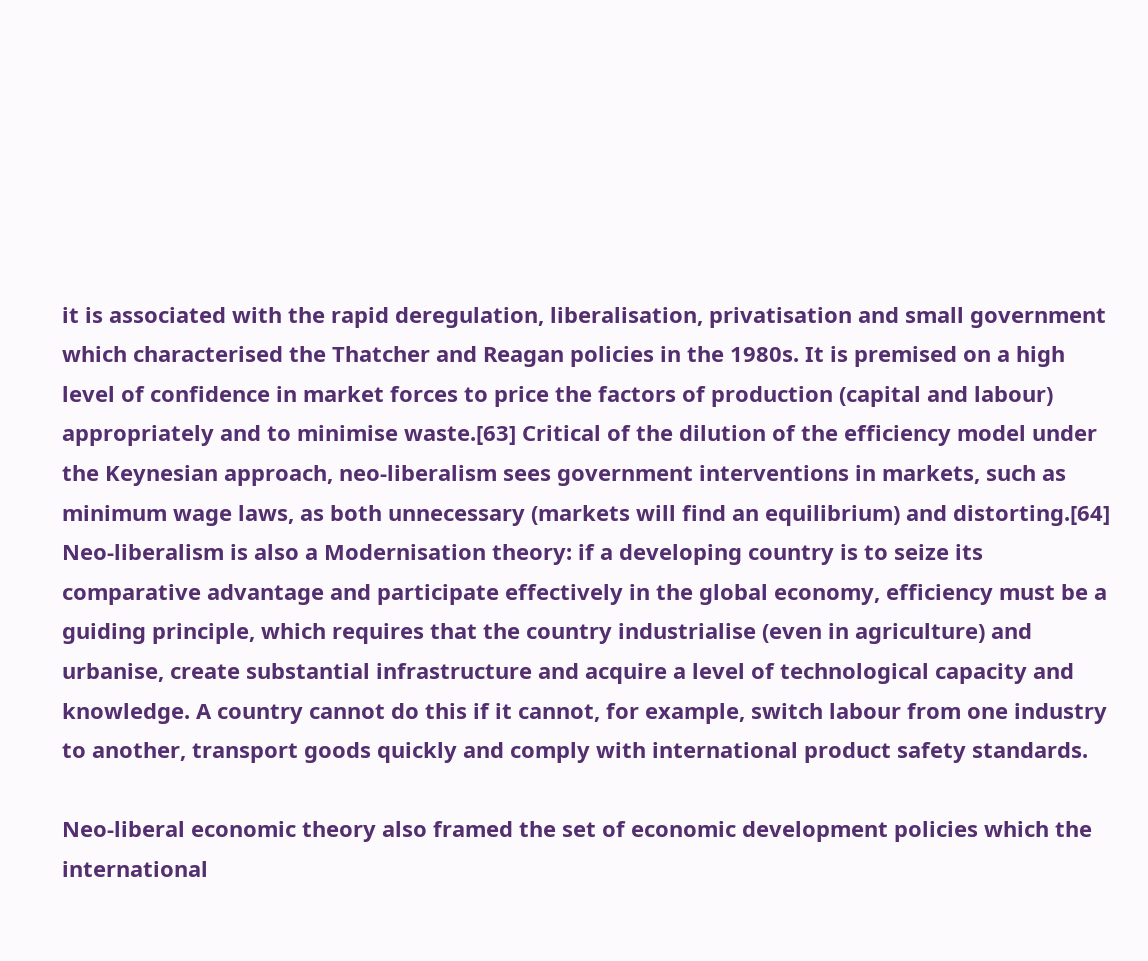it is associated with the rapid deregulation, liberalisation, privatisation and small government which characterised the Thatcher and Reagan policies in the 1980s. It is premised on a high level of confidence in market forces to price the factors of production (capital and labour) appropriately and to minimise waste.[63] Critical of the dilution of the efficiency model under the Keynesian approach, neo-liberalism sees government interventions in markets, such as minimum wage laws, as both unnecessary (markets will find an equilibrium) and distorting.[64] Neo-liberalism is also a Modernisation theory: if a developing country is to seize its comparative advantage and participate effectively in the global economy, efficiency must be a guiding principle, which requires that the country industrialise (even in agriculture) and urbanise, create substantial infrastructure and acquire a level of technological capacity and knowledge. A country cannot do this if it cannot, for example, switch labour from one industry to another, transport goods quickly and comply with international product safety standards.

Neo-liberal economic theory also framed the set of economic development policies which the international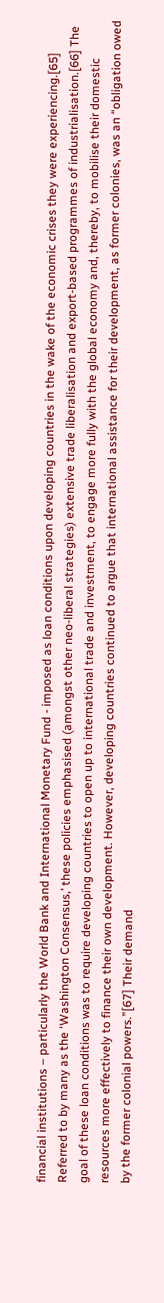financial institutions – particularly the World Bank and International Monetary Fund - imposed as loan conditions upon developing countries in the wake of the economic crises they were experiencing.[65] Referred to by many as the ‘Washington Consensus,’ these policies emphasised (amongst other neo-liberal strategies) extensive trade liberalisation and export-based programmes of industrialisation.[66] The goal of these loan conditions was to require developing countries to open up to international trade and investment, to engage more fully with the global economy and, thereby, to mobilise their domestic resources more effectively to finance their own development. However, developing countries continued to argue that international assistance for their development, as former colonies, was an “obligation owed by the former colonial powers.”[67] Their demand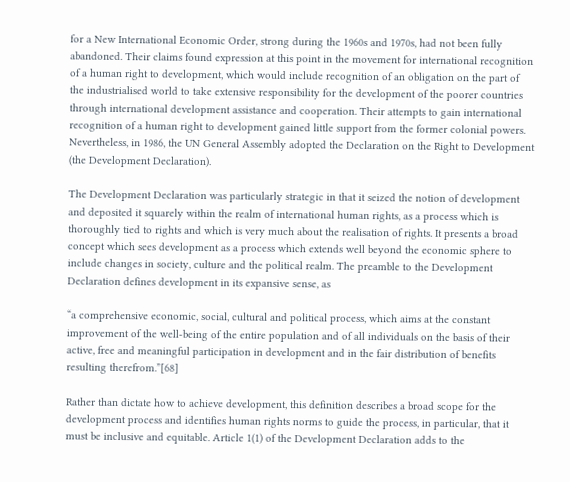for a New International Economic Order, strong during the 1960s and 1970s, had not been fully abandoned. Their claims found expression at this point in the movement for international recognition of a human right to development, which would include recognition of an obligation on the part of the industrialised world to take extensive responsibility for the development of the poorer countries through international development assistance and cooperation. Their attempts to gain international recognition of a human right to development gained little support from the former colonial powers. Nevertheless, in 1986, the UN General Assembly adopted the Declaration on the Right to Development (the Development Declaration).

The Development Declaration was particularly strategic in that it seized the notion of development and deposited it squarely within the realm of international human rights, as a process which is thoroughly tied to rights and which is very much about the realisation of rights. It presents a broad concept which sees development as a process which extends well beyond the economic sphere to include changes in society, culture and the political realm. The preamble to the Development Declaration defines development in its expansive sense, as

“a comprehensive economic, social, cultural and political process, which aims at the constant improvement of the well-being of the entire population and of all individuals on the basis of their active, free and meaningful participation in development and in the fair distribution of benefits resulting therefrom.”[68]

Rather than dictate how to achieve development, this definition describes a broad scope for the development process and identifies human rights norms to guide the process, in particular, that it must be inclusive and equitable. Article 1(1) of the Development Declaration adds to the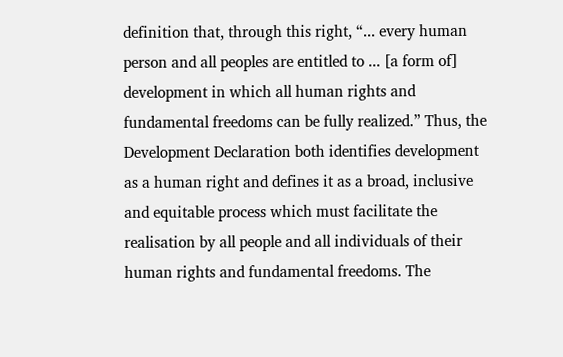definition that, through this right, “... every human person and all peoples are entitled to ... [a form of] development in which all human rights and fundamental freedoms can be fully realized.” Thus, the Development Declaration both identifies development as a human right and defines it as a broad, inclusive and equitable process which must facilitate the realisation by all people and all individuals of their human rights and fundamental freedoms. The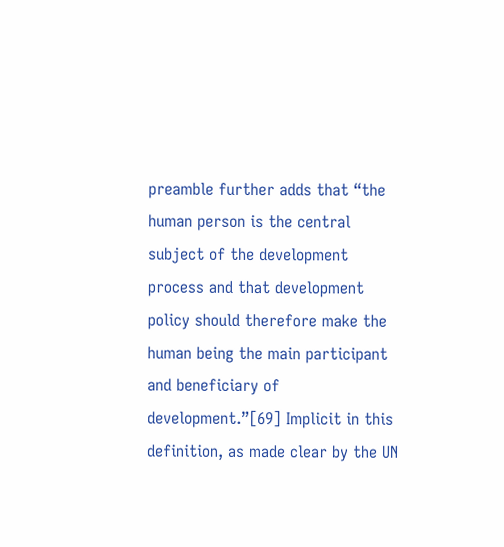preamble further adds that “the human person is the central subject of the development process and that development policy should therefore make the human being the main participant and beneficiary of development.”[69] Implicit in this definition, as made clear by the UN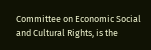Committee on Economic Social and Cultural Rights, is the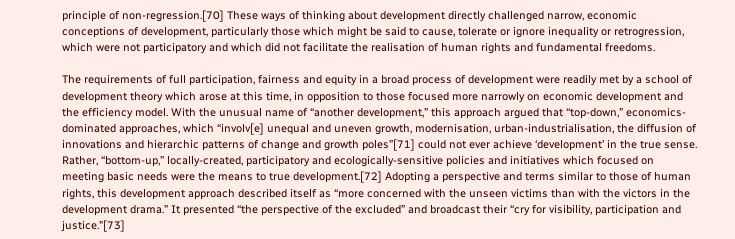principle of non-regression.[70] These ways of thinking about development directly challenged narrow, economic conceptions of development, particularly those which might be said to cause, tolerate or ignore inequality or retrogression, which were not participatory and which did not facilitate the realisation of human rights and fundamental freedoms.

The requirements of full participation, fairness and equity in a broad process of development were readily met by a school of development theory which arose at this time, in opposition to those focused more narrowly on economic development and the efficiency model. With the unusual name of “another development,” this approach argued that “top-down,” economics-dominated approaches, which “involv[e] unequal and uneven growth, modernisation, urban-industrialisation, the diffusion of innovations and hierarchic patterns of change and growth poles”[71] could not ever achieve ‘development’ in the true sense. Rather, “bottom-up,” locally-created, participatory and ecologically-sensitive policies and initiatives which focused on meeting basic needs were the means to true development.[72] Adopting a perspective and terms similar to those of human rights, this development approach described itself as “more concerned with the unseen victims than with the victors in the development drama.” It presented “the perspective of the excluded” and broadcast their “cry for visibility, participation and justice.”[73]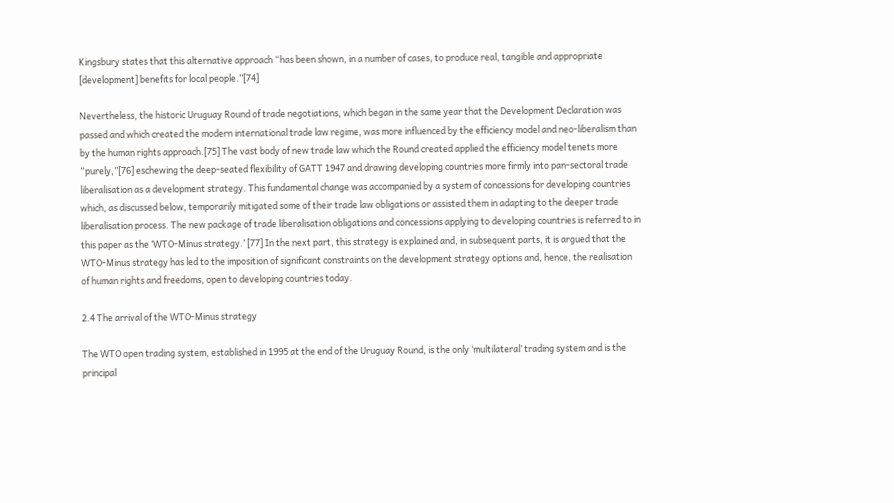Kingsbury states that this alternative approach “has been shown, in a number of cases, to produce real, tangible and appropriate [development] benefits for local people.”[74]

Nevertheless, the historic Uruguay Round of trade negotiations, which began in the same year that the Development Declaration was passed and which created the modern international trade law regime, was more influenced by the efficiency model and neo-liberalism than by the human rights approach.[75] The vast body of new trade law which the Round created applied the efficiency model tenets more “purely,”[76] eschewing the deep-seated flexibility of GATT 1947 and drawing developing countries more firmly into pan-sectoral trade liberalisation as a development strategy. This fundamental change was accompanied by a system of concessions for developing countries which, as discussed below, temporarily mitigated some of their trade law obligations or assisted them in adapting to the deeper trade liberalisation process. The new package of trade liberalisation obligations and concessions applying to developing countries is referred to in this paper as the ‘WTO-Minus strategy.’ [77] In the next part, this strategy is explained and, in subsequent parts, it is argued that the WTO-Minus strategy has led to the imposition of significant constraints on the development strategy options and, hence, the realisation of human rights and freedoms, open to developing countries today.

2.4 The arrival of the WTO-Minus strategy

The WTO open trading system, established in 1995 at the end of the Uruguay Round, is the only ‘multilateral’ trading system and is the principal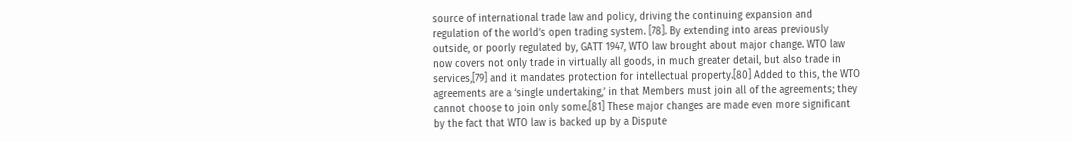source of international trade law and policy, driving the continuing expansion and regulation of the world’s open trading system. [78]. By extending into areas previously outside, or poorly regulated by, GATT 1947, WTO law brought about major change. WTO law now covers not only trade in virtually all goods, in much greater detail, but also trade in services,[79] and it mandates protection for intellectual property.[80] Added to this, the WTO agreements are a ‘single undertaking,’ in that Members must join all of the agreements; they cannot choose to join only some.[81] These major changes are made even more significant by the fact that WTO law is backed up by a Dispute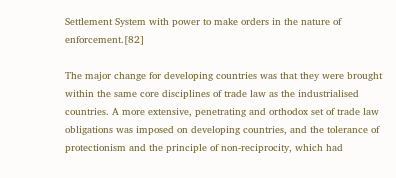Settlement System with power to make orders in the nature of enforcement.[82]

The major change for developing countries was that they were brought within the same core disciplines of trade law as the industrialised countries. A more extensive, penetrating and orthodox set of trade law obligations was imposed on developing countries, and the tolerance of protectionism and the principle of non-reciprocity, which had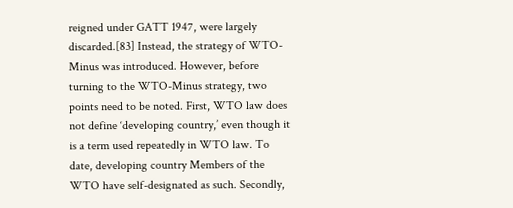reigned under GATT 1947, were largely discarded.[83] Instead, the strategy of WTO-Minus was introduced. However, before turning to the WTO-Minus strategy, two points need to be noted. First, WTO law does not define ‘developing country,’ even though it is a term used repeatedly in WTO law. To date, developing country Members of the WTO have self-designated as such. Secondly,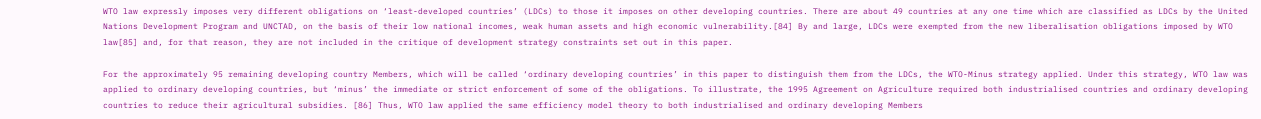WTO law expressly imposes very different obligations on ‘least-developed countries’ (LDCs) to those it imposes on other developing countries. There are about 49 countries at any one time which are classified as LDCs by the United Nations Development Program and UNCTAD, on the basis of their low national incomes, weak human assets and high economic vulnerability.[84] By and large, LDCs were exempted from the new liberalisation obligations imposed by WTO law[85] and, for that reason, they are not included in the critique of development strategy constraints set out in this paper.

For the approximately 95 remaining developing country Members, which will be called ‘ordinary developing countries’ in this paper to distinguish them from the LDCs, the WTO-Minus strategy applied. Under this strategy, WTO law was applied to ordinary developing countries, but ‘minus’ the immediate or strict enforcement of some of the obligations. To illustrate, the 1995 Agreement on Agriculture required both industrialised countries and ordinary developing countries to reduce their agricultural subsidies. [86] Thus, WTO law applied the same efficiency model theory to both industrialised and ordinary developing Members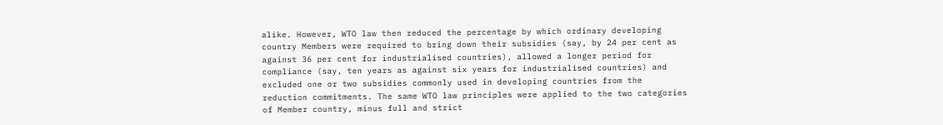alike. However, WTO law then reduced the percentage by which ordinary developing country Members were required to bring down their subsidies (say, by 24 per cent as against 36 per cent for industrialised countries), allowed a longer period for compliance (say, ten years as against six years for industrialised countries) and excluded one or two subsidies commonly used in developing countries from the reduction commitments. The same WTO law principles were applied to the two categories of Member country, minus full and strict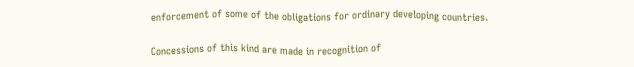enforcement of some of the obligations for ordinary developing countries.

Concessions of this kind are made in recognition of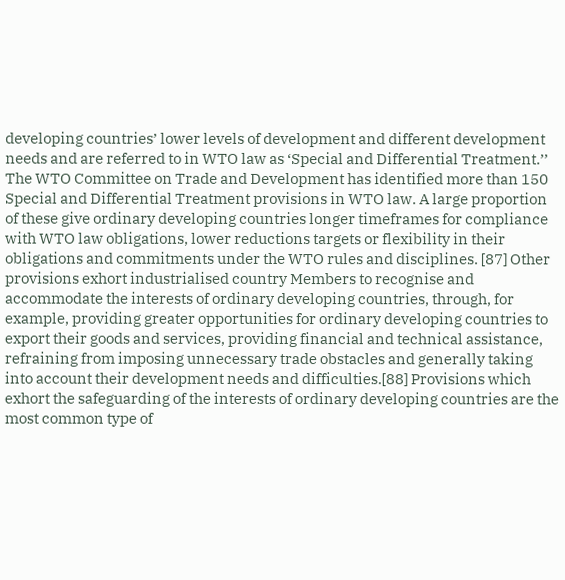developing countries’ lower levels of development and different development needs and are referred to in WTO law as ‘Special and Differential Treatment.’’ The WTO Committee on Trade and Development has identified more than 150 Special and Differential Treatment provisions in WTO law. A large proportion of these give ordinary developing countries longer timeframes for compliance with WTO law obligations, lower reductions targets or flexibility in their obligations and commitments under the WTO rules and disciplines. [87] Other provisions exhort industrialised country Members to recognise and accommodate the interests of ordinary developing countries, through, for example, providing greater opportunities for ordinary developing countries to export their goods and services, providing financial and technical assistance, refraining from imposing unnecessary trade obstacles and generally taking into account their development needs and difficulties.[88] Provisions which exhort the safeguarding of the interests of ordinary developing countries are the most common type of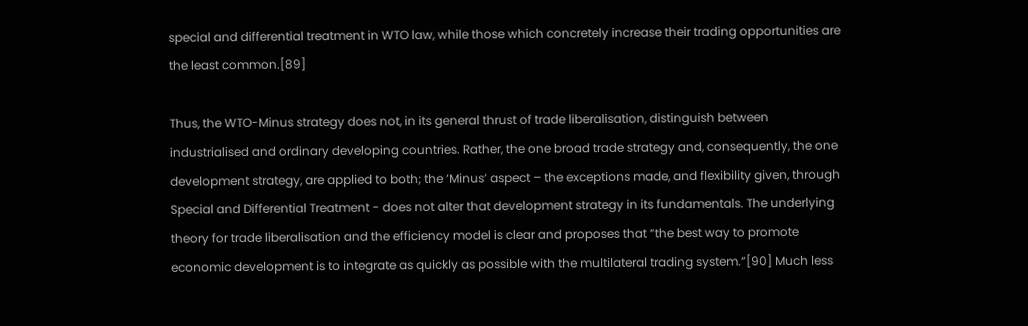special and differential treatment in WTO law, while those which concretely increase their trading opportunities are the least common.[89]

Thus, the WTO-Minus strategy does not, in its general thrust of trade liberalisation, distinguish between industrialised and ordinary developing countries. Rather, the one broad trade strategy and, consequently, the one development strategy, are applied to both; the ‘Minus’ aspect – the exceptions made, and flexibility given, through Special and Differential Treatment - does not alter that development strategy in its fundamentals. The underlying theory for trade liberalisation and the efficiency model is clear and proposes that “the best way to promote economic development is to integrate as quickly as possible with the multilateral trading system.”[90] Much less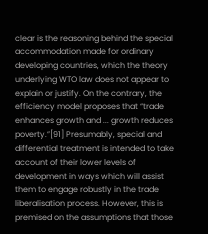clear is the reasoning behind the special accommodation made for ordinary developing countries, which the theory underlying WTO law does not appear to explain or justify. On the contrary, the efficiency model proposes that “trade enhances growth and ... growth reduces poverty.”[91] Presumably, special and differential treatment is intended to take account of their lower levels of development in ways which will assist them to engage robustly in the trade liberalisation process. However, this is premised on the assumptions that those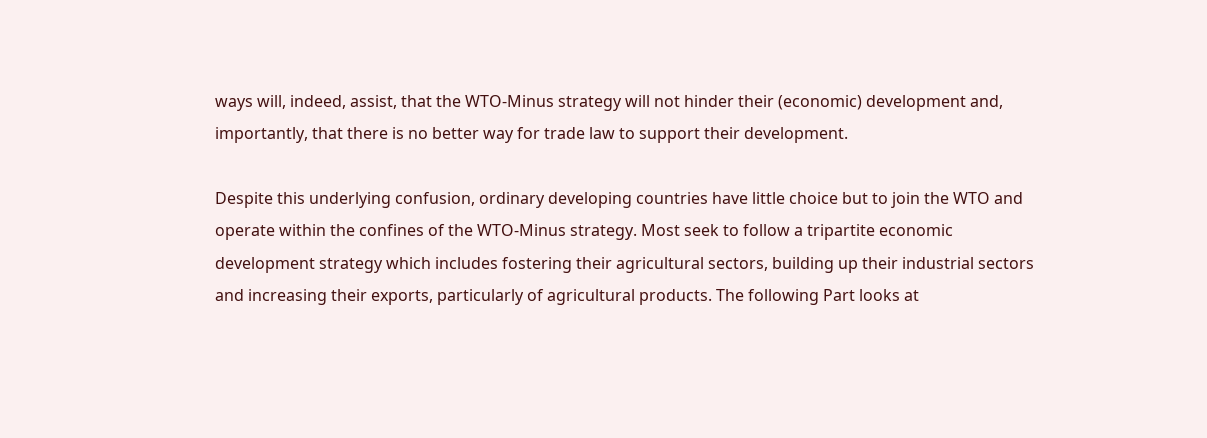ways will, indeed, assist, that the WTO-Minus strategy will not hinder their (economic) development and, importantly, that there is no better way for trade law to support their development.

Despite this underlying confusion, ordinary developing countries have little choice but to join the WTO and operate within the confines of the WTO-Minus strategy. Most seek to follow a tripartite economic development strategy which includes fostering their agricultural sectors, building up their industrial sectors and increasing their exports, particularly of agricultural products. The following Part looks at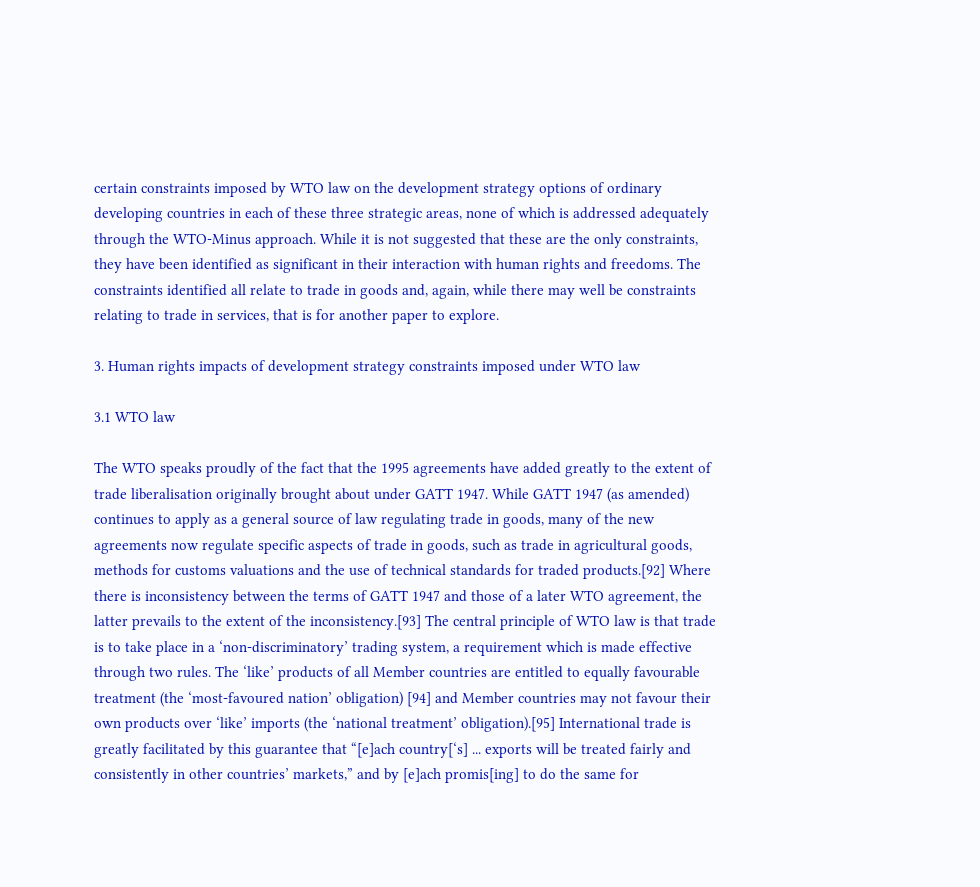certain constraints imposed by WTO law on the development strategy options of ordinary developing countries in each of these three strategic areas, none of which is addressed adequately through the WTO-Minus approach. While it is not suggested that these are the only constraints, they have been identified as significant in their interaction with human rights and freedoms. The constraints identified all relate to trade in goods and, again, while there may well be constraints relating to trade in services, that is for another paper to explore.

3. Human rights impacts of development strategy constraints imposed under WTO law

3.1 WTO law

The WTO speaks proudly of the fact that the 1995 agreements have added greatly to the extent of trade liberalisation originally brought about under GATT 1947. While GATT 1947 (as amended) continues to apply as a general source of law regulating trade in goods, many of the new agreements now regulate specific aspects of trade in goods, such as trade in agricultural goods, methods for customs valuations and the use of technical standards for traded products.[92] Where there is inconsistency between the terms of GATT 1947 and those of a later WTO agreement, the latter prevails to the extent of the inconsistency.[93] The central principle of WTO law is that trade is to take place in a ‘non-discriminatory’ trading system, a requirement which is made effective through two rules. The ‘like’ products of all Member countries are entitled to equally favourable treatment (the ‘most-favoured nation’ obligation) [94] and Member countries may not favour their own products over ‘like’ imports (the ‘national treatment’ obligation).[95] International trade is greatly facilitated by this guarantee that “[e]ach country[‘s] ... exports will be treated fairly and consistently in other countries’ markets,” and by [e]ach promis[ing] to do the same for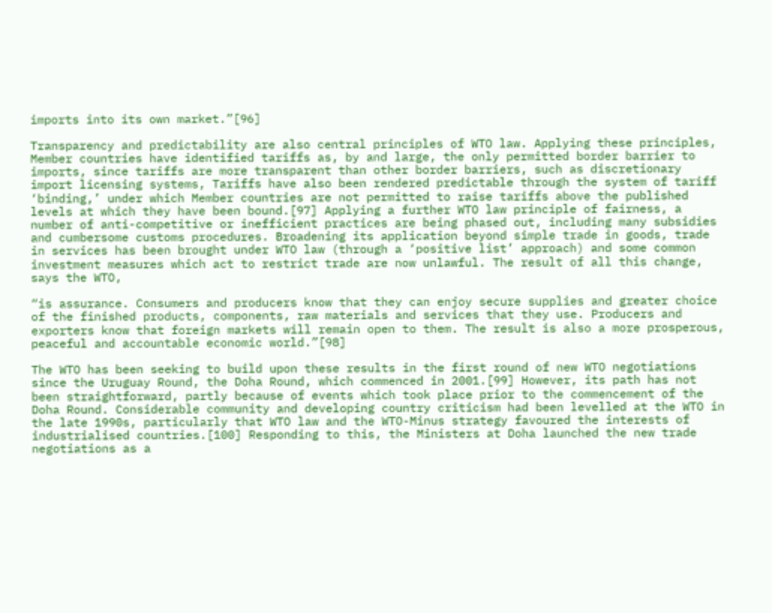imports into its own market.”[96]

Transparency and predictability are also central principles of WTO law. Applying these principles, Member countries have identified tariffs as, by and large, the only permitted border barrier to imports, since tariffs are more transparent than other border barriers, such as discretionary import licensing systems, Tariffs have also been rendered predictable through the system of tariff ‘binding,’ under which Member countries are not permitted to raise tariffs above the published levels at which they have been bound.[97] Applying a further WTO law principle of fairness, a number of anti-competitive or inefficient practices are being phased out, including many subsidies and cumbersome customs procedures. Broadening its application beyond simple trade in goods, trade in services has been brought under WTO law (through a ‘positive list’ approach) and some common investment measures which act to restrict trade are now unlawful. The result of all this change, says the WTO,

“is assurance. Consumers and producers know that they can enjoy secure supplies and greater choice of the finished products, components, raw materials and services that they use. Producers and exporters know that foreign markets will remain open to them. The result is also a more prosperous, peaceful and accountable economic world.”[98]

The WTO has been seeking to build upon these results in the first round of new WTO negotiations since the Uruguay Round, the Doha Round, which commenced in 2001.[99] However, its path has not been straightforward, partly because of events which took place prior to the commencement of the Doha Round. Considerable community and developing country criticism had been levelled at the WTO in the late 1990s, particularly that WTO law and the WTO-Minus strategy favoured the interests of industrialised countries.[100] Responding to this, the Ministers at Doha launched the new trade negotiations as a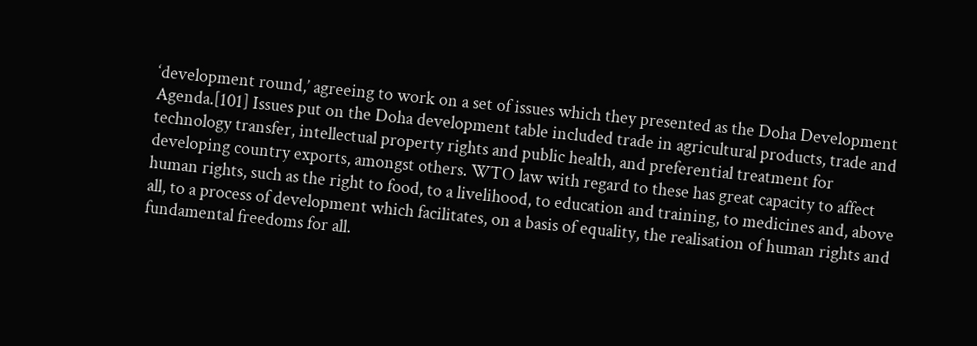‘development round,’ agreeing to work on a set of issues which they presented as the Doha Development Agenda.[101] Issues put on the Doha development table included trade in agricultural products, trade and technology transfer, intellectual property rights and public health, and preferential treatment for developing country exports, amongst others. WTO law with regard to these has great capacity to affect human rights, such as the right to food, to a livelihood, to education and training, to medicines and, above all, to a process of development which facilitates, on a basis of equality, the realisation of human rights and fundamental freedoms for all.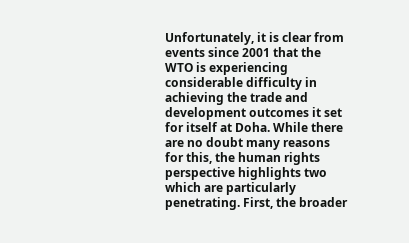Unfortunately, it is clear from events since 2001 that the WTO is experiencing considerable difficulty in achieving the trade and development outcomes it set for itself at Doha. While there are no doubt many reasons for this, the human rights perspective highlights two which are particularly penetrating. First, the broader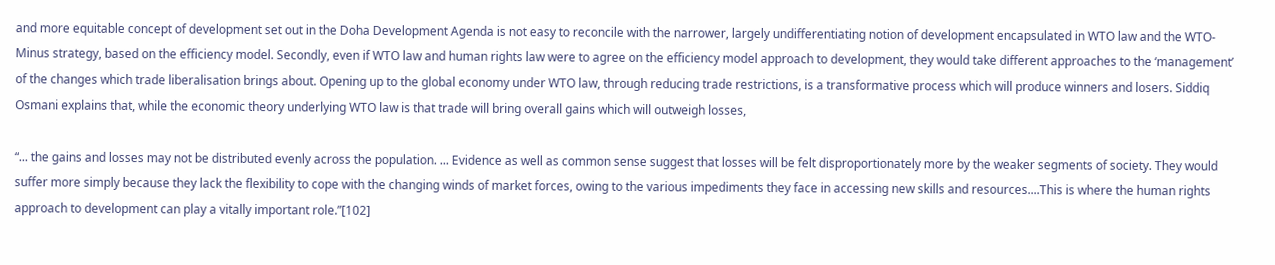and more equitable concept of development set out in the Doha Development Agenda is not easy to reconcile with the narrower, largely undifferentiating notion of development encapsulated in WTO law and the WTO-Minus strategy, based on the efficiency model. Secondly, even if WTO law and human rights law were to agree on the efficiency model approach to development, they would take different approaches to the ‘management’ of the changes which trade liberalisation brings about. Opening up to the global economy under WTO law, through reducing trade restrictions, is a transformative process which will produce winners and losers. Siddiq Osmani explains that, while the economic theory underlying WTO law is that trade will bring overall gains which will outweigh losses,

“... the gains and losses may not be distributed evenly across the population. ... Evidence as well as common sense suggest that losses will be felt disproportionately more by the weaker segments of society. They would suffer more simply because they lack the flexibility to cope with the changing winds of market forces, owing to the various impediments they face in accessing new skills and resources....This is where the human rights approach to development can play a vitally important role.”[102]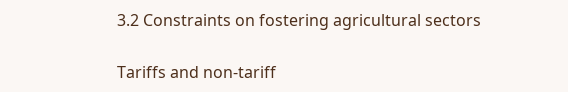3.2 Constraints on fostering agricultural sectors

Tariffs and non-tariff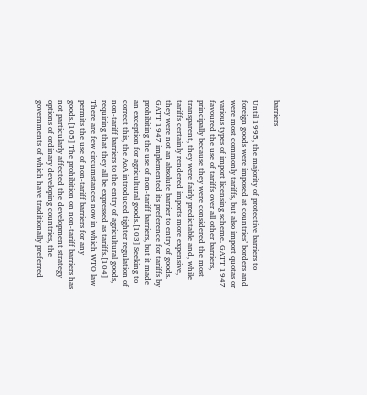barriers

Until 1995, the majority of protective barriers to foreign goods were imposed at countries’ borders and were most commonly tariffs, but also import quotas or various types of import licensing scheme. GATT 1947 favoured the use of tariffs over all other barriers, principally because they were considered the most transparent, they were fairly predictable and, while tariffs certainly rendered imports more expensive, they were not an absolute barrier to entry of goods. GATT 1947 implemented its preference for tariffs by prohibiting the use of non-tariff barriers, but it made an exception for agricultural goods.[103] Seeking to correct this, the AoA introduced tighter regulation of non-tariff barriers to the entry of agricultural goods, requiring that they all be expressed as tariffs.[104] There are few circumstances now in which WTO law permits the use of non-tariff barriers for any goods.[105] The prohibition on non-tariff barriers has not particularly affected the development strategy options of ordinary developing countries, the governments of which have traditionally preferred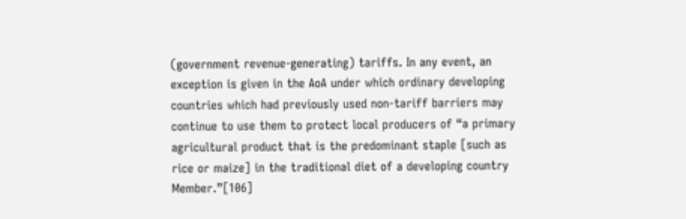(government revenue-generating) tariffs. In any event, an exception is given in the AoA under which ordinary developing countries which had previously used non-tariff barriers may continue to use them to protect local producers of “a primary agricultural product that is the predominant staple [such as rice or maize] in the traditional diet of a developing country Member.”[106]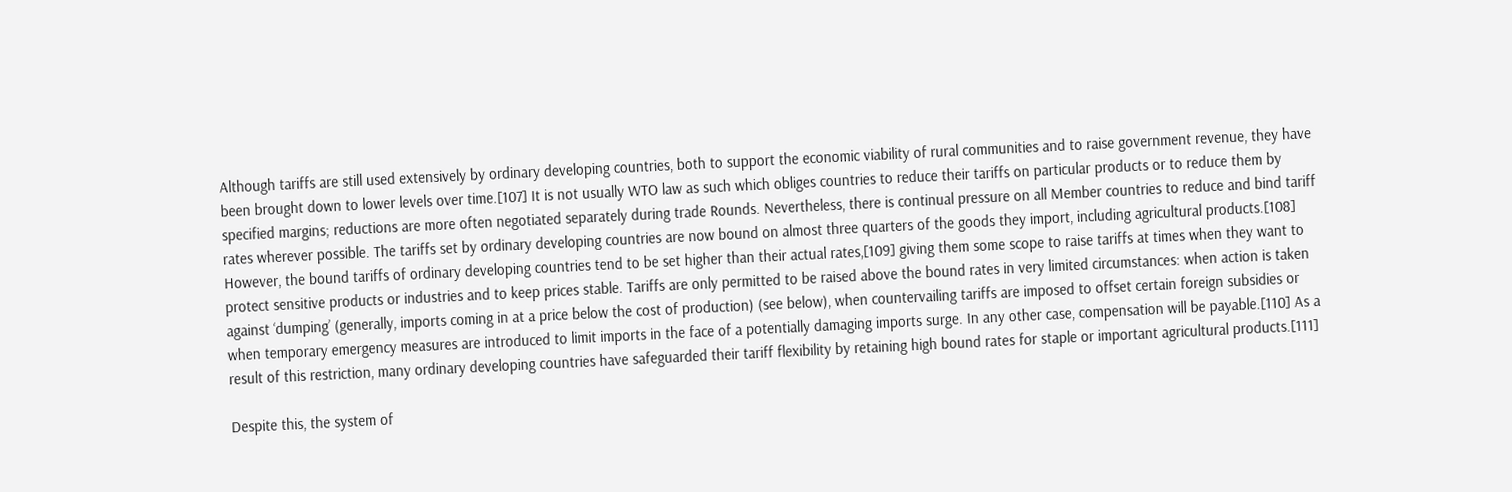Although tariffs are still used extensively by ordinary developing countries, both to support the economic viability of rural communities and to raise government revenue, they have been brought down to lower levels over time.[107] It is not usually WTO law as such which obliges countries to reduce their tariffs on particular products or to reduce them by specified margins; reductions are more often negotiated separately during trade Rounds. Nevertheless, there is continual pressure on all Member countries to reduce and bind tariff rates wherever possible. The tariffs set by ordinary developing countries are now bound on almost three quarters of the goods they import, including agricultural products.[108] However, the bound tariffs of ordinary developing countries tend to be set higher than their actual rates,[109] giving them some scope to raise tariffs at times when they want to protect sensitive products or industries and to keep prices stable. Tariffs are only permitted to be raised above the bound rates in very limited circumstances: when action is taken against ‘dumping’ (generally, imports coming in at a price below the cost of production) (see below), when countervailing tariffs are imposed to offset certain foreign subsidies or when temporary emergency measures are introduced to limit imports in the face of a potentially damaging imports surge. In any other case, compensation will be payable.[110] As a result of this restriction, many ordinary developing countries have safeguarded their tariff flexibility by retaining high bound rates for staple or important agricultural products.[111]

Despite this, the system of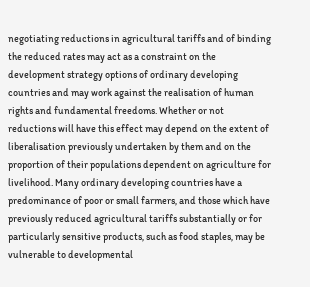negotiating reductions in agricultural tariffs and of binding the reduced rates may act as a constraint on the development strategy options of ordinary developing countries and may work against the realisation of human rights and fundamental freedoms. Whether or not reductions will have this effect may depend on the extent of liberalisation previously undertaken by them and on the proportion of their populations dependent on agriculture for livelihood. Many ordinary developing countries have a predominance of poor or small farmers, and those which have previously reduced agricultural tariffs substantially or for particularly sensitive products, such as food staples, may be vulnerable to developmental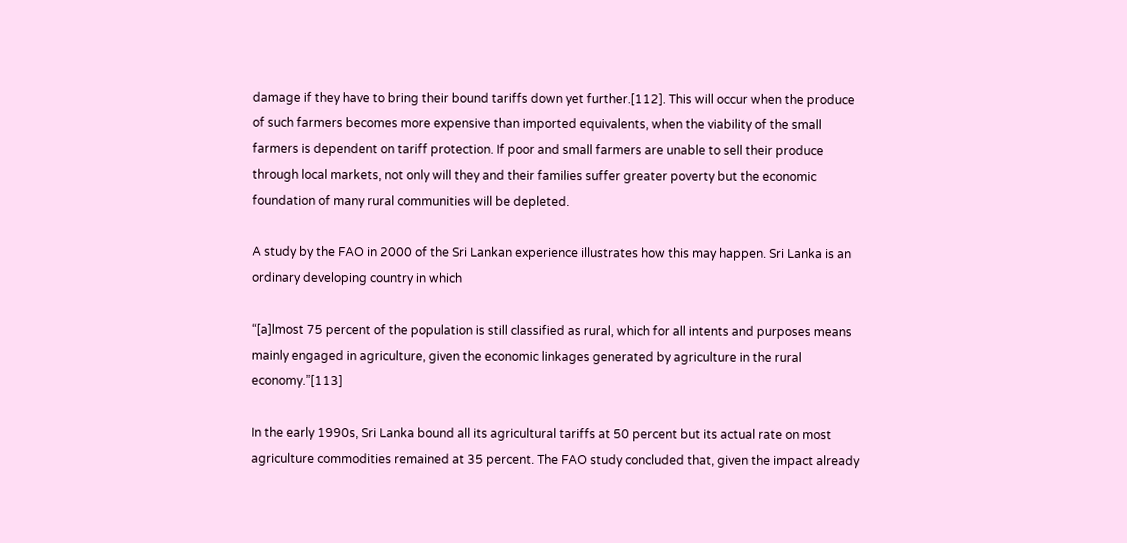damage if they have to bring their bound tariffs down yet further.[112]. This will occur when the produce of such farmers becomes more expensive than imported equivalents, when the viability of the small farmers is dependent on tariff protection. If poor and small farmers are unable to sell their produce through local markets, not only will they and their families suffer greater poverty but the economic foundation of many rural communities will be depleted.

A study by the FAO in 2000 of the Sri Lankan experience illustrates how this may happen. Sri Lanka is an ordinary developing country in which

“[a]lmost 75 percent of the population is still classified as rural, which for all intents and purposes means mainly engaged in agriculture, given the economic linkages generated by agriculture in the rural economy.”[113]

In the early 1990s, Sri Lanka bound all its agricultural tariffs at 50 percent but its actual rate on most agriculture commodities remained at 35 percent. The FAO study concluded that, given the impact already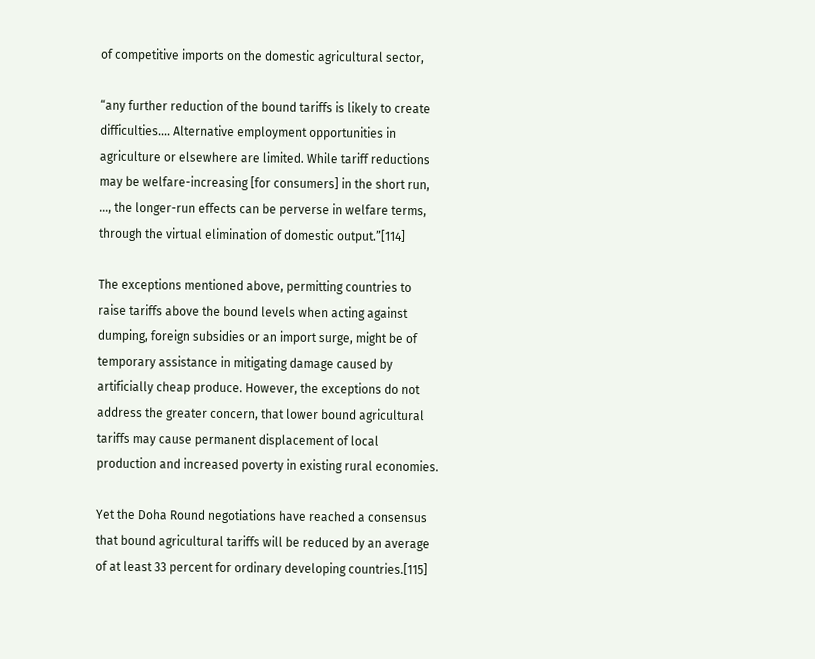of competitive imports on the domestic agricultural sector,

“any further reduction of the bound tariffs is likely to create difficulties.... Alternative employment opportunities in agriculture or elsewhere are limited. While tariff reductions may be welfare-increasing [for consumers] in the short run, ..., the longer-run effects can be perverse in welfare terms, through the virtual elimination of domestic output.”[114]

The exceptions mentioned above, permitting countries to raise tariffs above the bound levels when acting against dumping, foreign subsidies or an import surge, might be of temporary assistance in mitigating damage caused by artificially cheap produce. However, the exceptions do not address the greater concern, that lower bound agricultural tariffs may cause permanent displacement of local production and increased poverty in existing rural economies.

Yet the Doha Round negotiations have reached a consensus that bound agricultural tariffs will be reduced by an average of at least 33 percent for ordinary developing countries.[115]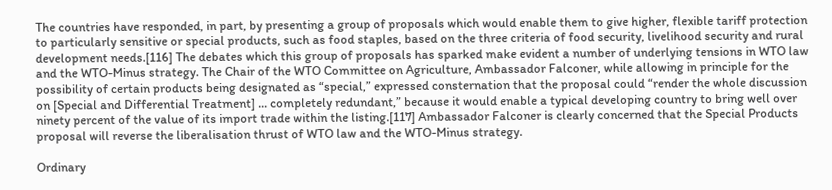The countries have responded, in part, by presenting a group of proposals which would enable them to give higher, flexible tariff protection to particularly sensitive or special products, such as food staples, based on the three criteria of food security, livelihood security and rural development needs.[116] The debates which this group of proposals has sparked make evident a number of underlying tensions in WTO law and the WTO-Minus strategy. The Chair of the WTO Committee on Agriculture, Ambassador Falconer, while allowing in principle for the possibility of certain products being designated as “special,” expressed consternation that the proposal could “render the whole discussion on [Special and Differential Treatment] ... completely redundant,” because it would enable a typical developing country to bring well over ninety percent of the value of its import trade within the listing.[117] Ambassador Falconer is clearly concerned that the Special Products proposal will reverse the liberalisation thrust of WTO law and the WTO-Minus strategy.

Ordinary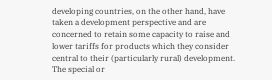developing countries, on the other hand, have taken a development perspective and are concerned to retain some capacity to raise and lower tariffs for products which they consider central to their (particularly rural) development. The special or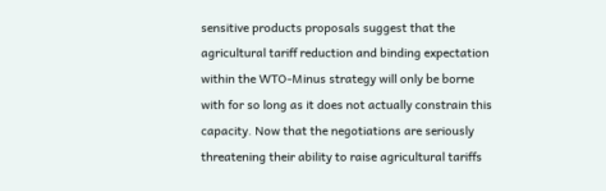sensitive products proposals suggest that the agricultural tariff reduction and binding expectation within the WTO-Minus strategy will only be borne with for so long as it does not actually constrain this capacity. Now that the negotiations are seriously threatening their ability to raise agricultural tariffs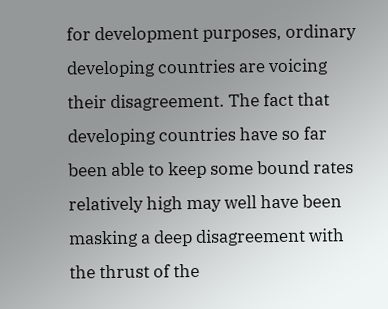for development purposes, ordinary developing countries are voicing their disagreement. The fact that developing countries have so far been able to keep some bound rates relatively high may well have been masking a deep disagreement with the thrust of the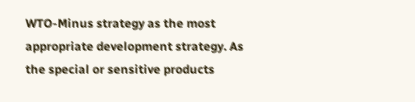WTO-Minus strategy as the most appropriate development strategy. As the special or sensitive products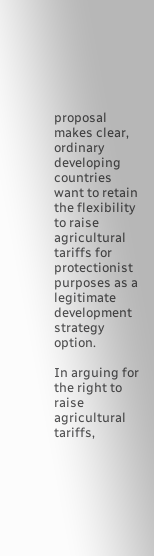proposal makes clear, ordinary developing countries want to retain the flexibility to raise agricultural tariffs for protectionist purposes as a legitimate development strategy option.

In arguing for the right to raise agricultural tariffs,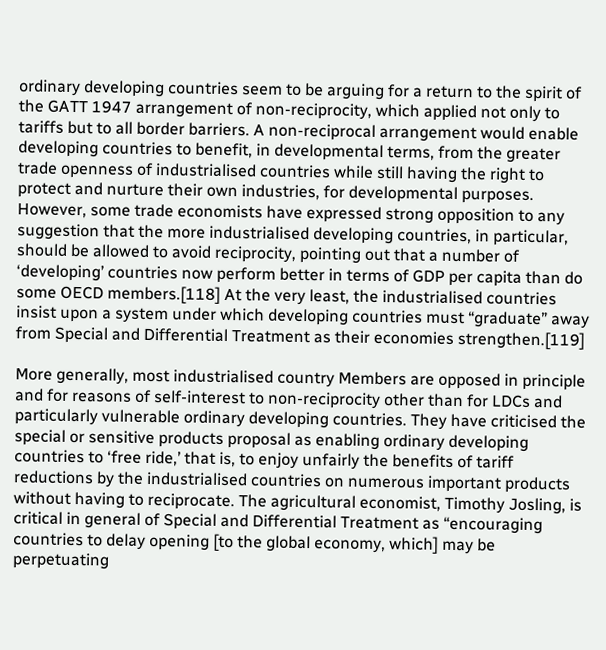ordinary developing countries seem to be arguing for a return to the spirit of the GATT 1947 arrangement of non-reciprocity, which applied not only to tariffs but to all border barriers. A non-reciprocal arrangement would enable developing countries to benefit, in developmental terms, from the greater trade openness of industrialised countries while still having the right to protect and nurture their own industries, for developmental purposes. However, some trade economists have expressed strong opposition to any suggestion that the more industrialised developing countries, in particular, should be allowed to avoid reciprocity, pointing out that a number of ‘developing’ countries now perform better in terms of GDP per capita than do some OECD members.[118] At the very least, the industrialised countries insist upon a system under which developing countries must “graduate” away from Special and Differential Treatment as their economies strengthen.[119]

More generally, most industrialised country Members are opposed in principle and for reasons of self-interest to non-reciprocity other than for LDCs and particularly vulnerable ordinary developing countries. They have criticised the special or sensitive products proposal as enabling ordinary developing countries to ‘free ride,’ that is, to enjoy unfairly the benefits of tariff reductions by the industrialised countries on numerous important products without having to reciprocate. The agricultural economist, Timothy Josling, is critical in general of Special and Differential Treatment as “encouraging countries to delay opening [to the global economy, which] may be perpetuating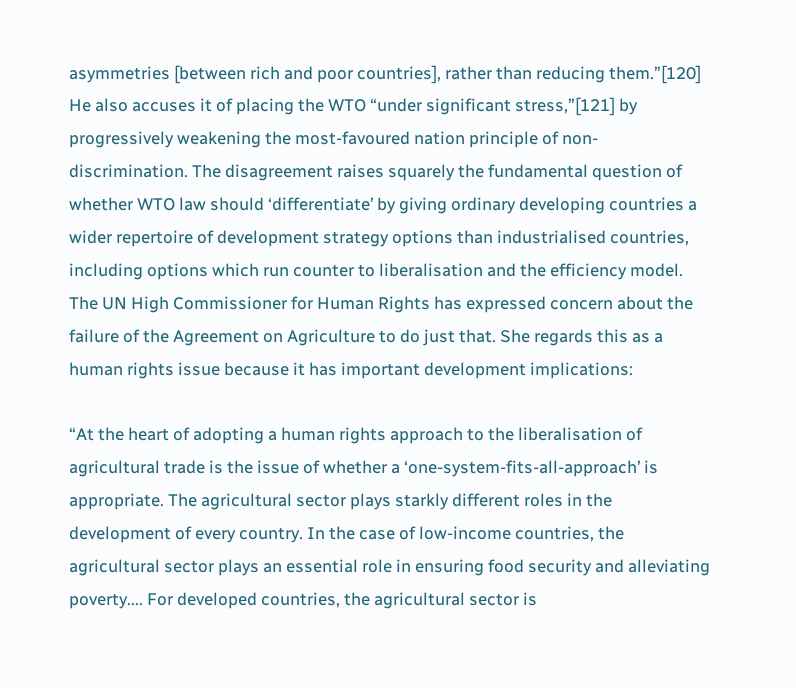asymmetries [between rich and poor countries], rather than reducing them.”[120] He also accuses it of placing the WTO “under significant stress,”[121] by progressively weakening the most-favoured nation principle of non-discrimination. The disagreement raises squarely the fundamental question of whether WTO law should ‘differentiate’ by giving ordinary developing countries a wider repertoire of development strategy options than industrialised countries, including options which run counter to liberalisation and the efficiency model. The UN High Commissioner for Human Rights has expressed concern about the failure of the Agreement on Agriculture to do just that. She regards this as a human rights issue because it has important development implications:

“At the heart of adopting a human rights approach to the liberalisation of agricultural trade is the issue of whether a ‘one-system-fits-all-approach’ is appropriate. The agricultural sector plays starkly different roles in the development of every country. In the case of low-income countries, the agricultural sector plays an essential role in ensuring food security and alleviating poverty.... For developed countries, the agricultural sector is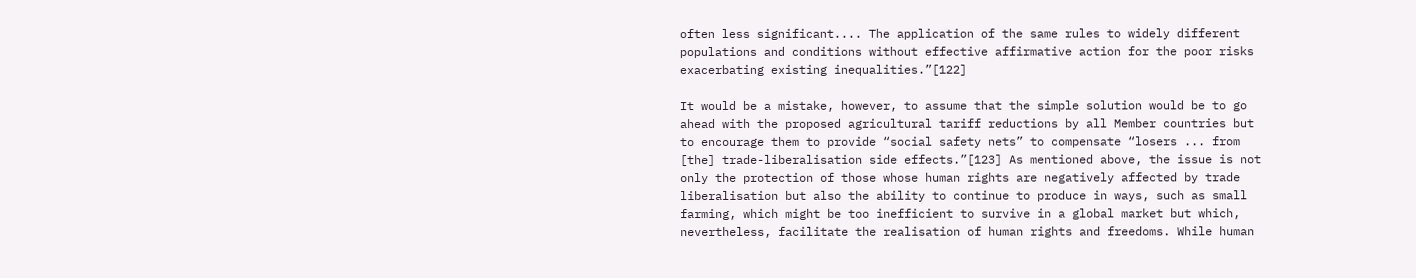often less significant.... The application of the same rules to widely different populations and conditions without effective affirmative action for the poor risks exacerbating existing inequalities.”[122]

It would be a mistake, however, to assume that the simple solution would be to go ahead with the proposed agricultural tariff reductions by all Member countries but to encourage them to provide “social safety nets” to compensate “losers ... from [the] trade-liberalisation side effects.”[123] As mentioned above, the issue is not only the protection of those whose human rights are negatively affected by trade liberalisation but also the ability to continue to produce in ways, such as small farming, which might be too inefficient to survive in a global market but which, nevertheless, facilitate the realisation of human rights and freedoms. While human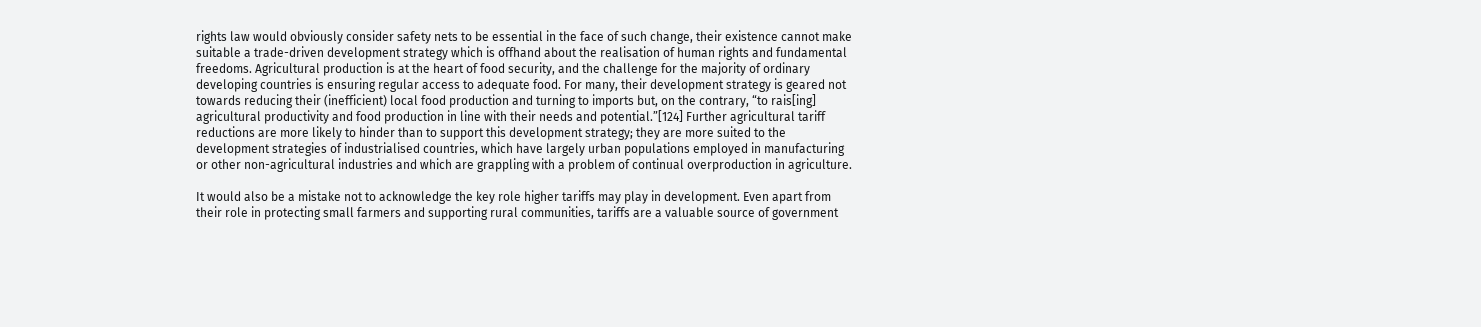rights law would obviously consider safety nets to be essential in the face of such change, their existence cannot make suitable a trade-driven development strategy which is offhand about the realisation of human rights and fundamental freedoms. Agricultural production is at the heart of food security, and the challenge for the majority of ordinary developing countries is ensuring regular access to adequate food. For many, their development strategy is geared not towards reducing their (inefficient) local food production and turning to imports but, on the contrary, “to rais[ing] agricultural productivity and food production in line with their needs and potential.”[124] Further agricultural tariff reductions are more likely to hinder than to support this development strategy; they are more suited to the development strategies of industrialised countries, which have largely urban populations employed in manufacturing or other non-agricultural industries and which are grappling with a problem of continual overproduction in agriculture.

It would also be a mistake not to acknowledge the key role higher tariffs may play in development. Even apart from their role in protecting small farmers and supporting rural communities, tariffs are a valuable source of government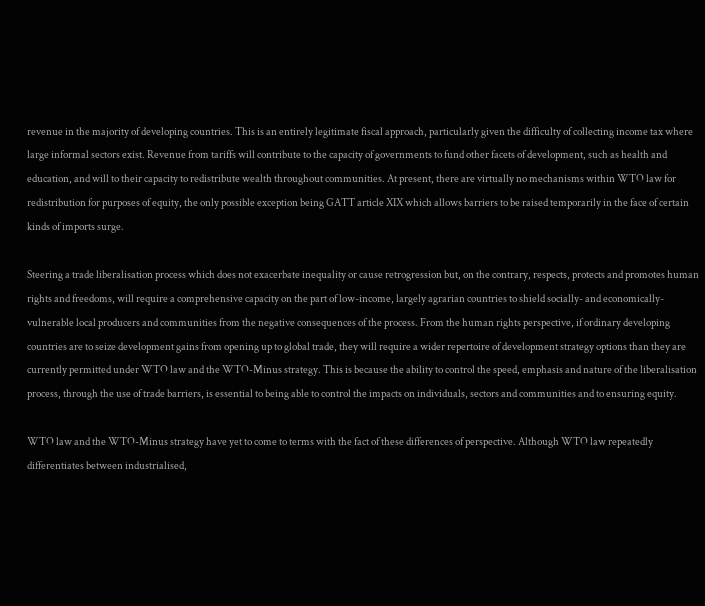revenue in the majority of developing countries. This is an entirely legitimate fiscal approach, particularly given the difficulty of collecting income tax where large informal sectors exist. Revenue from tariffs will contribute to the capacity of governments to fund other facets of development, such as health and education, and will to their capacity to redistribute wealth throughout communities. At present, there are virtually no mechanisms within WTO law for redistribution for purposes of equity, the only possible exception being GATT article XIX which allows barriers to be raised temporarily in the face of certain kinds of imports surge.

Steering a trade liberalisation process which does not exacerbate inequality or cause retrogression but, on the contrary, respects, protects and promotes human rights and freedoms, will require a comprehensive capacity on the part of low-income, largely agrarian countries to shield socially- and economically-vulnerable local producers and communities from the negative consequences of the process. From the human rights perspective, if ordinary developing countries are to seize development gains from opening up to global trade, they will require a wider repertoire of development strategy options than they are currently permitted under WTO law and the WTO-Minus strategy. This is because the ability to control the speed, emphasis and nature of the liberalisation process, through the use of trade barriers, is essential to being able to control the impacts on individuals, sectors and communities and to ensuring equity.

WTO law and the WTO-Minus strategy have yet to come to terms with the fact of these differences of perspective. Although WTO law repeatedly differentiates between industrialised,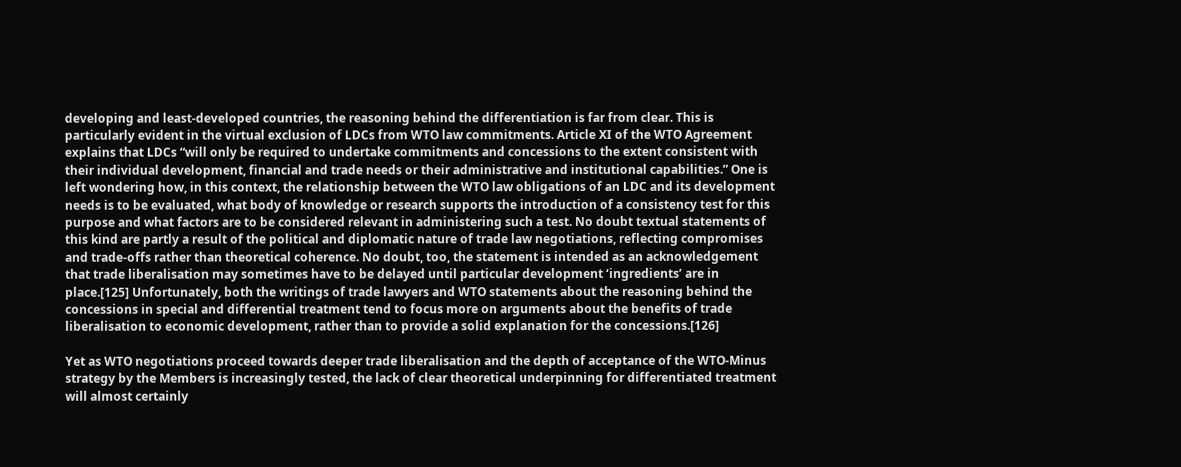developing and least-developed countries, the reasoning behind the differentiation is far from clear. This is particularly evident in the virtual exclusion of LDCs from WTO law commitments. Article XI of the WTO Agreement explains that LDCs “will only be required to undertake commitments and concessions to the extent consistent with their individual development, financial and trade needs or their administrative and institutional capabilities.” One is left wondering how, in this context, the relationship between the WTO law obligations of an LDC and its development needs is to be evaluated, what body of knowledge or research supports the introduction of a consistency test for this purpose and what factors are to be considered relevant in administering such a test. No doubt textual statements of this kind are partly a result of the political and diplomatic nature of trade law negotiations, reflecting compromises and trade-offs rather than theoretical coherence. No doubt, too, the statement is intended as an acknowledgement that trade liberalisation may sometimes have to be delayed until particular development ‘ingredients’ are in place.[125] Unfortunately, both the writings of trade lawyers and WTO statements about the reasoning behind the concessions in special and differential treatment tend to focus more on arguments about the benefits of trade liberalisation to economic development, rather than to provide a solid explanation for the concessions.[126]

Yet as WTO negotiations proceed towards deeper trade liberalisation and the depth of acceptance of the WTO-Minus strategy by the Members is increasingly tested, the lack of clear theoretical underpinning for differentiated treatment will almost certainly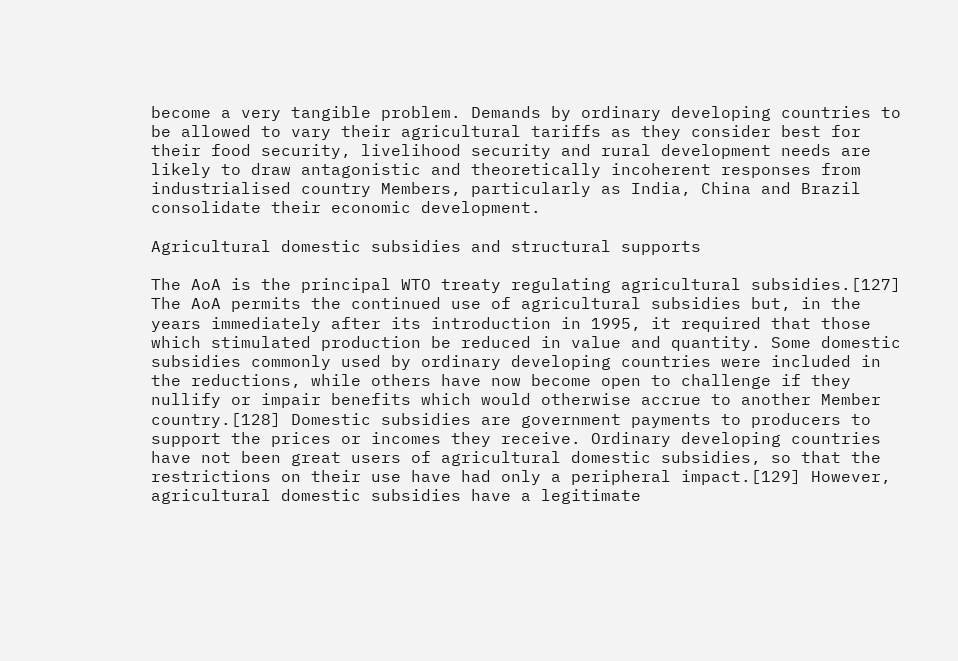become a very tangible problem. Demands by ordinary developing countries to be allowed to vary their agricultural tariffs as they consider best for their food security, livelihood security and rural development needs are likely to draw antagonistic and theoretically incoherent responses from industrialised country Members, particularly as India, China and Brazil consolidate their economic development.

Agricultural domestic subsidies and structural supports

The AoA is the principal WTO treaty regulating agricultural subsidies.[127] The AoA permits the continued use of agricultural subsidies but, in the years immediately after its introduction in 1995, it required that those which stimulated production be reduced in value and quantity. Some domestic subsidies commonly used by ordinary developing countries were included in the reductions, while others have now become open to challenge if they nullify or impair benefits which would otherwise accrue to another Member country.[128] Domestic subsidies are government payments to producers to support the prices or incomes they receive. Ordinary developing countries have not been great users of agricultural domestic subsidies, so that the restrictions on their use have had only a peripheral impact.[129] However, agricultural domestic subsidies have a legitimate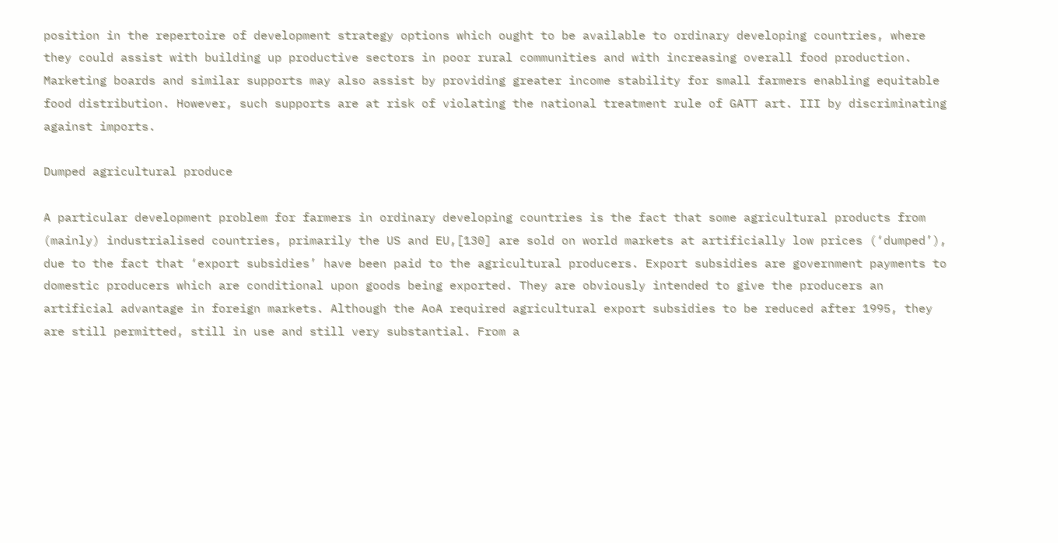position in the repertoire of development strategy options which ought to be available to ordinary developing countries, where they could assist with building up productive sectors in poor rural communities and with increasing overall food production. Marketing boards and similar supports may also assist by providing greater income stability for small farmers enabling equitable food distribution. However, such supports are at risk of violating the national treatment rule of GATT art. III by discriminating against imports.

Dumped agricultural produce

A particular development problem for farmers in ordinary developing countries is the fact that some agricultural products from (mainly) industrialised countries, primarily the US and EU,[130] are sold on world markets at artificially low prices (‘dumped’), due to the fact that ‘export subsidies’ have been paid to the agricultural producers. Export subsidies are government payments to domestic producers which are conditional upon goods being exported. They are obviously intended to give the producers an artificial advantage in foreign markets. Although the AoA required agricultural export subsidies to be reduced after 1995, they are still permitted, still in use and still very substantial. From a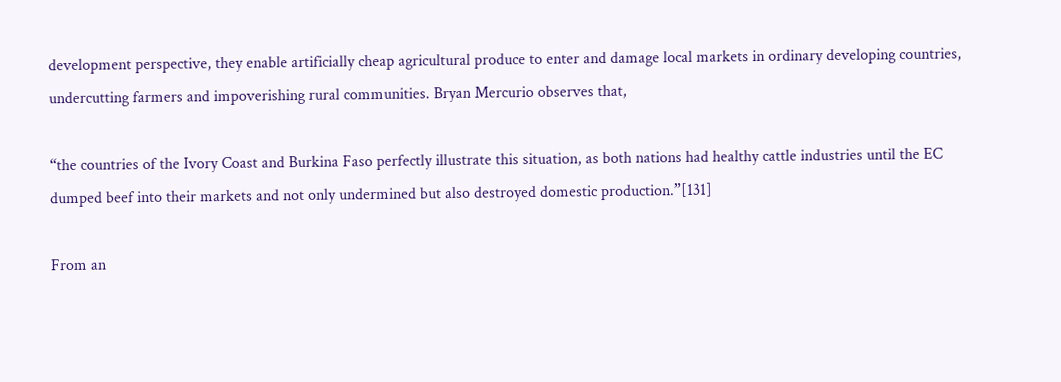development perspective, they enable artificially cheap agricultural produce to enter and damage local markets in ordinary developing countries, undercutting farmers and impoverishing rural communities. Bryan Mercurio observes that,

“the countries of the Ivory Coast and Burkina Faso perfectly illustrate this situation, as both nations had healthy cattle industries until the EC dumped beef into their markets and not only undermined but also destroyed domestic production.”[131]

From an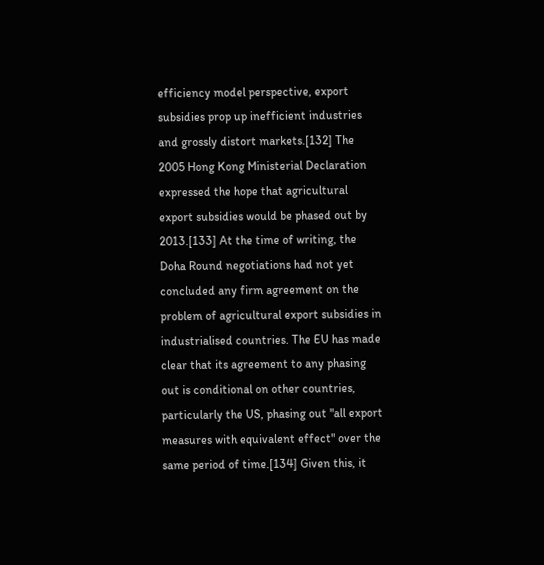efficiency model perspective, export subsidies prop up inefficient industries and grossly distort markets.[132] The 2005 Hong Kong Ministerial Declaration expressed the hope that agricultural export subsidies would be phased out by 2013.[133] At the time of writing, the Doha Round negotiations had not yet concluded any firm agreement on the problem of agricultural export subsidies in industrialised countries. The EU has made clear that its agreement to any phasing out is conditional on other countries, particularly the US, phasing out "all export measures with equivalent effect" over the same period of time.[134] Given this, it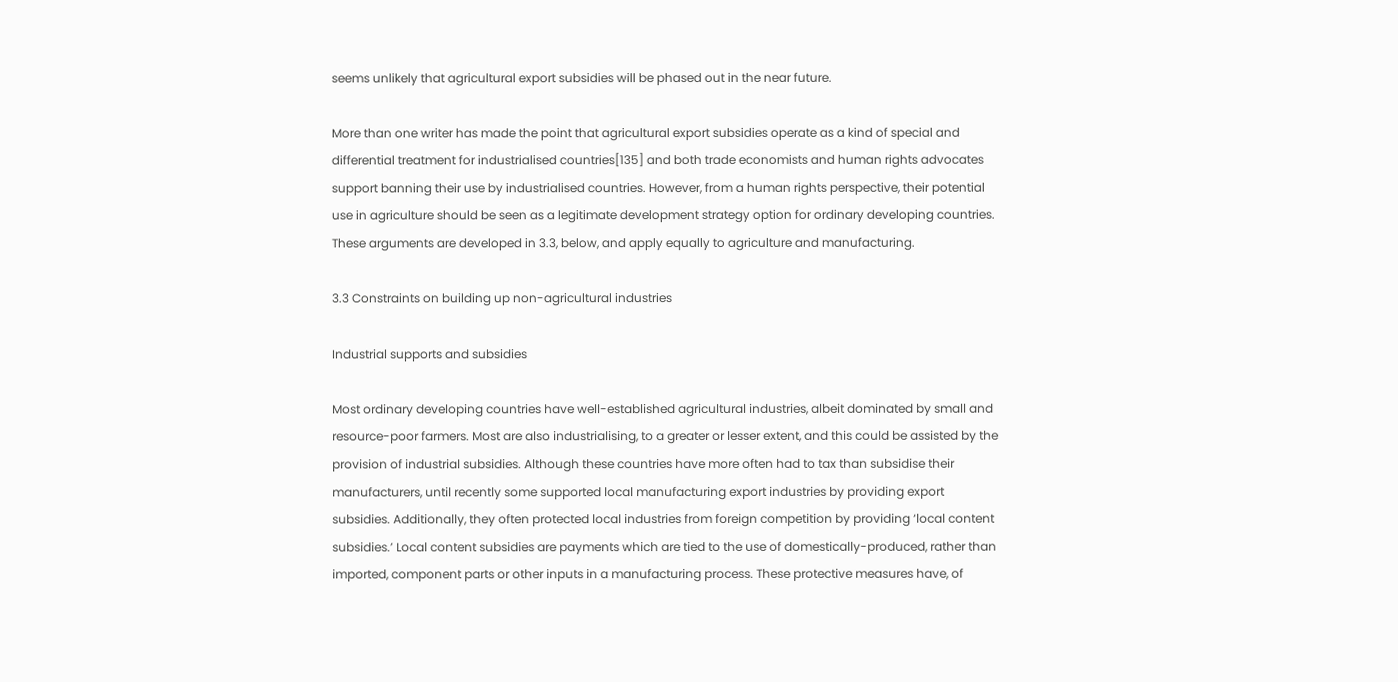seems unlikely that agricultural export subsidies will be phased out in the near future.

More than one writer has made the point that agricultural export subsidies operate as a kind of special and differential treatment for industrialised countries[135] and both trade economists and human rights advocates support banning their use by industrialised countries. However, from a human rights perspective, their potential use in agriculture should be seen as a legitimate development strategy option for ordinary developing countries. These arguments are developed in 3.3, below, and apply equally to agriculture and manufacturing.

3.3 Constraints on building up non-agricultural industries

Industrial supports and subsidies

Most ordinary developing countries have well-established agricultural industries, albeit dominated by small and resource-poor farmers. Most are also industrialising, to a greater or lesser extent, and this could be assisted by the provision of industrial subsidies. Although these countries have more often had to tax than subsidise their manufacturers, until recently some supported local manufacturing export industries by providing export subsidies. Additionally, they often protected local industries from foreign competition by providing ‘local content subsidies.’ Local content subsidies are payments which are tied to the use of domestically-produced, rather than imported, component parts or other inputs in a manufacturing process. These protective measures have, of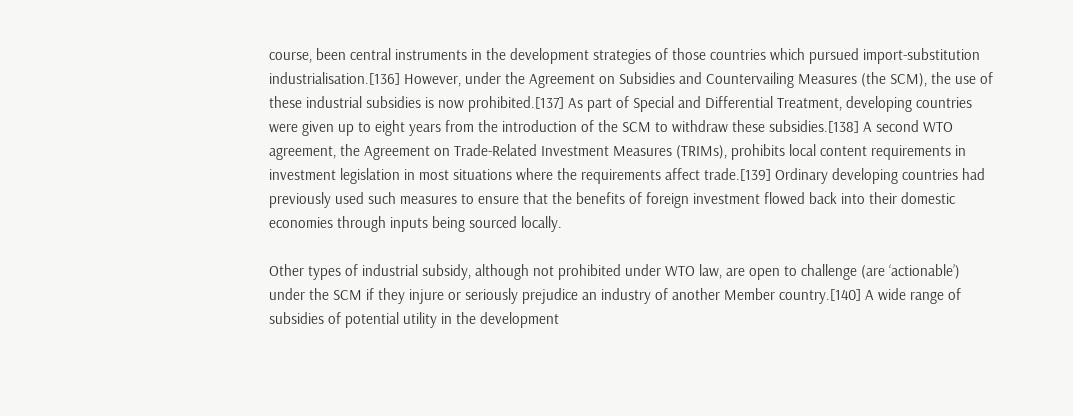course, been central instruments in the development strategies of those countries which pursued import-substitution industrialisation.[136] However, under the Agreement on Subsidies and Countervailing Measures (the SCM), the use of these industrial subsidies is now prohibited.[137] As part of Special and Differential Treatment, developing countries were given up to eight years from the introduction of the SCM to withdraw these subsidies.[138] A second WTO agreement, the Agreement on Trade-Related Investment Measures (TRIMs), prohibits local content requirements in investment legislation in most situations where the requirements affect trade.[139] Ordinary developing countries had previously used such measures to ensure that the benefits of foreign investment flowed back into their domestic economies through inputs being sourced locally.

Other types of industrial subsidy, although not prohibited under WTO law, are open to challenge (are ‘actionable’) under the SCM if they injure or seriously prejudice an industry of another Member country.[140] A wide range of subsidies of potential utility in the development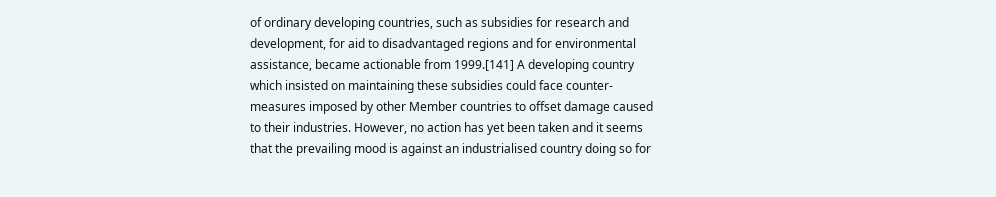of ordinary developing countries, such as subsidies for research and development, for aid to disadvantaged regions and for environmental assistance, became actionable from 1999.[141] A developing country which insisted on maintaining these subsidies could face counter-measures imposed by other Member countries to offset damage caused to their industries. However, no action has yet been taken and it seems that the prevailing mood is against an industrialised country doing so for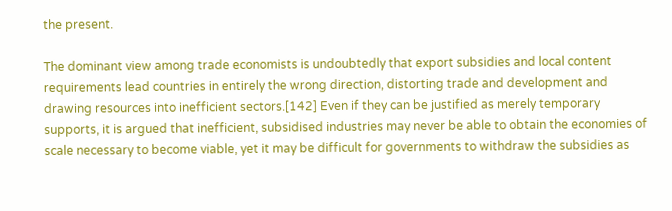the present.

The dominant view among trade economists is undoubtedly that export subsidies and local content requirements lead countries in entirely the wrong direction, distorting trade and development and drawing resources into inefficient sectors.[142] Even if they can be justified as merely temporary supports, it is argued that inefficient, subsidised industries may never be able to obtain the economies of scale necessary to become viable, yet it may be difficult for governments to withdraw the subsidies as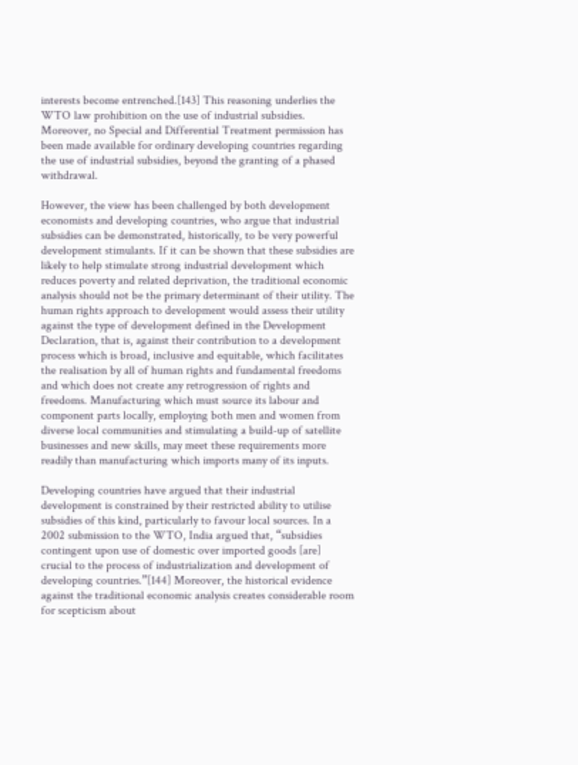interests become entrenched.[143] This reasoning underlies the WTO law prohibition on the use of industrial subsidies. Moreover, no Special and Differential Treatment permission has been made available for ordinary developing countries regarding the use of industrial subsidies, beyond the granting of a phased withdrawal.

However, the view has been challenged by both development economists and developing countries, who argue that industrial subsidies can be demonstrated, historically, to be very powerful development stimulants. If it can be shown that these subsidies are likely to help stimulate strong industrial development which reduces poverty and related deprivation, the traditional economic analysis should not be the primary determinant of their utility. The human rights approach to development would assess their utility against the type of development defined in the Development Declaration, that is, against their contribution to a development process which is broad, inclusive and equitable, which facilitates the realisation by all of human rights and fundamental freedoms and which does not create any retrogression of rights and freedoms. Manufacturing which must source its labour and component parts locally, employing both men and women from diverse local communities and stimulating a build-up of satellite businesses and new skills, may meet these requirements more readily than manufacturing which imports many of its inputs.

Developing countries have argued that their industrial development is constrained by their restricted ability to utilise subsidies of this kind, particularly to favour local sources. In a 2002 submission to the WTO, India argued that, “subsidies contingent upon use of domestic over imported goods [are] crucial to the process of industrialization and development of developing countries.”[144] Moreover, the historical evidence against the traditional economic analysis creates considerable room for scepticism about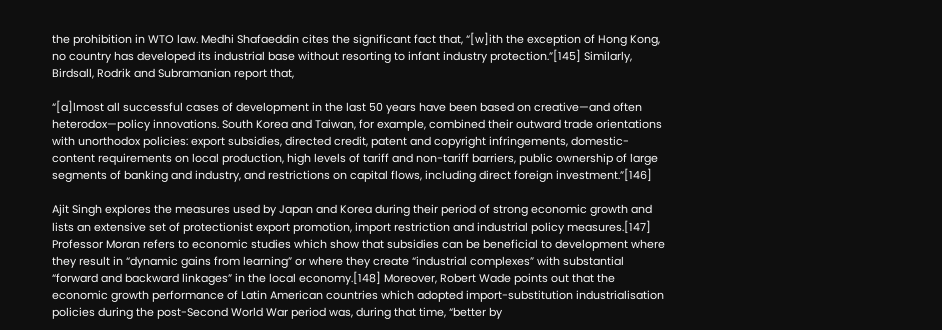the prohibition in WTO law. Medhi Shafaeddin cites the significant fact that, “[w]ith the exception of Hong Kong, no country has developed its industrial base without resorting to infant industry protection.”[145] Similarly, Birdsall, Rodrik and Subramanian report that,

“[a]lmost all successful cases of development in the last 50 years have been based on creative—and often heterodox—policy innovations. South Korea and Taiwan, for example, combined their outward trade orientations with unorthodox policies: export subsidies, directed credit, patent and copyright infringements, domestic-content requirements on local production, high levels of tariff and non-tariff barriers, public ownership of large segments of banking and industry, and restrictions on capital flows, including direct foreign investment.”[146]

Ajit Singh explores the measures used by Japan and Korea during their period of strong economic growth and lists an extensive set of protectionist export promotion, import restriction and industrial policy measures.[147] Professor Moran refers to economic studies which show that subsidies can be beneficial to development where they result in “dynamic gains from learning” or where they create “industrial complexes” with substantial “forward and backward linkages” in the local economy.[148] Moreover, Robert Wade points out that the economic growth performance of Latin American countries which adopted import-substitution industrialisation policies during the post-Second World War period was, during that time, “better by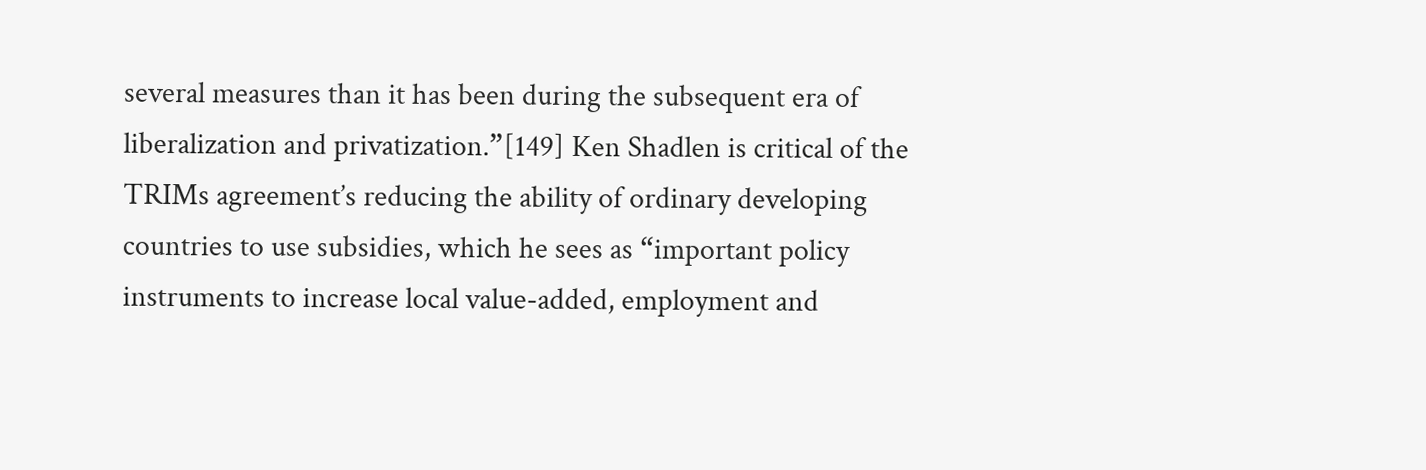several measures than it has been during the subsequent era of liberalization and privatization.”[149] Ken Shadlen is critical of the TRIMs agreement’s reducing the ability of ordinary developing countries to use subsidies, which he sees as “important policy instruments to increase local value-added, employment and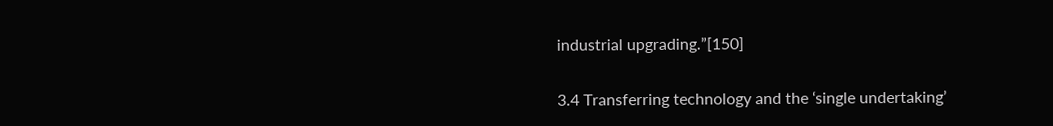industrial upgrading.”[150]

3.4 Transferring technology and the ‘single undertaking’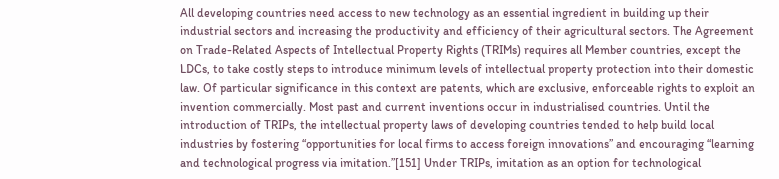All developing countries need access to new technology as an essential ingredient in building up their industrial sectors and increasing the productivity and efficiency of their agricultural sectors. The Agreement on Trade-Related Aspects of Intellectual Property Rights (TRIMs) requires all Member countries, except the LDCs, to take costly steps to introduce minimum levels of intellectual property protection into their domestic law. Of particular significance in this context are patents, which are exclusive, enforceable rights to exploit an invention commercially. Most past and current inventions occur in industrialised countries. Until the introduction of TRIPs, the intellectual property laws of developing countries tended to help build local industries by fostering “opportunities for local firms to access foreign innovations” and encouraging “learning and technological progress via imitation.”[151] Under TRIPs, imitation as an option for technological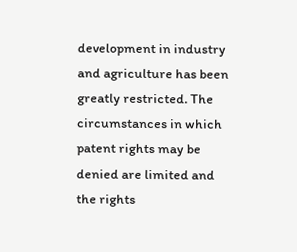development in industry and agriculture has been greatly restricted. The circumstances in which patent rights may be denied are limited and the rights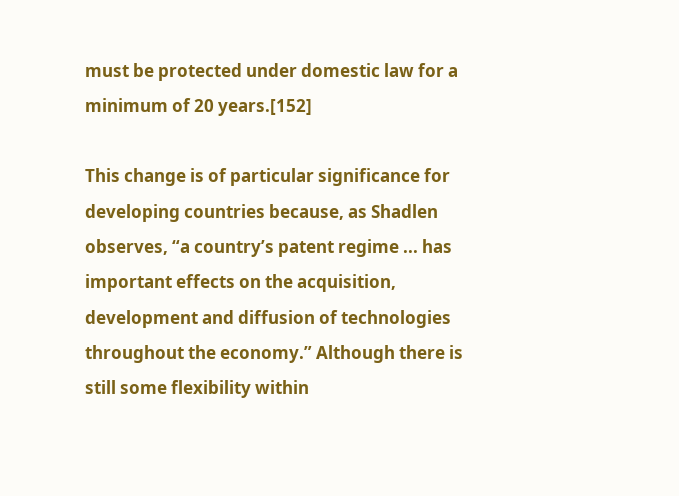must be protected under domestic law for a minimum of 20 years.[152]

This change is of particular significance for developing countries because, as Shadlen observes, “a country’s patent regime ... has important effects on the acquisition, development and diffusion of technologies throughout the economy.” Although there is still some flexibility within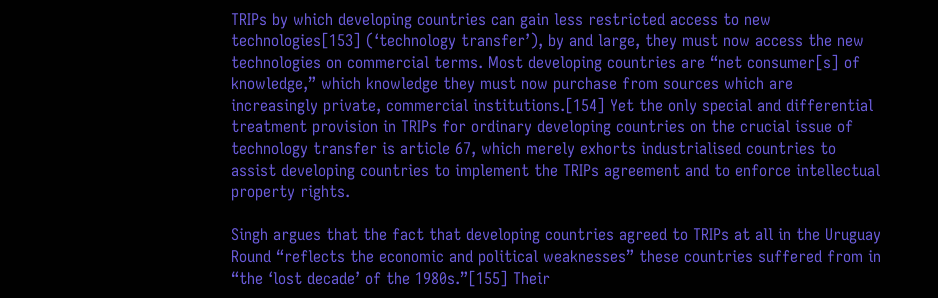TRIPs by which developing countries can gain less restricted access to new technologies[153] (‘technology transfer’), by and large, they must now access the new technologies on commercial terms. Most developing countries are “net consumer[s] of knowledge,” which knowledge they must now purchase from sources which are increasingly private, commercial institutions.[154] Yet the only special and differential treatment provision in TRIPs for ordinary developing countries on the crucial issue of technology transfer is article 67, which merely exhorts industrialised countries to assist developing countries to implement the TRIPs agreement and to enforce intellectual property rights.

Singh argues that the fact that developing countries agreed to TRIPs at all in the Uruguay Round “reflects the economic and political weaknesses” these countries suffered from in “the ‘lost decade’ of the 1980s.”[155] Their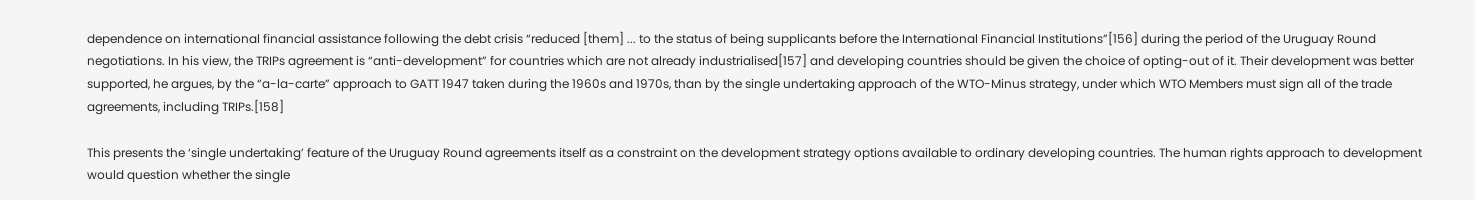dependence on international financial assistance following the debt crisis “reduced [them] ... to the status of being supplicants before the International Financial Institutions”[156] during the period of the Uruguay Round negotiations. In his view, the TRIPs agreement is “anti-development” for countries which are not already industrialised[157] and developing countries should be given the choice of opting-out of it. Their development was better supported, he argues, by the “a-la-carte” approach to GATT 1947 taken during the 1960s and 1970s, than by the single undertaking approach of the WTO-Minus strategy, under which WTO Members must sign all of the trade agreements, including TRIPs.[158]

This presents the ‘single undertaking’ feature of the Uruguay Round agreements itself as a constraint on the development strategy options available to ordinary developing countries. The human rights approach to development would question whether the single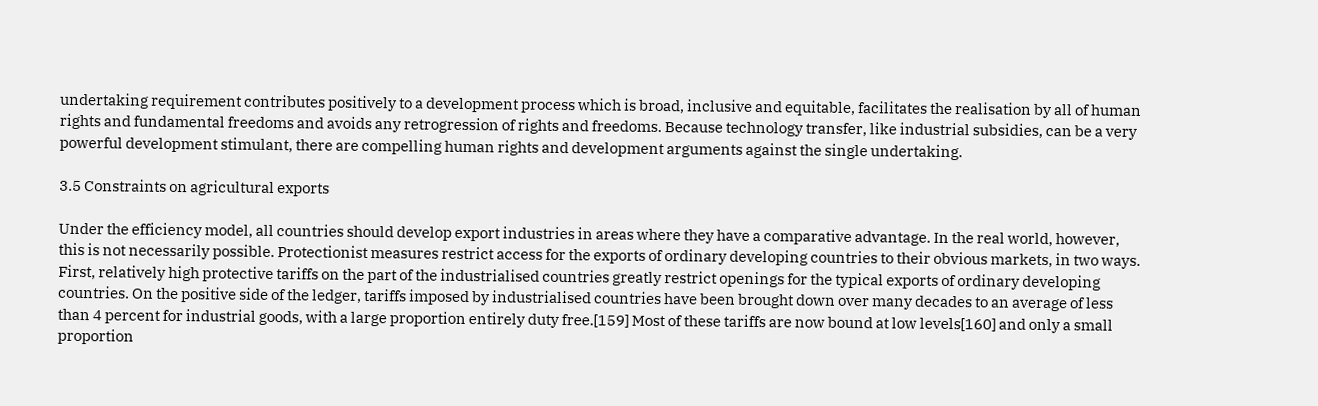undertaking requirement contributes positively to a development process which is broad, inclusive and equitable, facilitates the realisation by all of human rights and fundamental freedoms and avoids any retrogression of rights and freedoms. Because technology transfer, like industrial subsidies, can be a very powerful development stimulant, there are compelling human rights and development arguments against the single undertaking.

3.5 Constraints on agricultural exports

Under the efficiency model, all countries should develop export industries in areas where they have a comparative advantage. In the real world, however, this is not necessarily possible. Protectionist measures restrict access for the exports of ordinary developing countries to their obvious markets, in two ways. First, relatively high protective tariffs on the part of the industrialised countries greatly restrict openings for the typical exports of ordinary developing countries. On the positive side of the ledger, tariffs imposed by industrialised countries have been brought down over many decades to an average of less than 4 percent for industrial goods, with a large proportion entirely duty free.[159] Most of these tariffs are now bound at low levels[160] and only a small proportion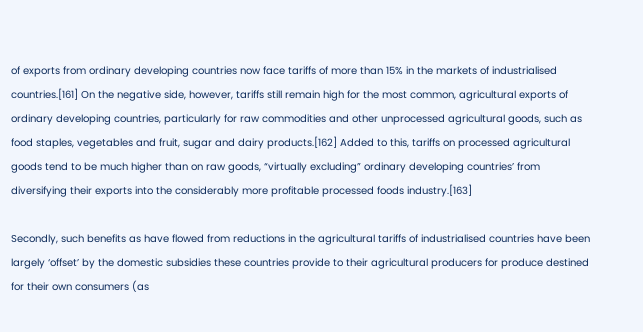of exports from ordinary developing countries now face tariffs of more than 15% in the markets of industrialised countries.[161] On the negative side, however, tariffs still remain high for the most common, agricultural exports of ordinary developing countries, particularly for raw commodities and other unprocessed agricultural goods, such as food staples, vegetables and fruit, sugar and dairy products.[162] Added to this, tariffs on processed agricultural goods tend to be much higher than on raw goods, “virtually excluding” ordinary developing countries’ from diversifying their exports into the considerably more profitable processed foods industry.[163]

Secondly, such benefits as have flowed from reductions in the agricultural tariffs of industrialised countries have been largely ‘offset’ by the domestic subsidies these countries provide to their agricultural producers for produce destined for their own consumers (as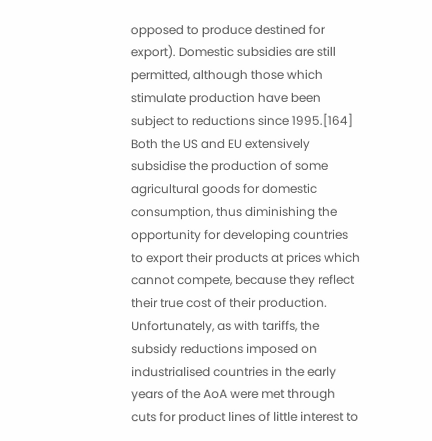opposed to produce destined for export). Domestic subsidies are still permitted, although those which stimulate production have been subject to reductions since 1995.[164] Both the US and EU extensively subsidise the production of some agricultural goods for domestic consumption, thus diminishing the opportunity for developing countries to export their products at prices which cannot compete, because they reflect their true cost of their production. Unfortunately, as with tariffs, the subsidy reductions imposed on industrialised countries in the early years of the AoA were met through cuts for product lines of little interest to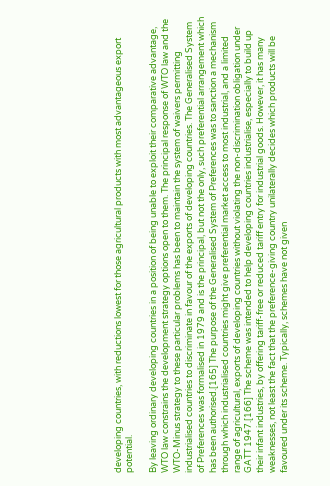developing countries, with reductions lowest for those agricultural products with most advantageous export potential.

By leaving ordinary developing countries in a position of being unable to exploit their comparative advantage, WTO law constrains the development strategy options open to them. The principal response of WTO law and the WTO-Minus strategy to these particular problems has been to maintain the system of waivers permitting industrialised countries to discriminate in favour of the exports of developing countries. The Generalised System of Preferences was formalised in 1979 and is the principal, but not the only, such preferential arrangement which has been authorised.[165] The purpose of the Generalised System of Preferences was to sanction a mechanism through which industrialised countries might give preferential market access to most industrial, and a limited range of agricultural, exports of developing countries without violating the non-discrimination obligation under GATT 1947.[166] The scheme was intended to help developing countries industrialise, especially to build up their infant industries, by offering tariff-free or reduced tariff entry for industrial goods. However, it has many weaknesses, not least the fact that the preference-giving country unilaterally decides which products will be favoured under its scheme. Typically, schemes have not given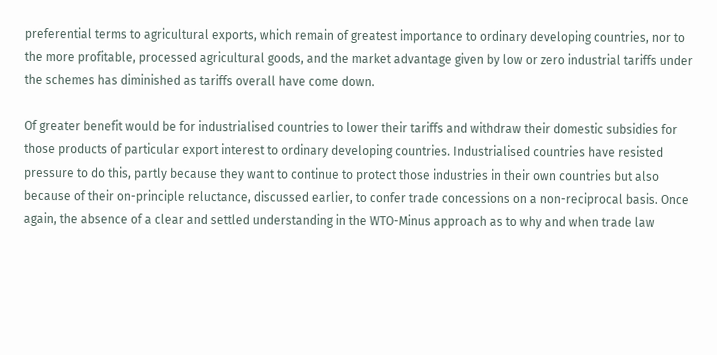preferential terms to agricultural exports, which remain of greatest importance to ordinary developing countries, nor to the more profitable, processed agricultural goods, and the market advantage given by low or zero industrial tariffs under the schemes has diminished as tariffs overall have come down.

Of greater benefit would be for industrialised countries to lower their tariffs and withdraw their domestic subsidies for those products of particular export interest to ordinary developing countries. Industrialised countries have resisted pressure to do this, partly because they want to continue to protect those industries in their own countries but also because of their on-principle reluctance, discussed earlier, to confer trade concessions on a non-reciprocal basis. Once again, the absence of a clear and settled understanding in the WTO-Minus approach as to why and when trade law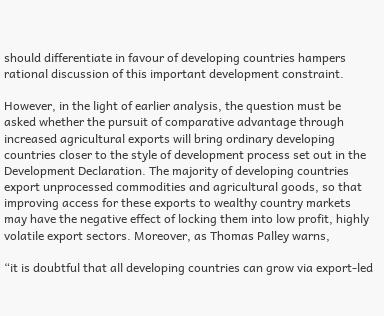should differentiate in favour of developing countries hampers rational discussion of this important development constraint.

However, in the light of earlier analysis, the question must be asked whether the pursuit of comparative advantage through increased agricultural exports will bring ordinary developing countries closer to the style of development process set out in the Development Declaration. The majority of developing countries export unprocessed commodities and agricultural goods, so that improving access for these exports to wealthy country markets may have the negative effect of locking them into low profit, highly volatile export sectors. Moreover, as Thomas Palley warns,

“it is doubtful that all developing countries can grow via export-led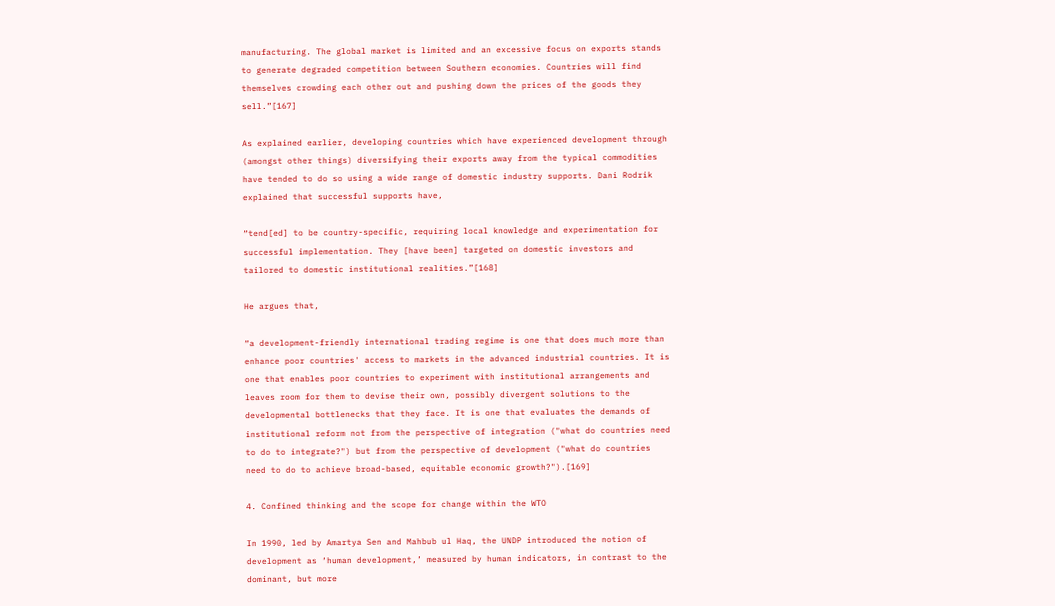manufacturing. The global market is limited and an excessive focus on exports stands to generate degraded competition between Southern economies. Countries will find themselves crowding each other out and pushing down the prices of the goods they sell.”[167]

As explained earlier, developing countries which have experienced development through (amongst other things) diversifying their exports away from the typical commodities have tended to do so using a wide range of domestic industry supports. Dani Rodrik explained that successful supports have,

“tend[ed] to be country-specific, requiring local knowledge and experimentation for successful implementation. They [have been] targeted on domestic investors and tailored to domestic institutional realities.”[168]

He argues that,

“a development-friendly international trading regime is one that does much more than enhance poor countries' access to markets in the advanced industrial countries. It is one that enables poor countries to experiment with institutional arrangements and leaves room for them to devise their own, possibly divergent solutions to the developmental bottlenecks that they face. It is one that evaluates the demands of institutional reform not from the perspective of integration ("what do countries need to do to integrate?") but from the perspective of development ("what do countries need to do to achieve broad-based, equitable economic growth?").[169]

4. Confined thinking and the scope for change within the WTO

In 1990, led by Amartya Sen and Mahbub ul Haq, the UNDP introduced the notion of development as ‘human development,’ measured by human indicators, in contrast to the dominant, but more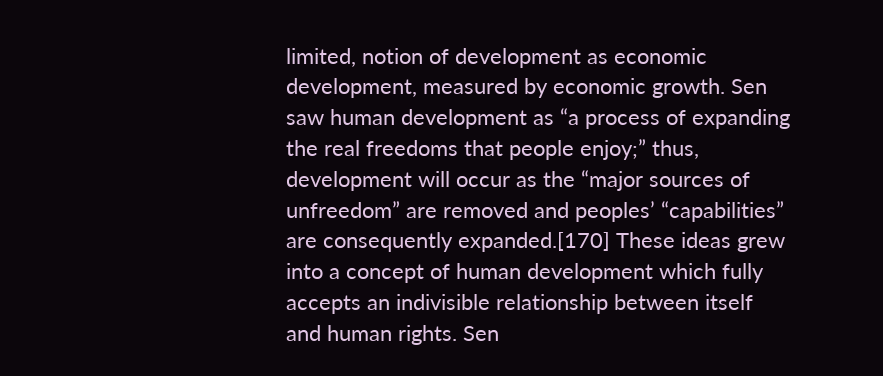limited, notion of development as economic development, measured by economic growth. Sen saw human development as “a process of expanding the real freedoms that people enjoy;” thus, development will occur as the “major sources of unfreedom” are removed and peoples’ “capabilities” are consequently expanded.[170] These ideas grew into a concept of human development which fully accepts an indivisible relationship between itself and human rights. Sen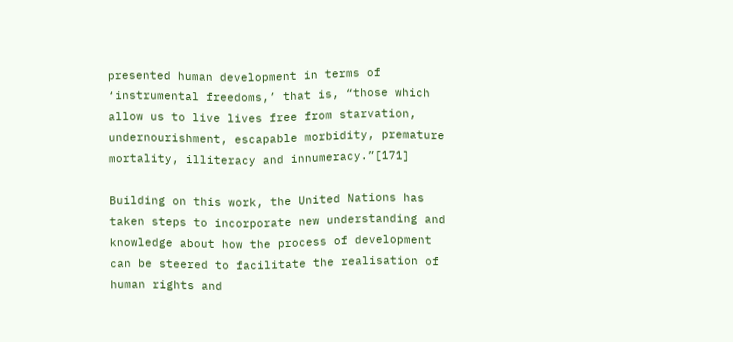presented human development in terms of ‘instrumental freedoms,’ that is, “those which allow us to live lives free from starvation, undernourishment, escapable morbidity, premature mortality, illiteracy and innumeracy.”[171]

Building on this work, the United Nations has taken steps to incorporate new understanding and knowledge about how the process of development can be steered to facilitate the realisation of human rights and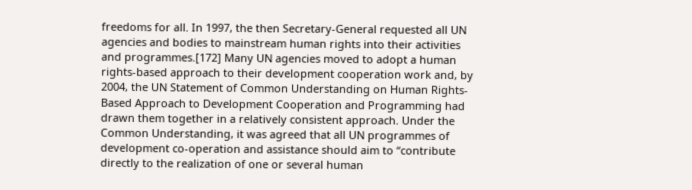freedoms for all. In 1997, the then Secretary-General requested all UN agencies and bodies to mainstream human rights into their activities and programmes.[172] Many UN agencies moved to adopt a human rights-based approach to their development cooperation work and, by 2004, the UN Statement of Common Understanding on Human Rights-Based Approach to Development Cooperation and Programming had drawn them together in a relatively consistent approach. Under the Common Understanding, it was agreed that all UN programmes of development co-operation and assistance should aim to “contribute directly to the realization of one or several human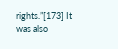rights.”[173] It was also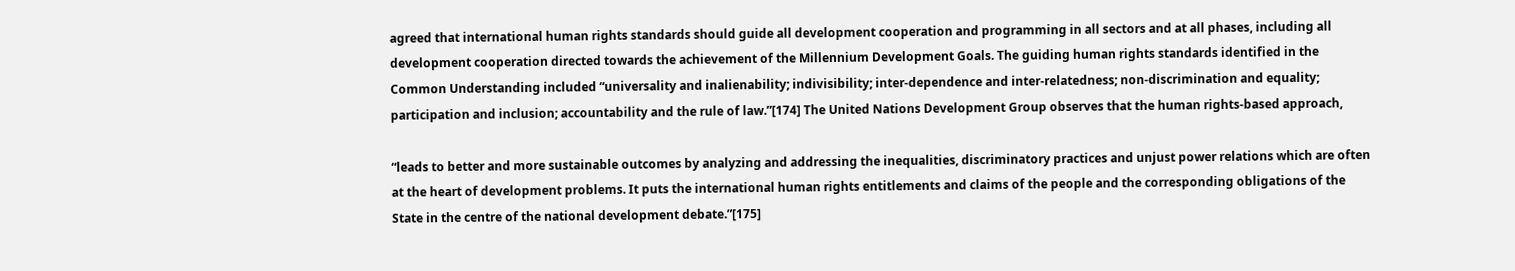agreed that international human rights standards should guide all development cooperation and programming in all sectors and at all phases, including all development cooperation directed towards the achievement of the Millennium Development Goals. The guiding human rights standards identified in the Common Understanding included “universality and inalienability; indivisibility; inter-dependence and inter-relatedness; non-discrimination and equality; participation and inclusion; accountability and the rule of law.”[174] The United Nations Development Group observes that the human rights-based approach,

“leads to better and more sustainable outcomes by analyzing and addressing the inequalities, discriminatory practices and unjust power relations which are often at the heart of development problems. It puts the international human rights entitlements and claims of the people and the corresponding obligations of the State in the centre of the national development debate.”[175]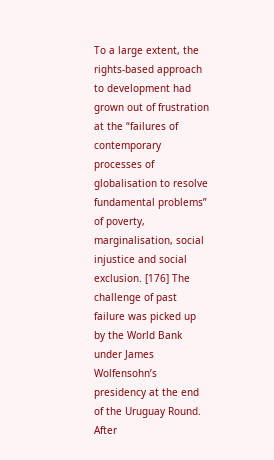To a large extent, the rights-based approach to development had grown out of frustration at the “failures of contemporary processes of globalisation to resolve fundamental problems” of poverty, marginalisation, social injustice and social exclusion. [176] The challenge of past failure was picked up by the World Bank under James Wolfensohn’s presidency at the end of the Uruguay Round. After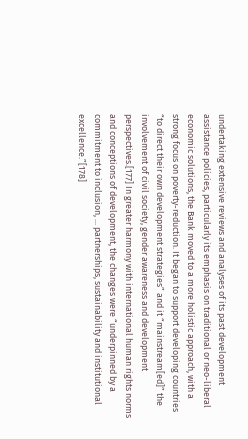undertaking extensive reviews and analyses of its past development assistance policies, particularly its emphasis on traditional or neo-liberal economic solutions, the Bank moved to a more holistic approach, with a strong focus on poverty-reduction. It began to support developing countries “to direct their own development strategies” and it “mainstream[ed]” the involvement of civil society, gender awareness and development perspectives.[177] In greater harmony with international human rights norms and conceptions of development, the changes were “underpinned by a commitment to inclusion, ... partnerships, sustainability and institutional excellence.”[178]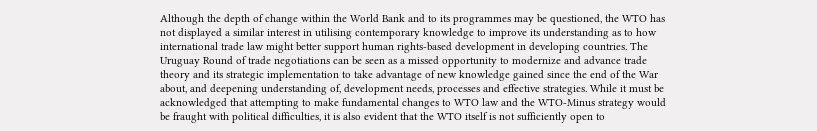Although the depth of change within the World Bank and to its programmes may be questioned, the WTO has not displayed a similar interest in utilising contemporary knowledge to improve its understanding as to how international trade law might better support human rights-based development in developing countries. The Uruguay Round of trade negotiations can be seen as a missed opportunity to modernize and advance trade theory and its strategic implementation to take advantage of new knowledge gained since the end of the War about, and deepening understanding of, development needs, processes and effective strategies. While it must be acknowledged that attempting to make fundamental changes to WTO law and the WTO-Minus strategy would be fraught with political difficulties, it is also evident that the WTO itself is not sufficiently open to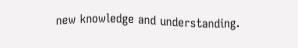new knowledge and understanding.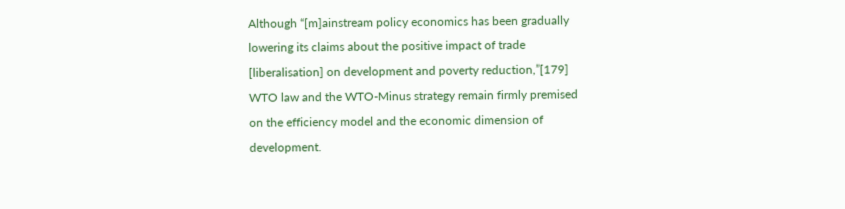Although “[m]ainstream policy economics has been gradually lowering its claims about the positive impact of trade [liberalisation] on development and poverty reduction,”[179] WTO law and the WTO-Minus strategy remain firmly premised on the efficiency model and the economic dimension of development.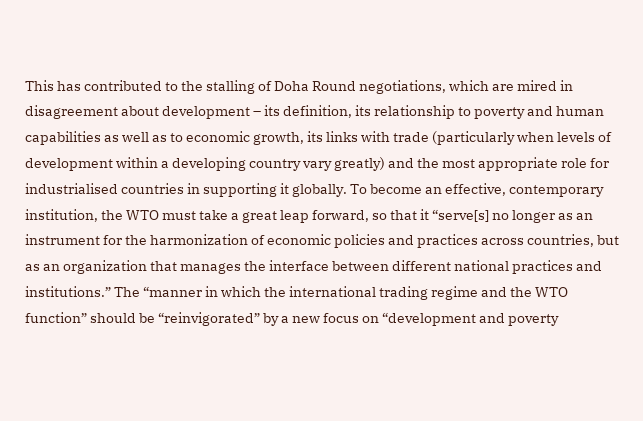This has contributed to the stalling of Doha Round negotiations, which are mired in disagreement about development – its definition, its relationship to poverty and human capabilities as well as to economic growth, its links with trade (particularly when levels of development within a developing country vary greatly) and the most appropriate role for industrialised countries in supporting it globally. To become an effective, contemporary institution, the WTO must take a great leap forward, so that it “serve[s] no longer as an instrument for the harmonization of economic policies and practices across countries, but as an organization that manages the interface between different national practices and institutions.” The “manner in which the international trading regime and the WTO function” should be “reinvigorated” by a new focus on “development and poverty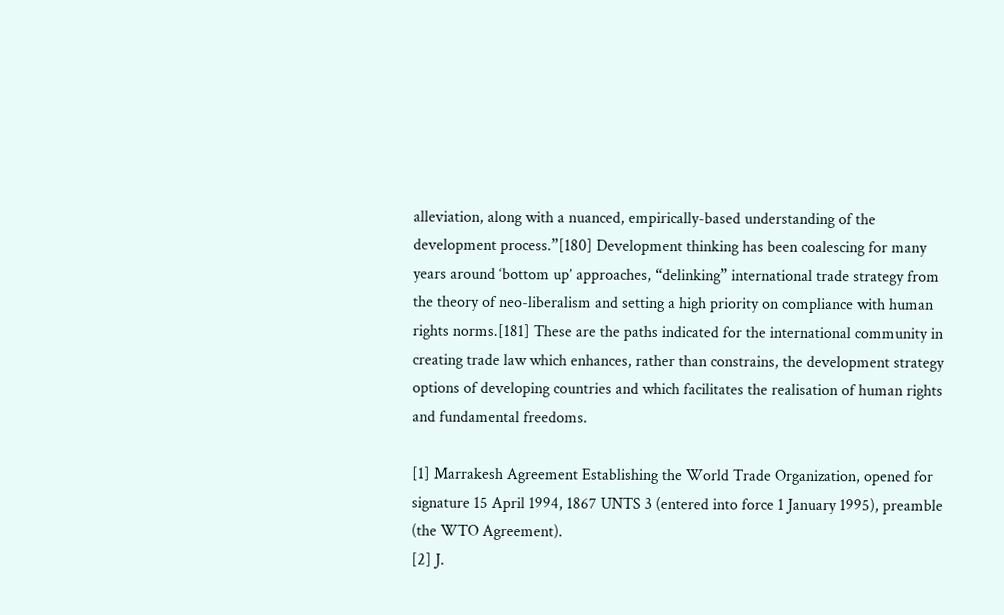alleviation, along with a nuanced, empirically-based understanding of the development process.”[180] Development thinking has been coalescing for many years around ‘bottom up’ approaches, “delinking” international trade strategy from the theory of neo-liberalism and setting a high priority on compliance with human rights norms.[181] These are the paths indicated for the international community in creating trade law which enhances, rather than constrains, the development strategy options of developing countries and which facilitates the realisation of human rights and fundamental freedoms.

[1] Marrakesh Agreement Establishing the World Trade Organization, opened for signature 15 April 1994, 1867 UNTS 3 (entered into force 1 January 1995), preamble (the WTO Agreement).
[2] J.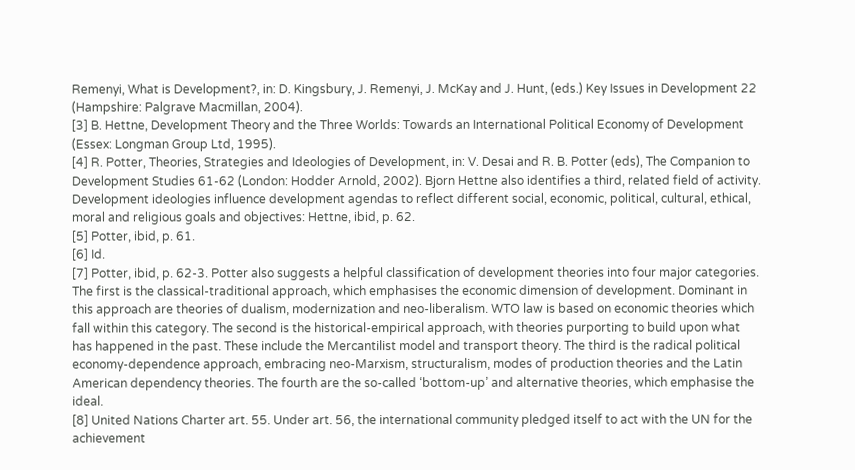Remenyi, What is Development?, in: D. Kingsbury, J. Remenyi, J. McKay and J. Hunt, (eds.) Key Issues in Development 22 (Hampshire: Palgrave Macmillan, 2004).
[3] B. Hettne, Development Theory and the Three Worlds: Towards an International Political Economy of Development (Essex: Longman Group Ltd, 1995).
[4] R. Potter, Theories, Strategies and Ideologies of Development, in: V. Desai and R. B. Potter (eds), The Companion to Development Studies 61-62 (London: Hodder Arnold, 2002). Bjorn Hettne also identifies a third, related field of activity. Development ideologies influence development agendas to reflect different social, economic, political, cultural, ethical, moral and religious goals and objectives: Hettne, ibid, p. 62.
[5] Potter, ibid, p. 61.
[6] Id.
[7] Potter, ibid, p. 62-3. Potter also suggests a helpful classification of development theories into four major categories. The first is the classical-traditional approach, which emphasises the economic dimension of development. Dominant in this approach are theories of dualism, modernization and neo-liberalism. WTO law is based on economic theories which fall within this category. The second is the historical-empirical approach, with theories purporting to build upon what has happened in the past. These include the Mercantilist model and transport theory. The third is the radical political economy-dependence approach, embracing neo-Marxism, structuralism, modes of production theories and the Latin American dependency theories. The fourth are the so-called ‘bottom-up’ and alternative theories, which emphasise the ideal.
[8] United Nations Charter art. 55. Under art. 56, the international community pledged itself to act with the UN for the achievement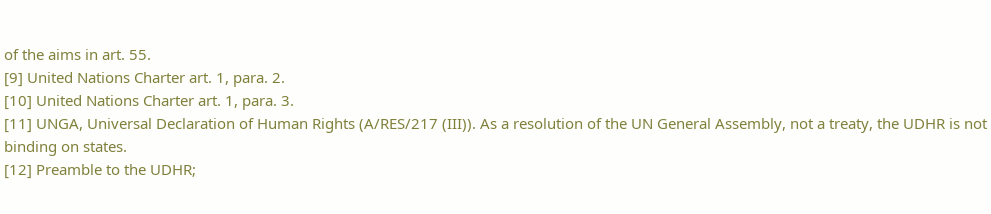of the aims in art. 55.
[9] United Nations Charter art. 1, para. 2.
[10] United Nations Charter art. 1, para. 3.
[11] UNGA, Universal Declaration of Human Rights (A/RES/217 (III)). As a resolution of the UN General Assembly, not a treaty, the UDHR is not binding on states.
[12] Preamble to the UDHR;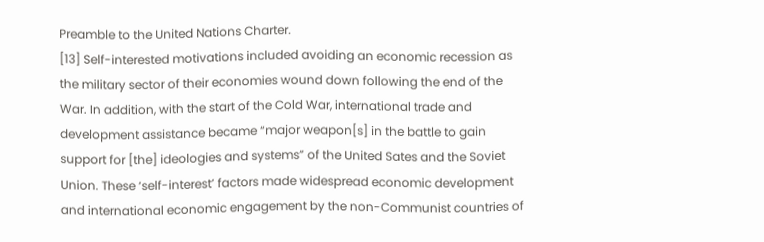Preamble to the United Nations Charter.
[13] Self-interested motivations included avoiding an economic recession as the military sector of their economies wound down following the end of the War. In addition, with the start of the Cold War, international trade and development assistance became “major weapon[s] in the battle to gain support for [the] ideologies and systems” of the United Sates and the Soviet Union. These ‘self-interest’ factors made widespread economic development and international economic engagement by the non-Communist countries of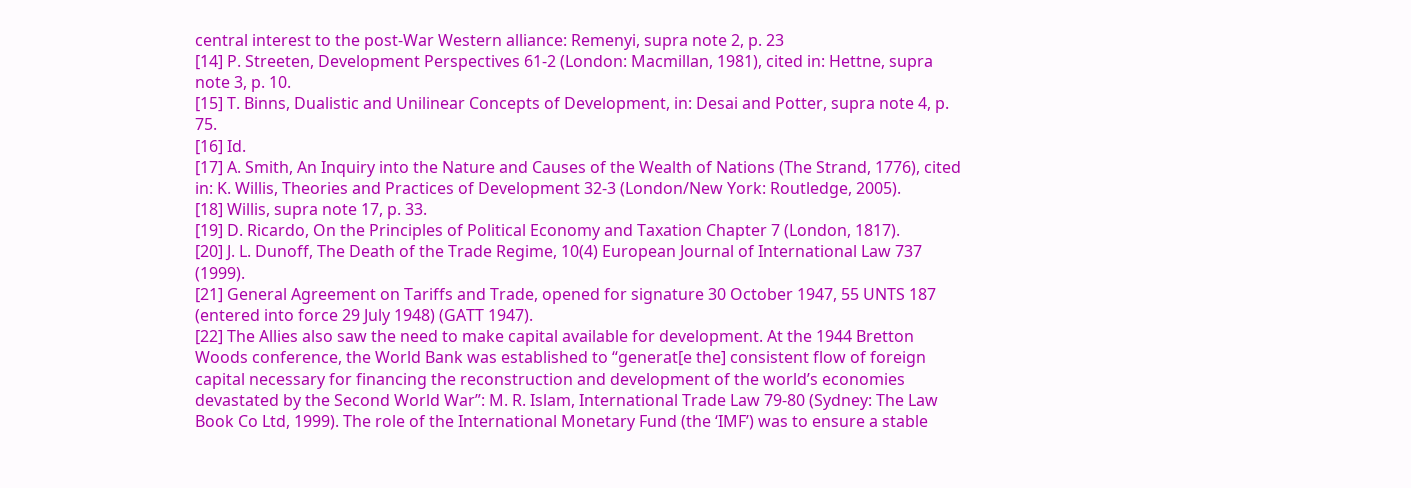central interest to the post-War Western alliance: Remenyi, supra note 2, p. 23
[14] P. Streeten, Development Perspectives 61-2 (London: Macmillan, 1981), cited in: Hettne, supra note 3, p. 10.
[15] T. Binns, Dualistic and Unilinear Concepts of Development, in: Desai and Potter, supra note 4, p. 75.
[16] Id.
[17] A. Smith, An Inquiry into the Nature and Causes of the Wealth of Nations (The Strand, 1776), cited in: K. Willis, Theories and Practices of Development 32-3 (London/New York: Routledge, 2005).
[18] Willis, supra note 17, p. 33.
[19] D. Ricardo, On the Principles of Political Economy and Taxation Chapter 7 (London, 1817).
[20] J. L. Dunoff, The Death of the Trade Regime, 10(4) European Journal of International Law 737 (1999).
[21] General Agreement on Tariffs and Trade, opened for signature 30 October 1947, 55 UNTS 187 (entered into force 29 July 1948) (GATT 1947).
[22] The Allies also saw the need to make capital available for development. At the 1944 Bretton Woods conference, the World Bank was established to “generat[e the] consistent flow of foreign capital necessary for financing the reconstruction and development of the world’s economies devastated by the Second World War”: M. R. Islam, International Trade Law 79-80 (Sydney: The Law Book Co Ltd, 1999). The role of the International Monetary Fund (the ‘IMF’) was to ensure a stable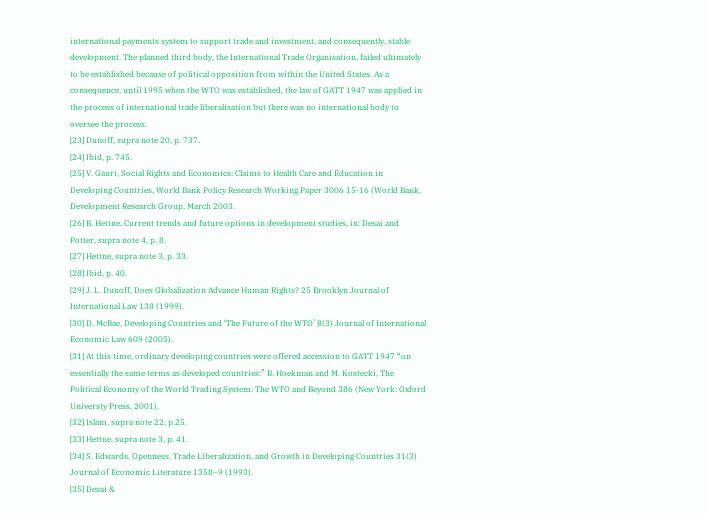international payments system to support trade and investment, and consequently, stable development. The planned third body, the International Trade Organisation, failed ultimately to be established because of political opposition from within the United States. As a consequence, until 1995 when the WTO was established, the law of GATT 1947 was applied in the process of international trade liberalisation but there was no international body to oversee the process.
[23] Dunoff, supra note 20, p. 737.
[24] Ibid, p. 745.
[25] V. Gauri, Social Rights and Economics: Claims to Health Care and Education in Developing Countries, World Bank Policy Research Working Paper 3006 15-16 (World Bank, Development Research Group, March 2003.
[26] B. Hettne, Current trends and future options in development studies, in: Desai and Potter, supra note 4, p. 8.
[27] Hettne, supra note 3, p. 33.
[28] Ibid, p. 40.
[29] J. L. Dunoff, Does Globalization Advance Human Rights? 25 Brooklyn Journal of International Law 138 (1999).
[30] D. McRae, Developing Countries and ‘The Future of the WTO’ 8(3) Journal of International Economic Law 609 (2005).
[31] At this time, ordinary developing countries were offered accession to GATT 1947 “on essentially the same terms as developed countries:” B. Hoekman and M. Kostecki, The Political Economy of the World Trading System: The WTO and Beyond 386 (New York: Oxford Universty Press, 2001).
[32] Islam, supra note 22, p.25.
[33] Hettne, supra note 3, p. 41.
[34] S. Edwards, Openness, Trade Liberalization, and Growth in Developing Countries 31(3) Journal of Economic Literature 1358–9 (1993).
[35] Desai &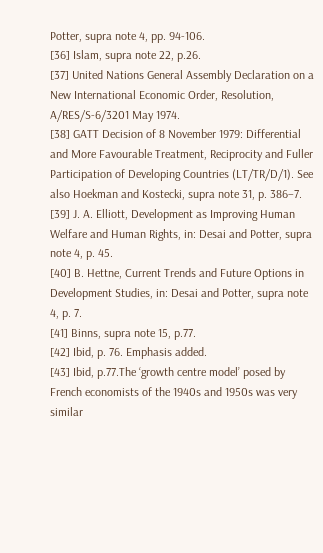Potter, supra note 4, pp. 94-106.
[36] Islam, supra note 22, p.26.
[37] United Nations General Assembly Declaration on a New International Economic Order, Resolution, A/RES/S-6/3201 May 1974.
[38] GATT Decision of 8 November 1979: Differential and More Favourable Treatment, Reciprocity and Fuller Participation of Developing Countries (LT/TR/D/1). See also Hoekman and Kostecki, supra note 31, p. 386–7.
[39] J. A. Elliott, Development as Improving Human Welfare and Human Rights, in: Desai and Potter, supra note 4, p. 45.
[40] B. Hettne, Current Trends and Future Options in Development Studies, in: Desai and Potter, supra note 4, p. 7.
[41] Binns, supra note 15, p.77.
[42] Ibid, p. 76. Emphasis added.
[43] Ibid, p.77.The ‘growth centre model’ posed by French economists of the 1940s and 1950s was very similar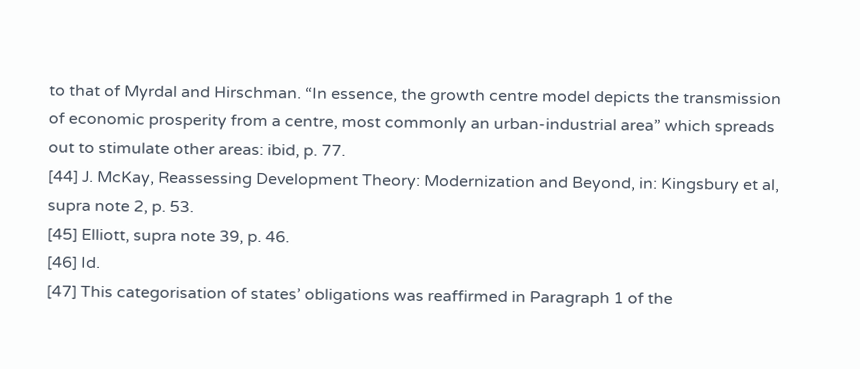to that of Myrdal and Hirschman. “In essence, the growth centre model depicts the transmission of economic prosperity from a centre, most commonly an urban-industrial area” which spreads out to stimulate other areas: ibid, p. 77.
[44] J. McKay, Reassessing Development Theory: Modernization and Beyond, in: Kingsbury et al, supra note 2, p. 53.
[45] Elliott, supra note 39, p. 46.
[46] Id.
[47] This categorisation of states’ obligations was reaffirmed in Paragraph 1 of the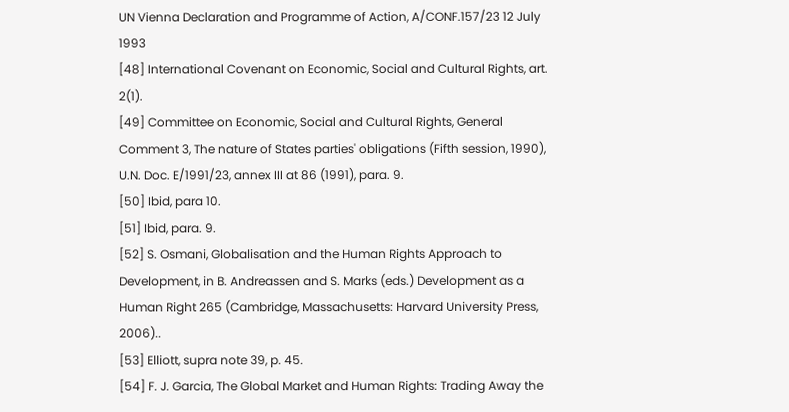UN Vienna Declaration and Programme of Action, A/CONF.157/23 12 July 1993
[48] International Covenant on Economic, Social and Cultural Rights, art. 2(1).
[49] Committee on Economic, Social and Cultural Rights, General Comment 3, The nature of States parties' obligations (Fifth session, 1990), U.N. Doc. E/1991/23, annex III at 86 (1991), para. 9.
[50] Ibid, para 10.
[51] Ibid, para. 9.
[52] S. Osmani, Globalisation and the Human Rights Approach to Development, in B. Andreassen and S. Marks (eds.) Development as a Human Right 265 (Cambridge, Massachusetts: Harvard University Press, 2006)..
[53] Elliott, supra note 39, p. 45.
[54] F. J. Garcia, The Global Market and Human Rights: Trading Away the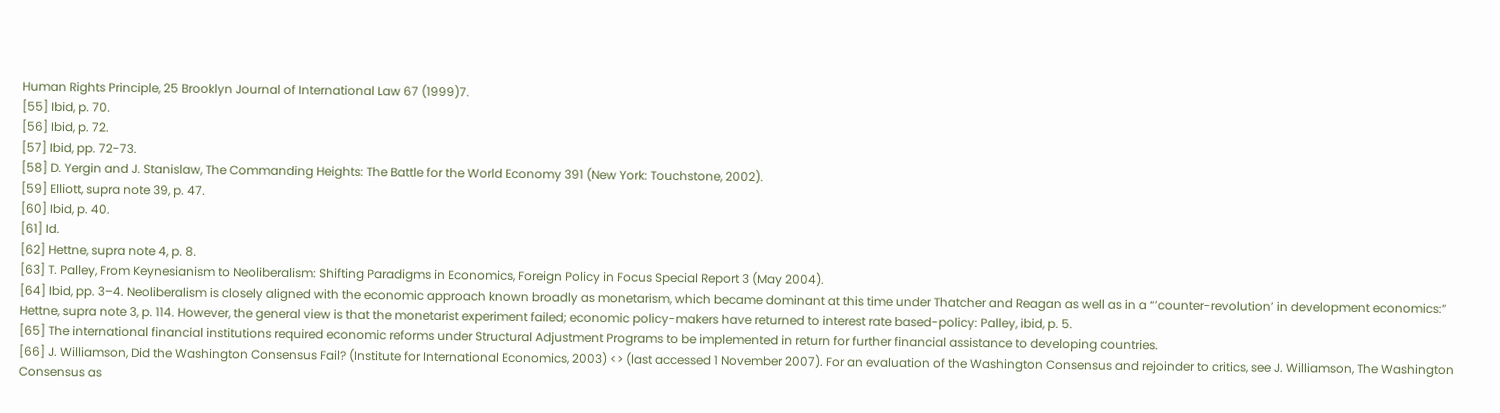Human Rights Principle, 25 Brooklyn Journal of International Law 67 (1999)7.
[55] Ibid, p. 70.
[56] Ibid, p. 72.
[57] Ibid, pp. 72-73.
[58] D. Yergin and J. Stanislaw, The Commanding Heights: The Battle for the World Economy 391 (New York: Touchstone, 2002).
[59] Elliott, supra note 39, p. 47.
[60] Ibid, p. 40.
[61] Id.
[62] Hettne, supra note 4, p. 8.
[63] T. Palley, From Keynesianism to Neoliberalism: Shifting Paradigms in Economics, Foreign Policy in Focus Special Report 3 (May 2004).
[64] Ibid, pp. 3–4. Neoliberalism is closely aligned with the economic approach known broadly as monetarism, which became dominant at this time under Thatcher and Reagan as well as in a “’counter-revolution’ in development economics:” Hettne, supra note 3, p. 114. However, the general view is that the monetarist experiment failed; economic policy-makers have returned to interest rate based-policy: Palley, ibid, p. 5.
[65] The international financial institutions required economic reforms under Structural Adjustment Programs to be implemented in return for further financial assistance to developing countries.
[66] J. Williamson, Did the Washington Consensus Fail? (Institute for International Economics, 2003) <> (last accessed 1 November 2007). For an evaluation of the Washington Consensus and rejoinder to critics, see J. Williamson, The Washington Consensus as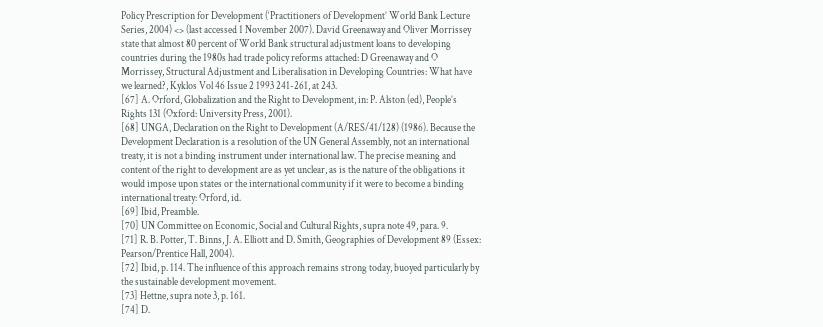Policy Prescription for Development (‘Practitioners of Development’ World Bank Lecture Series, 2004) <> (last accessed 1 November 2007). David Greenaway and Oliver Morrissey state that almost 80 percent of World Bank structural adjustment loans to developing countries during the 1980s had trade policy reforms attached: D Greenaway and O Morrissey, Structural Adjustment and Liberalisation in Developing Countries: What have we learned?, Kyklos Vol 46 Issue 2 1993 241-261, at 243.
[67] A. Orford, Globalization and the Right to Development, in: P. Alston (ed), People’s Rights 131 (Oxford: University Press, 2001).
[68] UNGA, Declaration on the Right to Development (A/RES/41/128) (1986). Because the Development Declaration is a resolution of the UN General Assembly, not an international treaty, it is not a binding instrument under international law. The precise meaning and content of the right to development are as yet unclear, as is the nature of the obligations it would impose upon states or the international community if it were to become a binding international treaty: Orford, id.
[69] Ibid, Preamble.
[70] UN Committee on Economic, Social and Cultural Rights, supra note 49, para. 9.
[71] R. B. Potter, T. Binns, J. A. Elliott and D. Smith, Geographies of Development 89 (Essex: Pearson/Prentice Hall, 2004).
[72] Ibid, p. 114. The influence of this approach remains strong today, buoyed particularly by the sustainable development movement.
[73] Hettne, supra note 3, p. 161.
[74] D.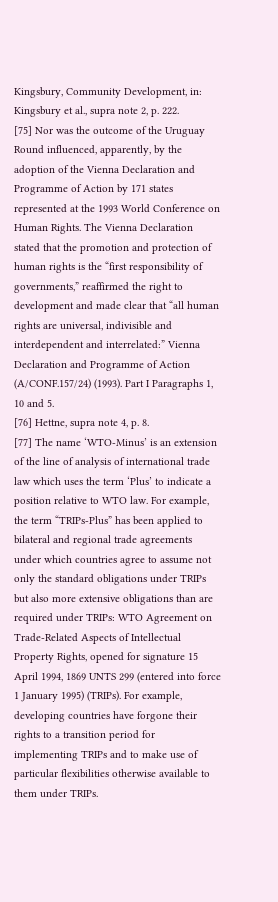Kingsbury, Community Development, in: Kingsbury et al., supra note 2, p. 222.
[75] Nor was the outcome of the Uruguay Round influenced, apparently, by the adoption of the Vienna Declaration and Programme of Action by 171 states represented at the 1993 World Conference on Human Rights. The Vienna Declaration stated that the promotion and protection of human rights is the “first responsibility of governments,” reaffirmed the right to development and made clear that “all human rights are universal, indivisible and interdependent and interrelated:” Vienna Declaration and Programme of Action (A/CONF.157/24) (1993). Part I Paragraphs 1, 10 and 5.
[76] Hettne, supra note 4, p. 8.
[77] The name ‘WTO-Minus’ is an extension of the line of analysis of international trade law which uses the term ‘Plus’ to indicate a position relative to WTO law. For example, the term “TRIPs-Plus” has been applied to bilateral and regional trade agreements under which countries agree to assume not only the standard obligations under TRIPs but also more extensive obligations than are required under TRIPs: WTO Agreement on Trade-Related Aspects of Intellectual Property Rights, opened for signature 15 April 1994, 1869 UNTS 299 (entered into force 1 January 1995) (TRIPs). For example, developing countries have forgone their rights to a transition period for implementing TRIPs and to make use of particular flexibilities otherwise available to them under TRIPs.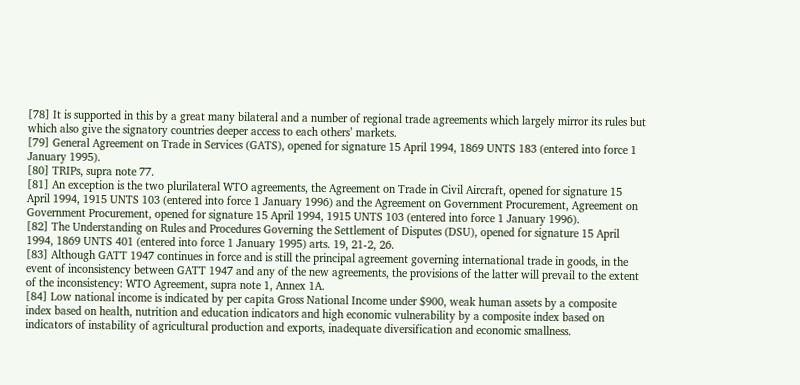[78] It is supported in this by a great many bilateral and a number of regional trade agreements which largely mirror its rules but which also give the signatory countries deeper access to each others’ markets.
[79] General Agreement on Trade in Services (GATS), opened for signature 15 April 1994, 1869 UNTS 183 (entered into force 1 January 1995).
[80] TRIPs, supra note 77.
[81] An exception is the two plurilateral WTO agreements, the Agreement on Trade in Civil Aircraft, opened for signature 15 April 1994, 1915 UNTS 103 (entered into force 1 January 1996) and the Agreement on Government Procurement, Agreement on Government Procurement, opened for signature 15 April 1994, 1915 UNTS 103 (entered into force 1 January 1996).
[82] The Understanding on Rules and Procedures Governing the Settlement of Disputes (DSU), opened for signature 15 April 1994, 1869 UNTS 401 (entered into force 1 January 1995) arts. 19, 21-2, 26.
[83] Although GATT 1947 continues in force and is still the principal agreement governing international trade in goods, in the event of inconsistency between GATT 1947 and any of the new agreements, the provisions of the latter will prevail to the extent of the inconsistency: WTO Agreement, supra note 1, Annex 1A.
[84] Low national income is indicated by per capita Gross National Income under $900, weak human assets by a composite index based on health, nutrition and education indicators and high economic vulnerability by a composite index based on indicators of instability of agricultural production and exports, inadequate diversification and economic smallness.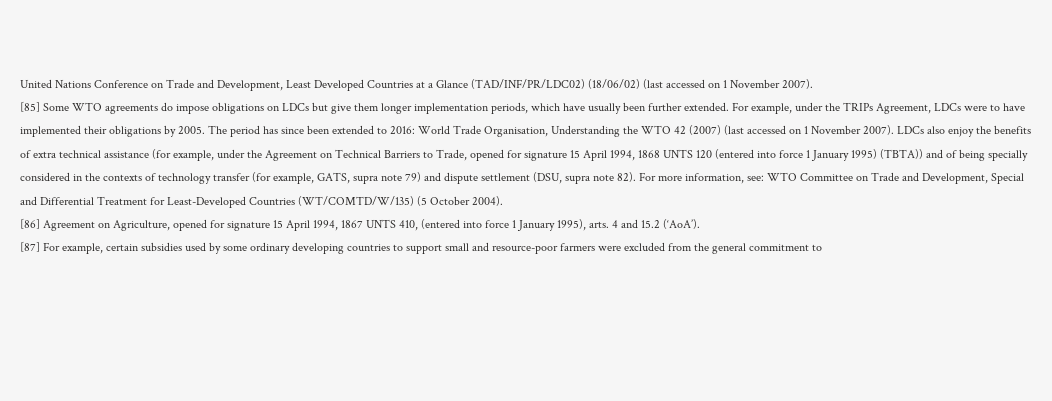United Nations Conference on Trade and Development, Least Developed Countries at a Glance (TAD/INF/PR/LDC02) (18/06/02) (last accessed on 1 November 2007).
[85] Some WTO agreements do impose obligations on LDCs but give them longer implementation periods, which have usually been further extended. For example, under the TRIPs Agreement, LDCs were to have implemented their obligations by 2005. The period has since been extended to 2016: World Trade Organisation, Understanding the WTO 42 (2007) (last accessed on 1 November 2007). LDCs also enjoy the benefits of extra technical assistance (for example, under the Agreement on Technical Barriers to Trade, opened for signature 15 April 1994, 1868 UNTS 120 (entered into force 1 January 1995) (TBTA)) and of being specially considered in the contexts of technology transfer (for example, GATS, supra note 79) and dispute settlement (DSU, supra note 82). For more information, see: WTO Committee on Trade and Development, Special and Differential Treatment for Least-Developed Countries (WT/COMTD/W/135) (5 October 2004).
[86] Agreement on Agriculture, opened for signature 15 April 1994, 1867 UNTS 410, (entered into force 1 January 1995), arts. 4 and 15.2 (‘AoA’).
[87] For example, certain subsidies used by some ordinary developing countries to support small and resource-poor farmers were excluded from the general commitment to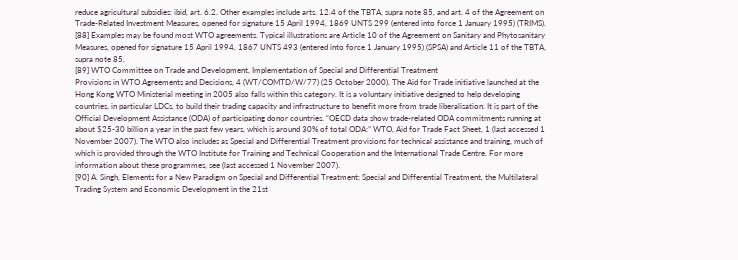reduce agricultural subsidies: ibid, art. 6.2. Other examples include arts. 12.4 of the TBTA, supra note 85, and art. 4 of the Agreement on Trade-Related Investment Measures, opened for signature 15 April 1994, 1869 UNTS 299 (entered into force 1 January 1995) (TRIMS).
[88] Examples may be found most WTO agreements. Typical illustrations are Article 10 of the Agreement on Sanitary and Phytosanitary Measures, opened for signature 15 April 1994, 1867 UNTS 493 (entered into force 1 January 1995) (SPSA) and Article 11 of the TBTA, supra note 85.
[89] WTO Committee on Trade and Development, Implementation of Special and Differential Treatment
Provisions in WTO Agreements and Decisions, 4 (WT/COMTD/W/77) (25 October 2000). The Aid for Trade initiative launched at the Hong Kong WTO Ministerial meeting in 2005 also falls within this category. It is a voluntary initiative designed to help developing countries, in particular LDCs, to build their trading capacity and infrastructure to benefit more from trade liberalisation. It is part of the Official Development Assistance (ODA) of participating donor countries. “OECD data show trade-related ODA commitments running at about $25-30 billion a year in the past few years, which is around 30% of total ODA:” WTO, Aid for Trade Fact Sheet, 1 (last accessed 1 November 2007). The WTO also includes as Special and Differential Treatment provisions for technical assistance and training, much of which is provided through the WTO Institute for Training and Technical Cooperation and the International Trade Centre. For more information about these programmes, see (last accessed 1 November 2007).
[90] A. Singh, Elements for a New Paradigm on Special and Differential Treatment: Special and Differential Treatment, the Multilateral Trading System and Economic Development in the 21st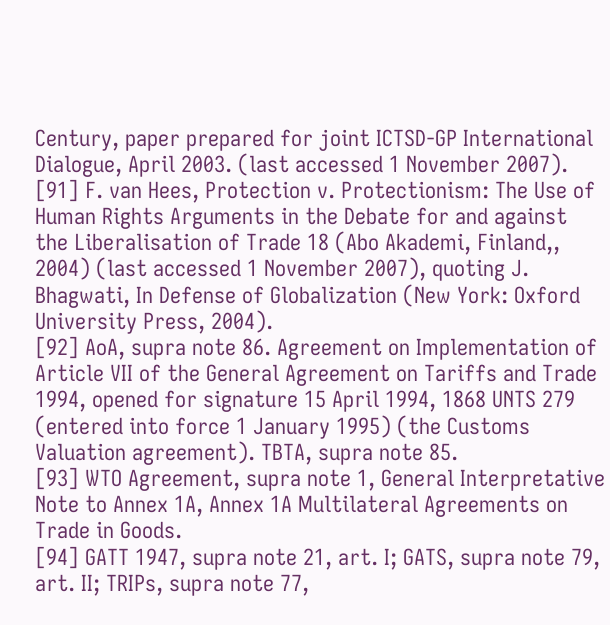Century, paper prepared for joint ICTSD-GP International Dialogue, April 2003. (last accessed 1 November 2007).
[91] F. van Hees, Protection v. Protectionism: The Use of Human Rights Arguments in the Debate for and against the Liberalisation of Trade 18 (Abo Akademi, Finland,, 2004) (last accessed 1 November 2007), quoting J. Bhagwati, In Defense of Globalization (New York: Oxford University Press, 2004).
[92] AoA, supra note 86. Agreement on Implementation of Article VII of the General Agreement on Tariffs and Trade 1994, opened for signature 15 April 1994, 1868 UNTS 279 (entered into force 1 January 1995) (the Customs Valuation agreement). TBTA, supra note 85.
[93] WTO Agreement, supra note 1, General Interpretative Note to Annex 1A, Annex 1A Multilateral Agreements on Trade in Goods.
[94] GATT 1947, supra note 21, art. I; GATS, supra note 79, art. II; TRIPs, supra note 77,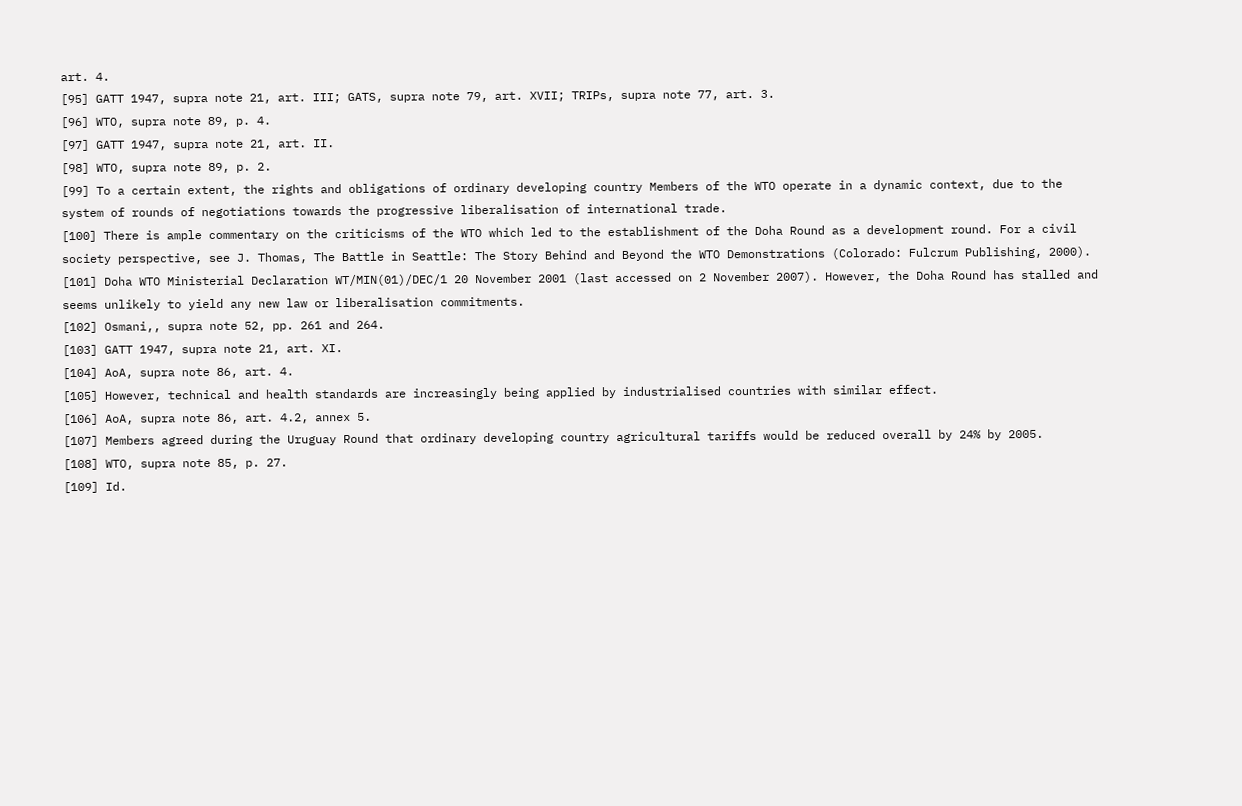art. 4.
[95] GATT 1947, supra note 21, art. III; GATS, supra note 79, art. XVII; TRIPs, supra note 77, art. 3.
[96] WTO, supra note 89, p. 4.
[97] GATT 1947, supra note 21, art. II.
[98] WTO, supra note 89, p. 2.
[99] To a certain extent, the rights and obligations of ordinary developing country Members of the WTO operate in a dynamic context, due to the system of rounds of negotiations towards the progressive liberalisation of international trade.
[100] There is ample commentary on the criticisms of the WTO which led to the establishment of the Doha Round as a development round. For a civil society perspective, see J. Thomas, The Battle in Seattle: The Story Behind and Beyond the WTO Demonstrations (Colorado: Fulcrum Publishing, 2000).
[101] Doha WTO Ministerial Declaration WT/MIN(01)/DEC/1 20 November 2001 (last accessed on 2 November 2007). However, the Doha Round has stalled and seems unlikely to yield any new law or liberalisation commitments.
[102] Osmani,, supra note 52, pp. 261 and 264.
[103] GATT 1947, supra note 21, art. XI.
[104] AoA, supra note 86, art. 4.
[105] However, technical and health standards are increasingly being applied by industrialised countries with similar effect.
[106] AoA, supra note 86, art. 4.2, annex 5.
[107] Members agreed during the Uruguay Round that ordinary developing country agricultural tariffs would be reduced overall by 24% by 2005.
[108] WTO, supra note 85, p. 27.
[109] Id.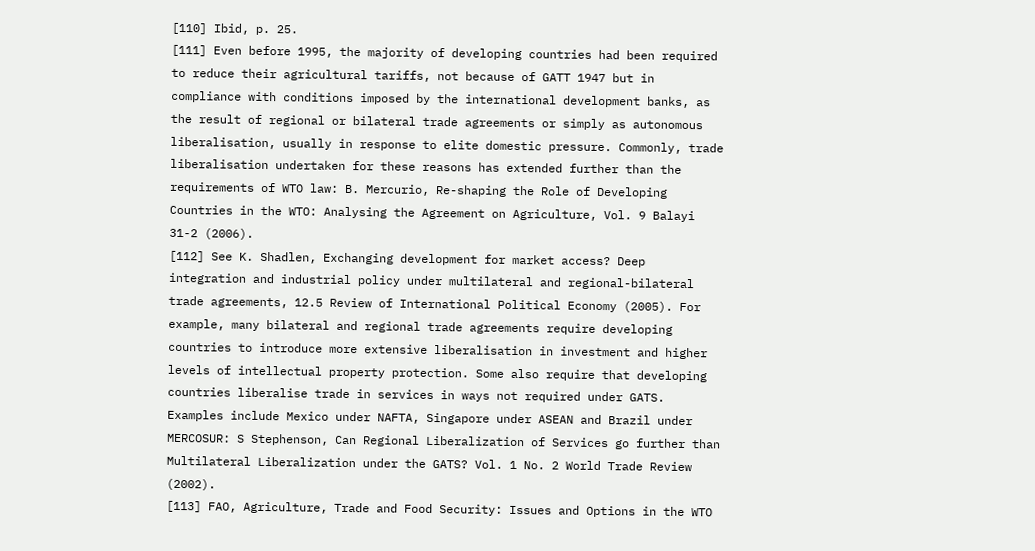[110] Ibid, p. 25.
[111] Even before 1995, the majority of developing countries had been required to reduce their agricultural tariffs, not because of GATT 1947 but in compliance with conditions imposed by the international development banks, as the result of regional or bilateral trade agreements or simply as autonomous liberalisation, usually in response to elite domestic pressure. Commonly, trade liberalisation undertaken for these reasons has extended further than the requirements of WTO law: B. Mercurio, Re-shaping the Role of Developing Countries in the WTO: Analysing the Agreement on Agriculture, Vol. 9 Balayi 31-2 (2006).
[112] See K. Shadlen, Exchanging development for market access? Deep integration and industrial policy under multilateral and regional-bilateral trade agreements, 12.5 Review of International Political Economy (2005). For example, many bilateral and regional trade agreements require developing countries to introduce more extensive liberalisation in investment and higher levels of intellectual property protection. Some also require that developing countries liberalise trade in services in ways not required under GATS. Examples include Mexico under NAFTA, Singapore under ASEAN and Brazil under MERCOSUR: S Stephenson, Can Regional Liberalization of Services go further than Multilateral Liberalization under the GATS? Vol. 1 No. 2 World Trade Review (2002).
[113] FAO, Agriculture, Trade and Food Security: Issues and Options in the WTO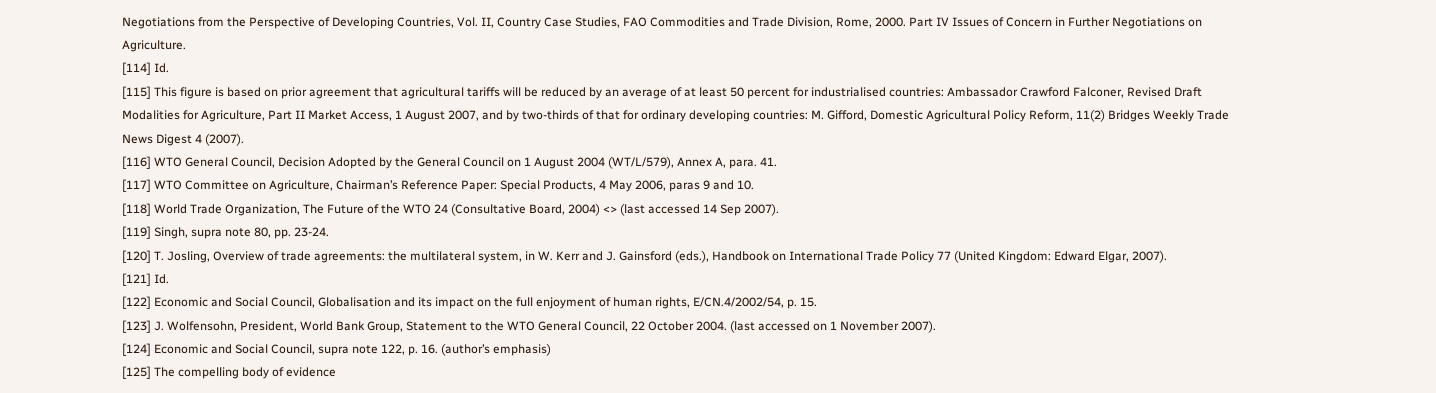Negotiations from the Perspective of Developing Countries, Vol. II, Country Case Studies, FAO Commodities and Trade Division, Rome, 2000. Part IV Issues of Concern in Further Negotiations on Agriculture.
[114] Id.
[115] This figure is based on prior agreement that agricultural tariffs will be reduced by an average of at least 50 percent for industrialised countries: Ambassador Crawford Falconer, Revised Draft Modalities for Agriculture, Part II Market Access, 1 August 2007, and by two-thirds of that for ordinary developing countries: M. Gifford, Domestic Agricultural Policy Reform, 11(2) Bridges Weekly Trade News Digest 4 (2007).
[116] WTO General Council, Decision Adopted by the General Council on 1 August 2004 (WT/L/579), Annex A, para. 41.
[117] WTO Committee on Agriculture, Chairman’s Reference Paper: Special Products, 4 May 2006, paras 9 and 10.
[118] World Trade Organization, The Future of the WTO 24 (Consultative Board, 2004) <> (last accessed 14 Sep 2007).
[119] Singh, supra note 80, pp. 23-24.
[120] T. Josling, Overview of trade agreements: the multilateral system, in W. Kerr and J. Gainsford (eds.), Handbook on International Trade Policy 77 (United Kingdom: Edward Elgar, 2007).
[121] Id.
[122] Economic and Social Council, Globalisation and its impact on the full enjoyment of human rights, E/CN.4/2002/54, p. 15.
[123] J. Wolfensohn, President, World Bank Group, Statement to the WTO General Council, 22 October 2004. (last accessed on 1 November 2007).
[124] Economic and Social Council, supra note 122, p. 16. (author’s emphasis)
[125] The compelling body of evidence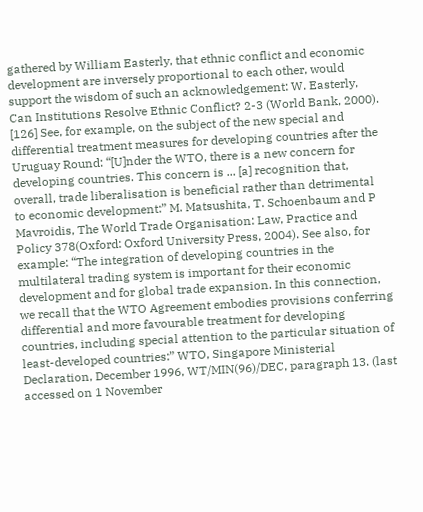gathered by William Easterly, that ethnic conflict and economic development are inversely proportional to each other, would support the wisdom of such an acknowledgement: W. Easterly, Can Institutions Resolve Ethnic Conflict? 2-3 (World Bank, 2000).
[126] See, for example, on the subject of the new special and differential treatment measures for developing countries after the Uruguay Round: “[U]nder the WTO, there is a new concern for developing countries. This concern is ... [a] recognition that, overall, trade liberalisation is beneficial rather than detrimental to economic development:” M. Matsushita, T. Schoenbaum and P Mavroidis, The World Trade Organisation: Law, Practice and Policy 378(Oxford: Oxford University Press, 2004). See also, for example: “The integration of developing countries in the multilateral trading system is important for their economic development and for global trade expansion. In this connection, we recall that the WTO Agreement embodies provisions conferring differential and more favourable treatment for developing countries, including special attention to the particular situation of least-developed countries:” WTO, Singapore Ministerial Declaration, December 1996, WT/MIN(96)/DEC, paragraph 13. (last accessed on 1 November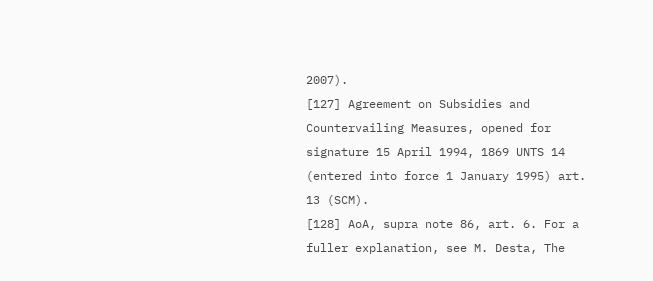2007).
[127] Agreement on Subsidies and Countervailing Measures, opened for signature 15 April 1994, 1869 UNTS 14 (entered into force 1 January 1995) art. 13 (SCM).
[128] AoA, supra note 86, art. 6. For a fuller explanation, see M. Desta, The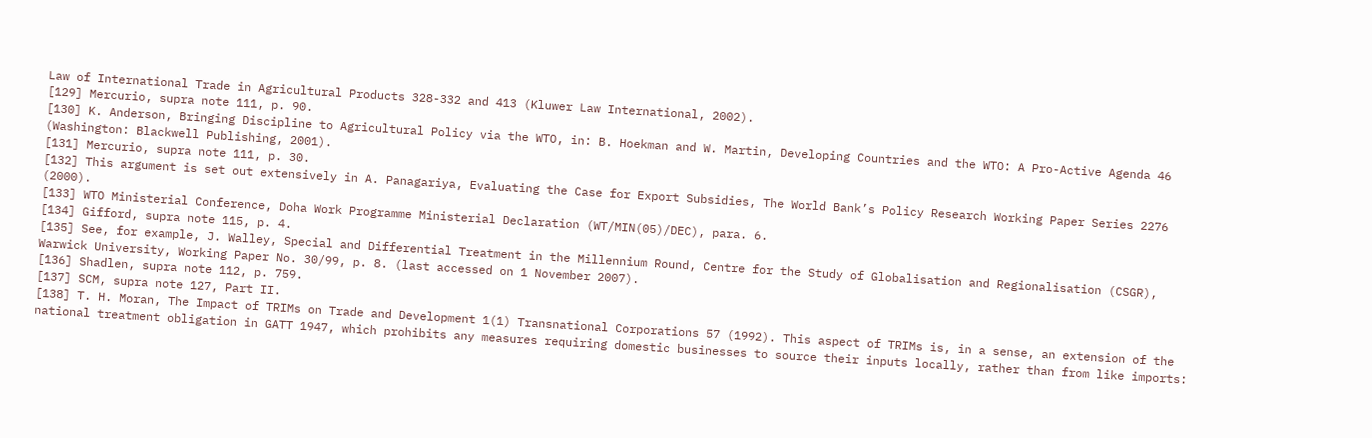Law of International Trade in Agricultural Products 328-332 and 413 (Kluwer Law International, 2002).
[129] Mercurio, supra note 111, p. 90.
[130] K. Anderson, Bringing Discipline to Agricultural Policy via the WTO, in: B. Hoekman and W. Martin, Developing Countries and the WTO: A Pro-Active Agenda 46 (Washington: Blackwell Publishing, 2001).
[131] Mercurio, supra note 111, p. 30.
[132] This argument is set out extensively in A. Panagariya, Evaluating the Case for Export Subsidies, The World Bank’s Policy Research Working Paper Series 2276 (2000).
[133] WTO Ministerial Conference, Doha Work Programme Ministerial Declaration (WT/MIN(05)/DEC), para. 6.
[134] Gifford, supra note 115, p. 4.
[135] See, for example, J. Walley, Special and Differential Treatment in the Millennium Round, Centre for the Study of Globalisation and Regionalisation (CSGR), Warwick University, Working Paper No. 30/99, p. 8. (last accessed on 1 November 2007).
[136] Shadlen, supra note 112, p. 759.
[137] SCM, supra note 127, Part II.
[138] T. H. Moran, The Impact of TRIMs on Trade and Development 1(1) Transnational Corporations 57 (1992). This aspect of TRIMs is, in a sense, an extension of the national treatment obligation in GATT 1947, which prohibits any measures requiring domestic businesses to source their inputs locally, rather than from like imports: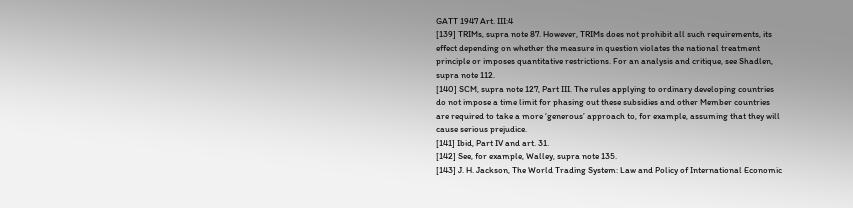GATT 1947 Art. III:4
[139] TRIMs, supra note 87. However, TRIMs does not prohibit all such requirements, its effect depending on whether the measure in question violates the national treatment principle or imposes quantitative restrictions. For an analysis and critique, see Shadlen, supra note 112.
[140] SCM, supra note 127, Part III. The rules applying to ordinary developing countries do not impose a time limit for phasing out these subsidies and other Member countries are required to take a more ‘generous’ approach to, for example, assuming that they will cause serious prejudice.
[141] Ibid, Part IV and art. 31.
[142] See, for example, Walley, supra note 135.
[143] J. H. Jackson, The World Trading System: Law and Policy of International Economic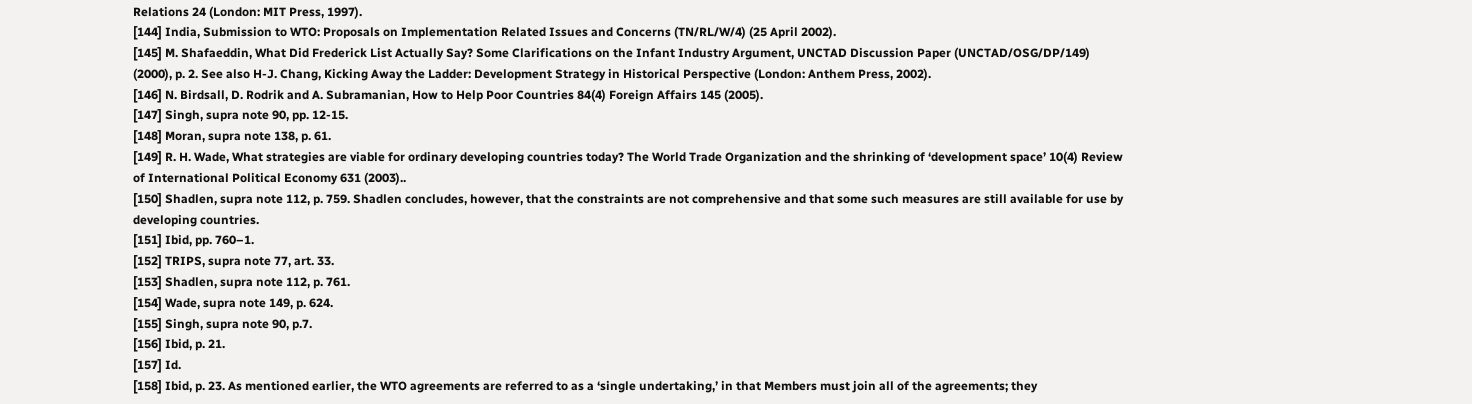Relations 24 (London: MIT Press, 1997).
[144] India, Submission to WTO: Proposals on Implementation Related Issues and Concerns (TN/RL/W/4) (25 April 2002).
[145] M. Shafaeddin, What Did Frederick List Actually Say? Some Clarifications on the Infant Industry Argument, UNCTAD Discussion Paper (UNCTAD/OSG/DP/149) (2000), p. 2. See also H-J. Chang, Kicking Away the Ladder: Development Strategy in Historical Perspective (London: Anthem Press, 2002).
[146] N. Birdsall, D. Rodrik and A. Subramanian, How to Help Poor Countries 84(4) Foreign Affairs 145 (2005).
[147] Singh, supra note 90, pp. 12-15.
[148] Moran, supra note 138, p. 61.
[149] R. H. Wade, What strategies are viable for ordinary developing countries today? The World Trade Organization and the shrinking of ‘development space’ 10(4) Review of International Political Economy 631 (2003)..
[150] Shadlen, supra note 112, p. 759. Shadlen concludes, however, that the constraints are not comprehensive and that some such measures are still available for use by developing countries.
[151] Ibid, pp. 760–1.
[152] TRIPS, supra note 77, art. 33.
[153] Shadlen, supra note 112, p. 761.
[154] Wade, supra note 149, p. 624.
[155] Singh, supra note 90, p.7.
[156] Ibid, p. 21.
[157] Id.
[158] Ibid, p. 23. As mentioned earlier, the WTO agreements are referred to as a ‘single undertaking,’ in that Members must join all of the agreements; they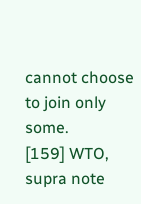cannot choose to join only some.
[159] WTO, supra note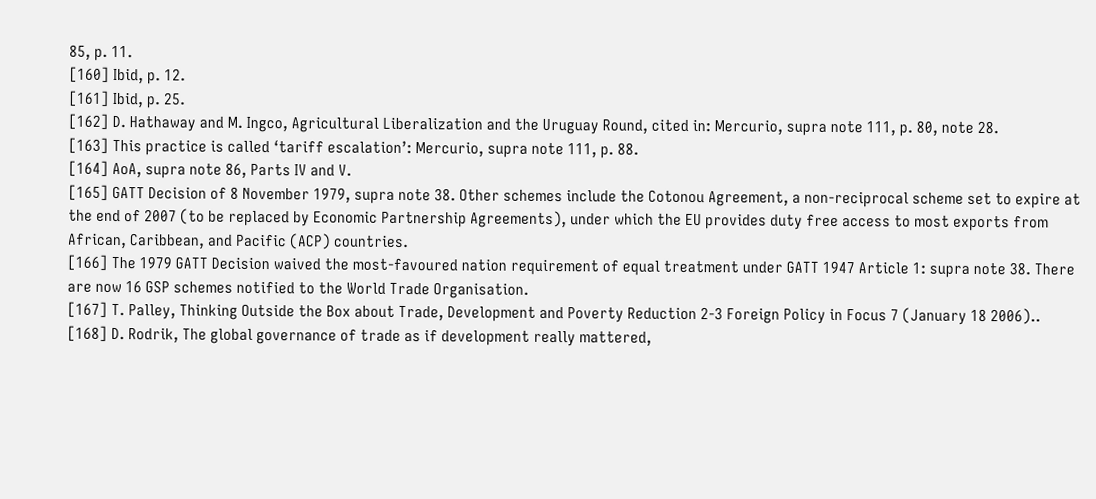85, p. 11.
[160] Ibid, p. 12.
[161] Ibid, p. 25.
[162] D. Hathaway and M. Ingco, Agricultural Liberalization and the Uruguay Round, cited in: Mercurio, supra note 111, p. 80, note 28.
[163] This practice is called ‘tariff escalation’: Mercurio, supra note 111, p. 88.
[164] AoA, supra note 86, Parts IV and V.
[165] GATT Decision of 8 November 1979, supra note 38. Other schemes include the Cotonou Agreement, a non-reciprocal scheme set to expire at the end of 2007 (to be replaced by Economic Partnership Agreements), under which the EU provides duty free access to most exports from African, Caribbean, and Pacific (ACP) countries.
[166] The 1979 GATT Decision waived the most-favoured nation requirement of equal treatment under GATT 1947 Article 1: supra note 38. There are now 16 GSP schemes notified to the World Trade Organisation.
[167] T. Palley, Thinking Outside the Box about Trade, Development and Poverty Reduction 2-3 Foreign Policy in Focus 7 (January 18 2006)..
[168] D. Rodrik, The global governance of trade as if development really mattered,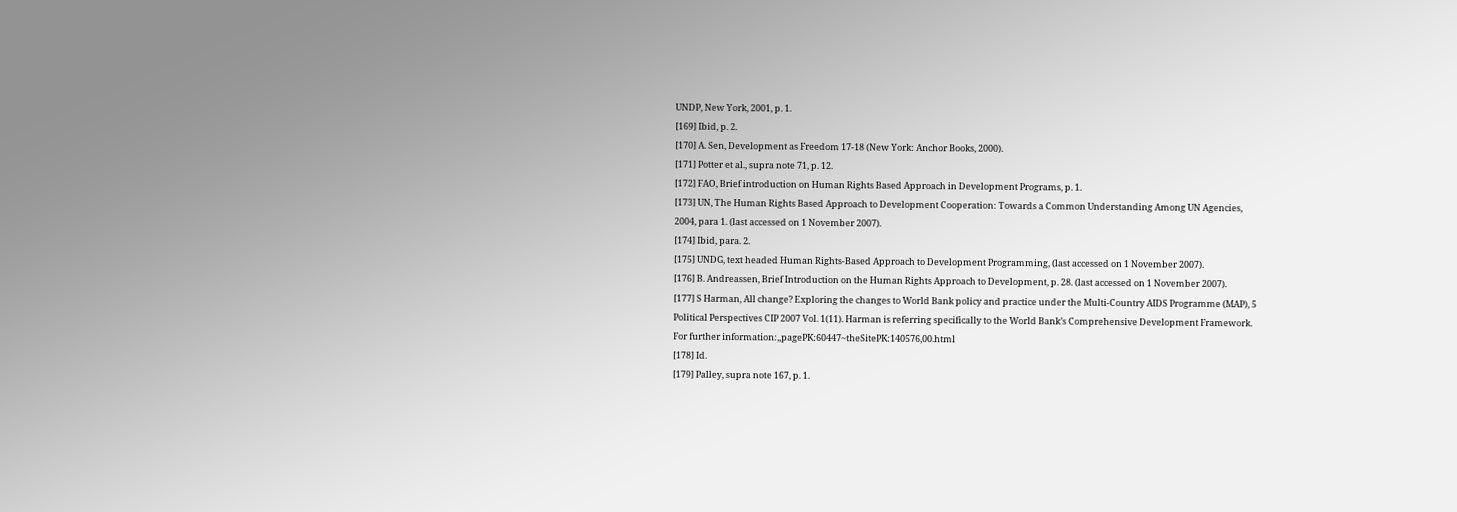UNDP, New York, 2001, p. 1.
[169] Ibid, p. 2.
[170] A. Sen, Development as Freedom 17-18 (New York: Anchor Books, 2000).
[171] Potter et al., supra note 71, p. 12.
[172] FAO, Brief introduction on Human Rights Based Approach in Development Programs, p. 1.
[173] UN, The Human Rights Based Approach to Development Cooperation: Towards a Common Understanding Among UN Agencies, 2004, para 1. (last accessed on 1 November 2007).
[174] Ibid, para. 2.
[175] UNDG, text headed Human Rights-Based Approach to Development Programming, (last accessed on 1 November 2007).
[176] B. Andreassen, Brief Introduction on the Human Rights Approach to Development, p. 28. (last accessed on 1 November 2007).
[177] S Harman, All change? Exploring the changes to World Bank policy and practice under the Multi-Country AIDS Programme (MAP), 5 Political Perspectives CIP 2007 Vol. 1(11). Harman is referring specifically to the World Bank’s Comprehensive Development Framework. For further information:,,pagePK:60447~theSitePK:140576,00.html
[178] Id.
[179] Palley, supra note 167, p. 1.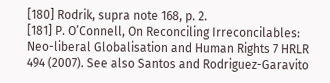[180] Rodrik, supra note 168, p. 2.
[181] P. O’Connell, On Reconciling Irreconcilables: Neo-liberal Globalisation and Human Rights 7 HRLR 494 (2007). See also Santos and Rodriguez-Garavito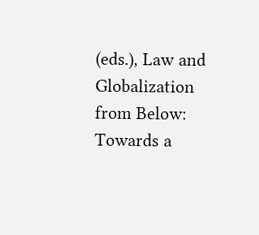(eds.), Law and Globalization from Below: Towards a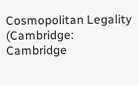Cosmopolitan Legality (Cambridge: Cambridge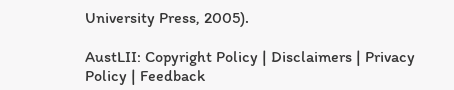University Press, 2005).

AustLII: Copyright Policy | Disclaimers | Privacy Policy | Feedback